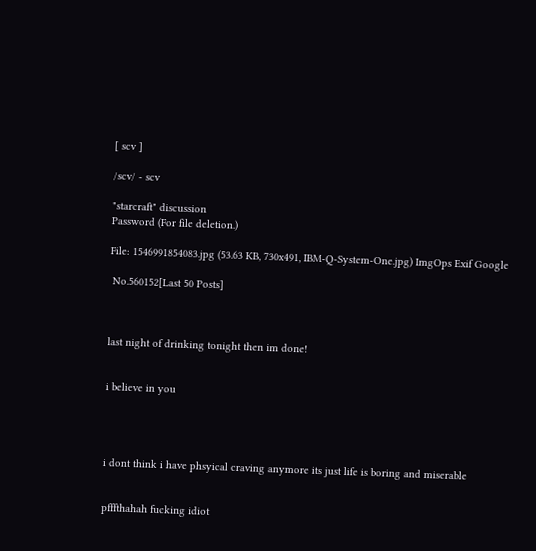[ scv ]

/scv/ - scv

"starcraft" discussion
Password (For file deletion.)

File: 1546991854083.jpg (53.63 KB, 730x491, IBM-Q-System-One.jpg) ImgOps Exif Google

 No.560152[Last 50 Posts]



last night of drinking tonight then im done!


i believe in you




i dont think i have phsyical craving anymore its just life is boring and miserable


pfffthahah fucking idiot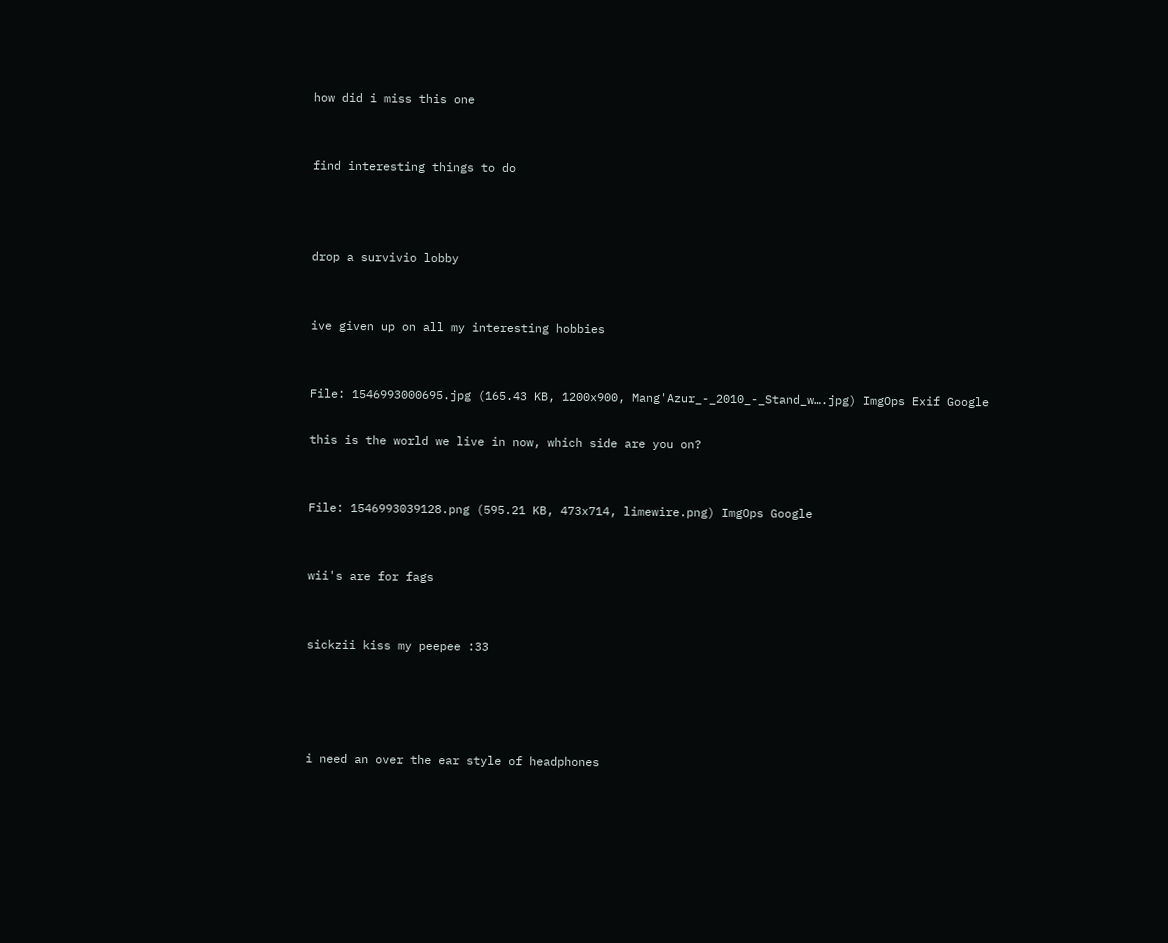how did i miss this one


find interesting things to do



drop a survivio lobby


ive given up on all my interesting hobbies


File: 1546993000695.jpg (165.43 KB, 1200x900, Mang'Azur_-_2010_-_Stand_w….jpg) ImgOps Exif Google

this is the world we live in now, which side are you on?


File: 1546993039128.png (595.21 KB, 473x714, limewire.png) ImgOps Google


wii's are for fags


sickzii kiss my peepee :33




i need an over the ear style of headphones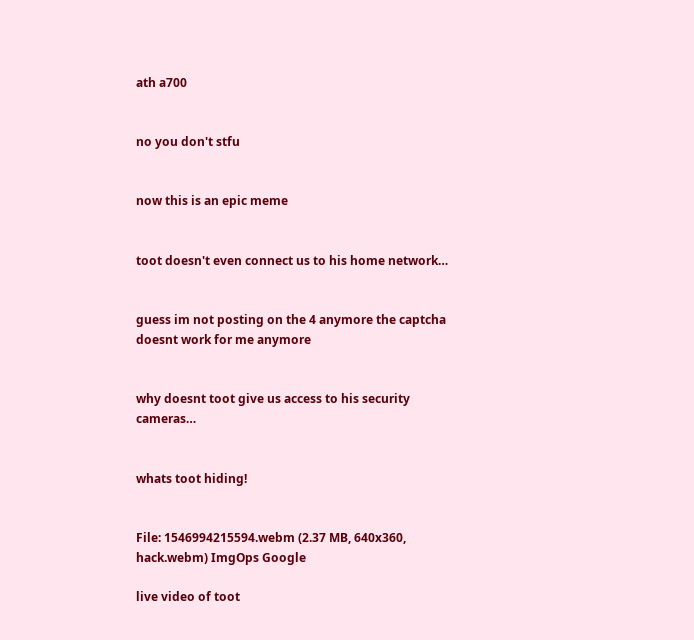ath a700


no you don't stfu


now this is an epic meme


toot doesn't even connect us to his home network…


guess im not posting on the 4 anymore the captcha doesnt work for me anymore


why doesnt toot give us access to his security cameras…


whats toot hiding!


File: 1546994215594.webm (2.37 MB, 640x360, hack.webm) ImgOps Google

live video of toot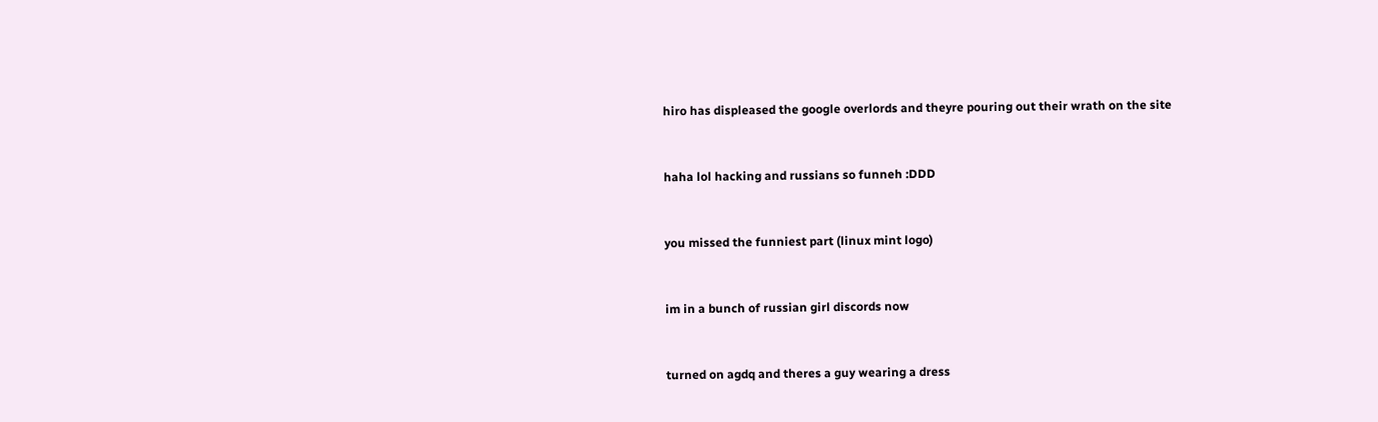hiro has displeased the google overlords and theyre pouring out their wrath on the site


haha lol hacking and russians so funneh :DDD


you missed the funniest part (linux mint logo)


im in a bunch of russian girl discords now


turned on agdq and theres a guy wearing a dress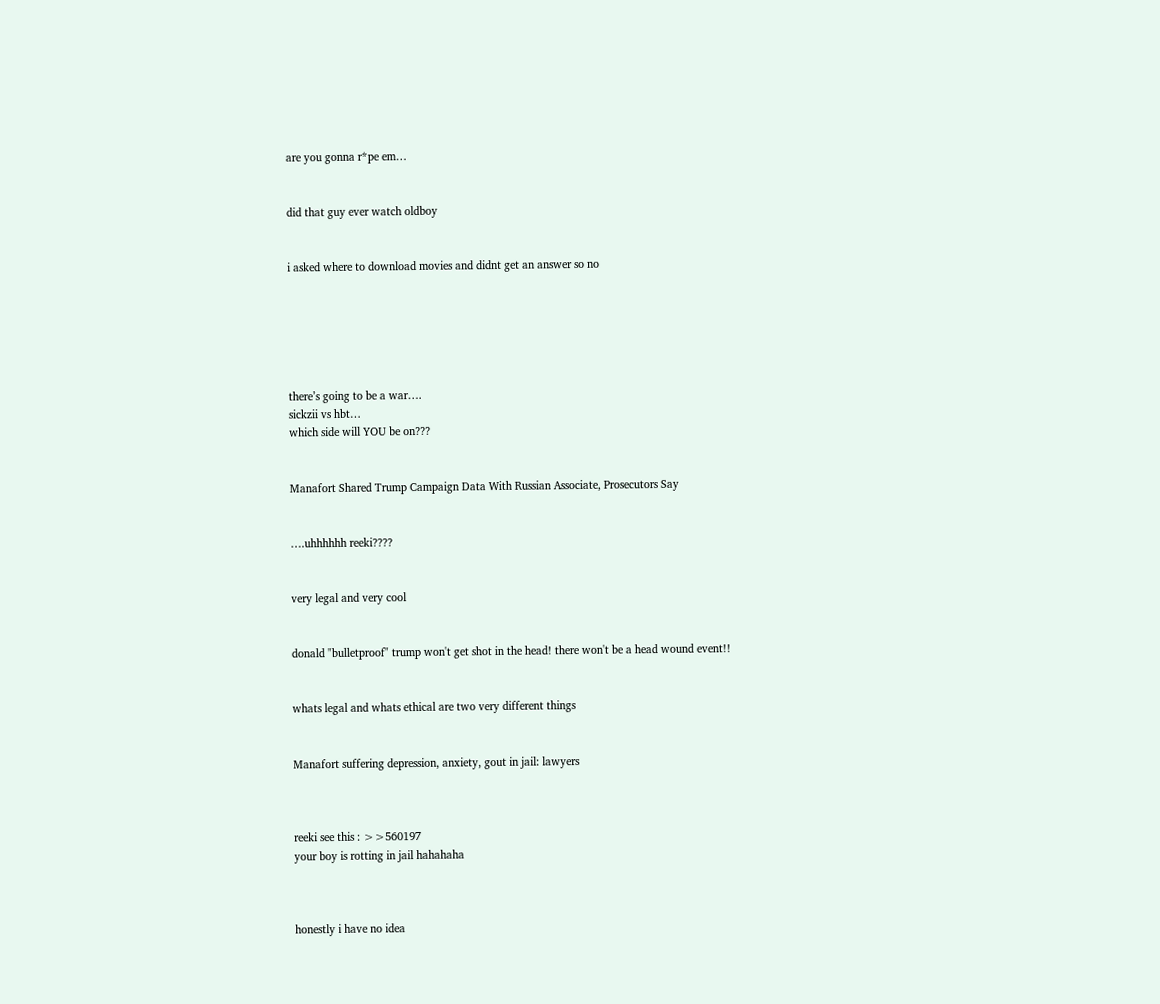are you gonna r*pe em…


did that guy ever watch oldboy


i asked where to download movies and didnt get an answer so no






there’s going to be a war….
sickzii vs hbt…
which side will YOU be on???


Manafort Shared Trump Campaign Data With Russian Associate, Prosecutors Say


….uhhhhhh reeki????


very legal and very cool


donald "bulletproof" trump won't get shot in the head! there won't be a head wound event!!


whats legal and whats ethical are two very different things


Manafort suffering depression, anxiety, gout in jail: lawyers



reeki see this : >>560197
your boy is rotting in jail hahahaha



honestly i have no idea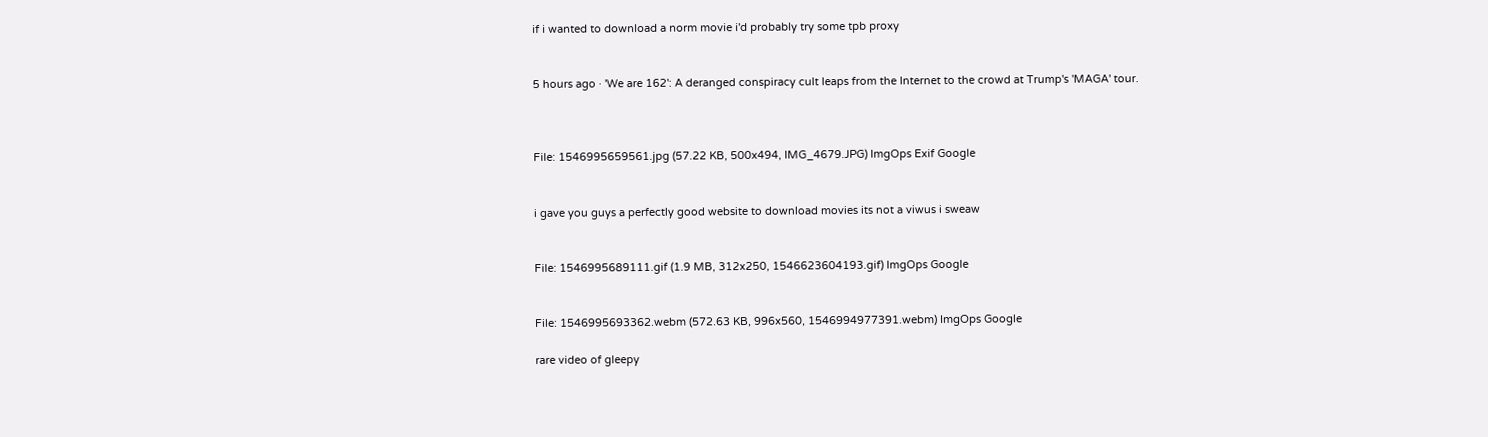if i wanted to download a norm movie i'd probably try some tpb proxy


5 hours ago · 'We are 162': A deranged conspiracy cult leaps from the Internet to the crowd at Trump's 'MAGA' tour.



File: 1546995659561.jpg (57.22 KB, 500x494, IMG_4679.JPG) ImgOps Exif Google


i gave you guys a perfectly good website to download movies its not a viwus i sweaw


File: 1546995689111.gif (1.9 MB, 312x250, 1546623604193.gif) ImgOps Google


File: 1546995693362.webm (572.63 KB, 996x560, 1546994977391.webm) ImgOps Google

rare video of gleepy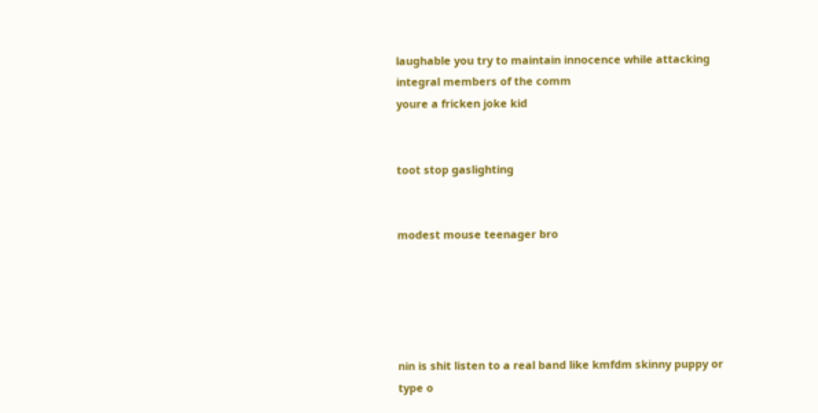laughable you try to maintain innocence while attacking integral members of the comm
youre a fricken joke kid


toot stop gaslighting


modest mouse teenager bro





nin is shit listen to a real band like kmfdm skinny puppy or type o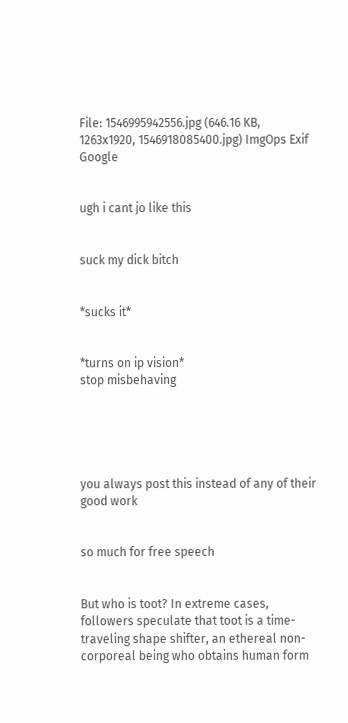File: 1546995942556.jpg (646.16 KB, 1263x1920, 1546918085400.jpg) ImgOps Exif Google


ugh i cant jo like this


suck my dick bitch


*sucks it*


*turns on ip vision*
stop misbehaving





you always post this instead of any of their good work


so much for free speech


But who is toot? In extreme cases, followers speculate that toot is a time-traveling shape shifter, an ethereal non-corporeal being who obtains human form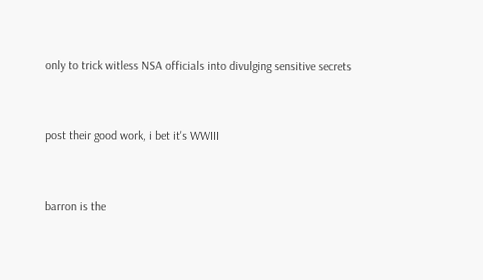only to trick witless NSA officials into divulging sensitive secrets


post their good work, i bet it's WWIII


barron is the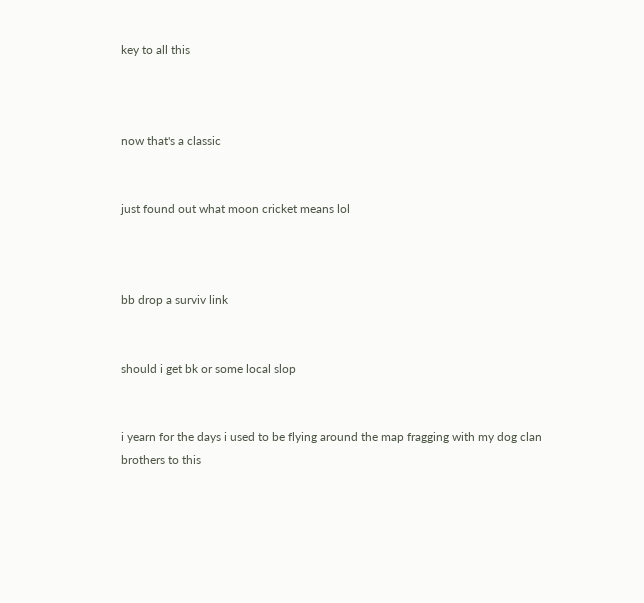key to all this



now that's a classic


just found out what moon cricket means lol



bb drop a surviv link


should i get bk or some local slop


i yearn for the days i used to be flying around the map fragging with my dog clan brothers to this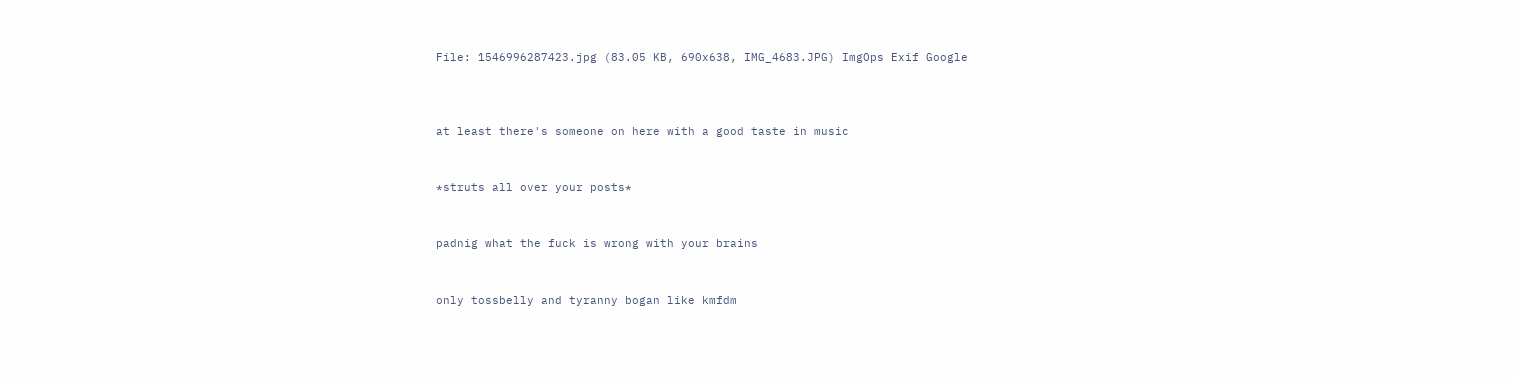File: 1546996287423.jpg (83.05 KB, 690x638, IMG_4683.JPG) ImgOps Exif Google



at least there's someone on here with a good taste in music


*struts all over your posts*


padnig what the fuck is wrong with your brains


only tossbelly and tyranny bogan like kmfdm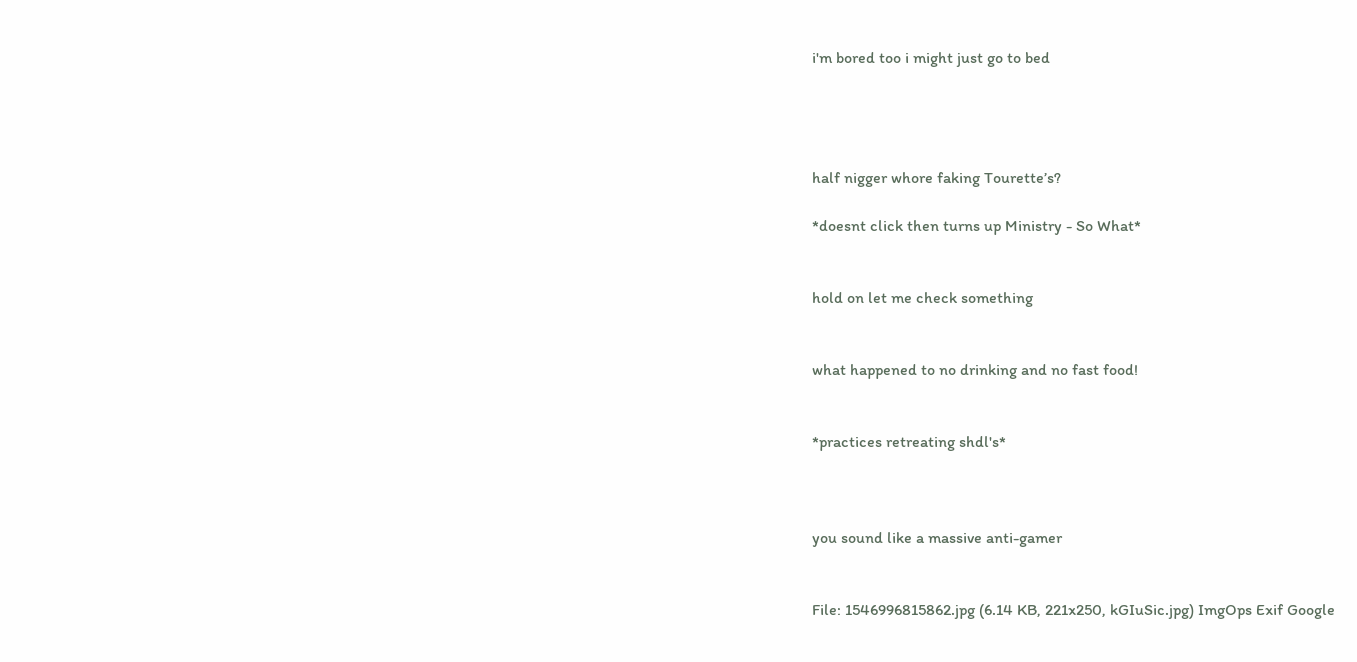i'm bored too i might just go to bed




half nigger whore faking Tourette’s?

*doesnt click then turns up Ministry - So What*


hold on let me check something


what happened to no drinking and no fast food!


*practices retreating shdl's*



you sound like a massive anti-gamer


File: 1546996815862.jpg (6.14 KB, 221x250, kGIuSic.jpg) ImgOps Exif Google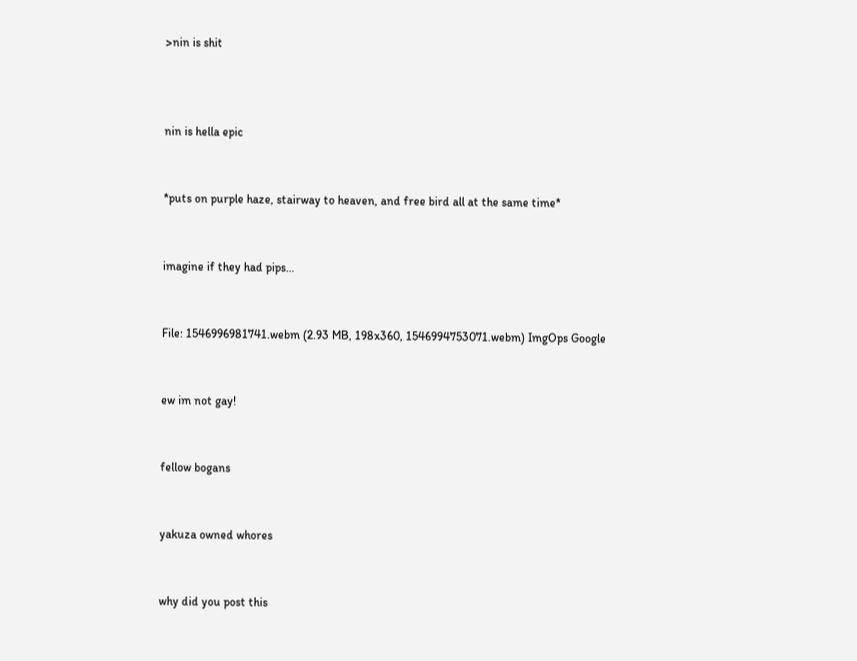>nin is shit



nin is hella epic


*puts on purple haze, stairway to heaven, and free bird all at the same time*


imagine if they had pips…


File: 1546996981741.webm (2.93 MB, 198x360, 1546994753071.webm) ImgOps Google


ew im not gay!


fellow bogans


yakuza owned whores


why did you post this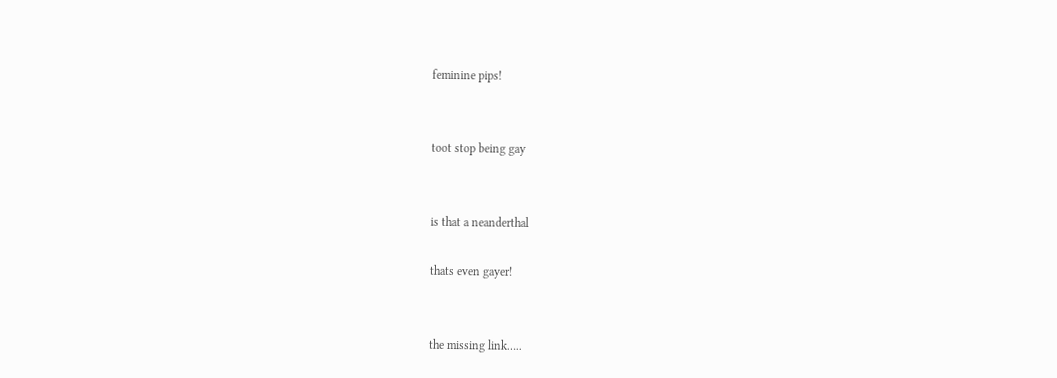feminine pips!


toot stop being gay


is that a neanderthal

thats even gayer!


the missing link…..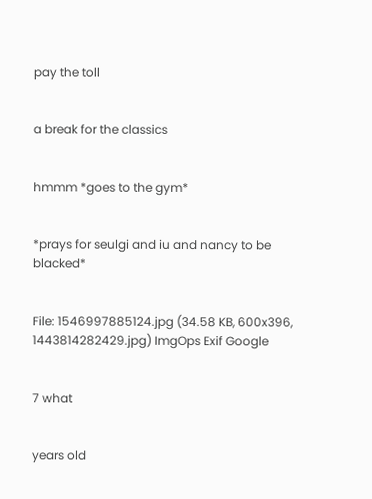pay the toll


a break for the classics


hmmm *goes to the gym*


*prays for seulgi and iu and nancy to be blacked*


File: 1546997885124.jpg (34.58 KB, 600x396, 1443814282429.jpg) ImgOps Exif Google


7 what


years old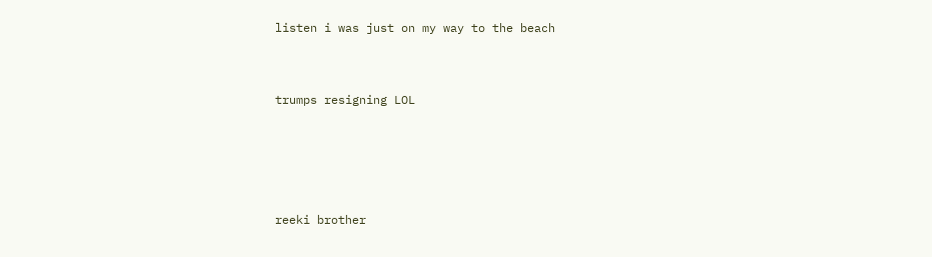listen i was just on my way to the beach


trumps resigning LOL




reeki brother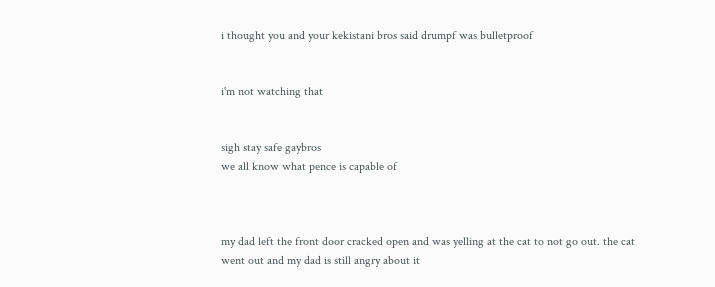i thought you and your kekistani bros said drumpf was bulletproof


i'm not watching that


sigh stay safe gaybros
we all know what pence is capable of



my dad left the front door cracked open and was yelling at the cat to not go out. the cat went out and my dad is still angry about it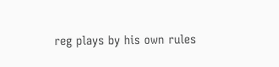reg plays by his own rules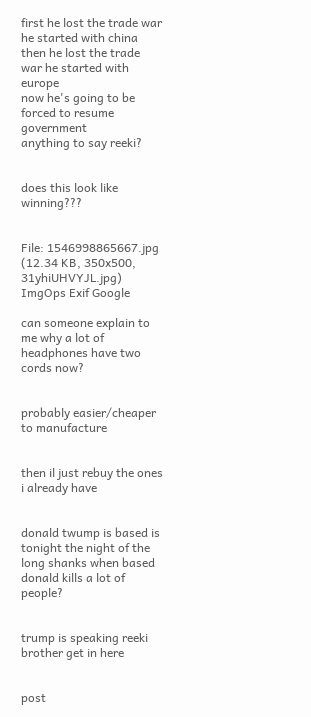first he lost the trade war he started with china
then he lost the trade war he started with europe
now he's going to be forced to resume government
anything to say reeki?


does this look like winning???


File: 1546998865667.jpg (12.34 KB, 350x500, 31yhiUHVYJL.jpg) ImgOps Exif Google

can someone explain to me why a lot of headphones have two cords now?


probably easier/cheaper to manufacture


then il just rebuy the ones i already have


donald twump is based is tonight the night of the long shanks when based donald kills a lot of people?


trump is speaking reeki brother get in here


post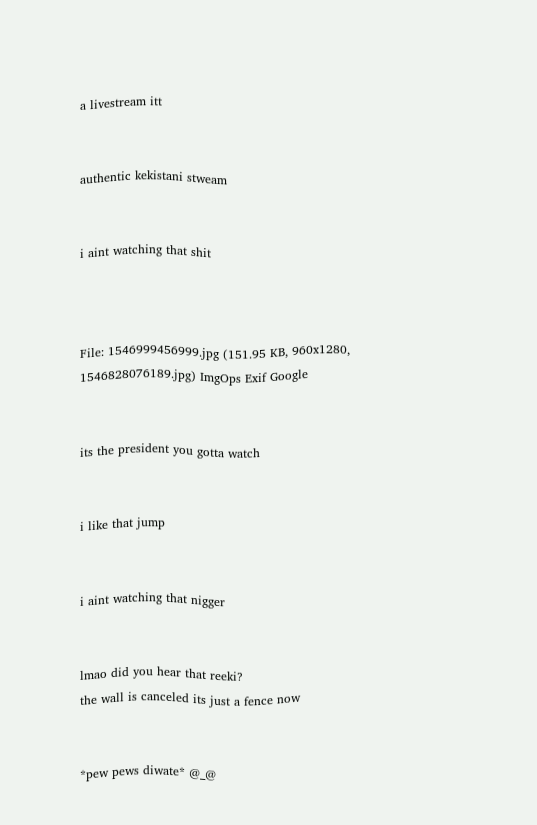a livestream itt


authentic kekistani stweam


i aint watching that shit



File: 1546999456999.jpg (151.95 KB, 960x1280, 1546828076189.jpg) ImgOps Exif Google


its the president you gotta watch


i like that jump


i aint watching that nigger


lmao did you hear that reeki?
the wall is canceled its just a fence now


*pew pews diwate* @_@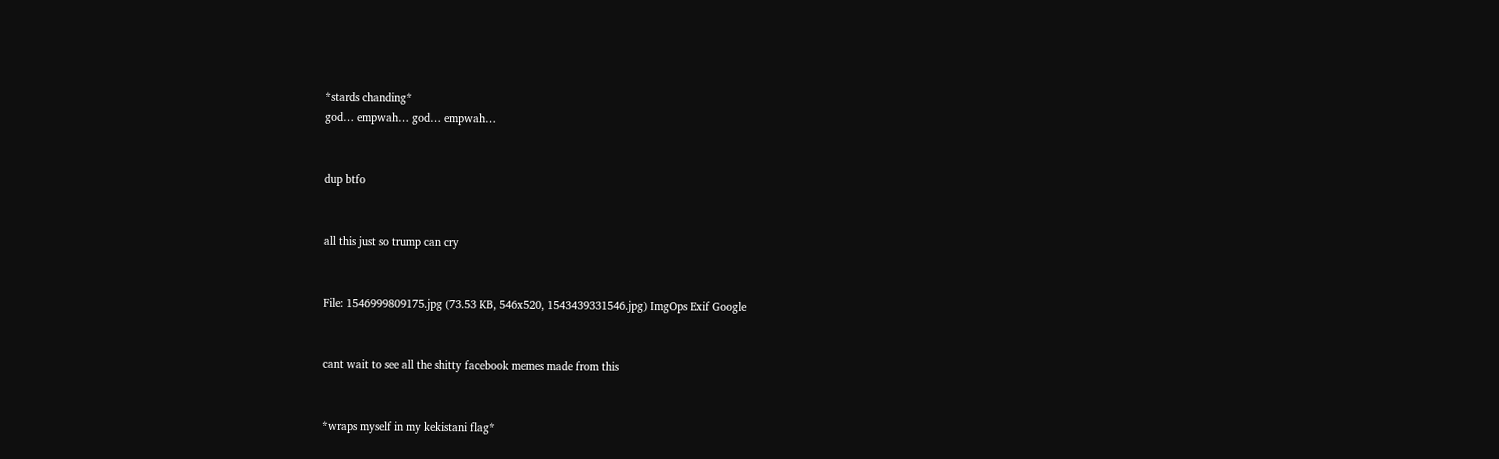*stards chanding*
god… empwah… god… empwah…


dup btfo


all this just so trump can cry


File: 1546999809175.jpg (73.53 KB, 546x520, 1543439331546.jpg) ImgOps Exif Google


cant wait to see all the shitty facebook memes made from this


*wraps myself in my kekistani flag*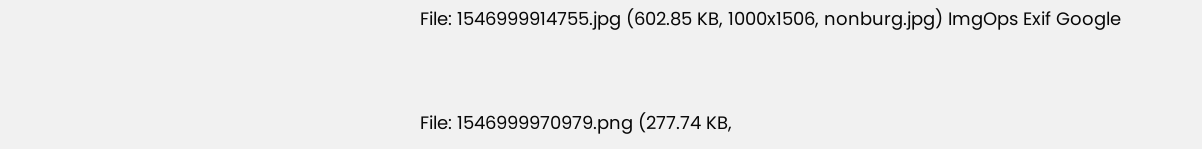File: 1546999914755.jpg (602.85 KB, 1000x1506, nonburg.jpg) ImgOps Exif Google


File: 1546999970979.png (277.74 KB,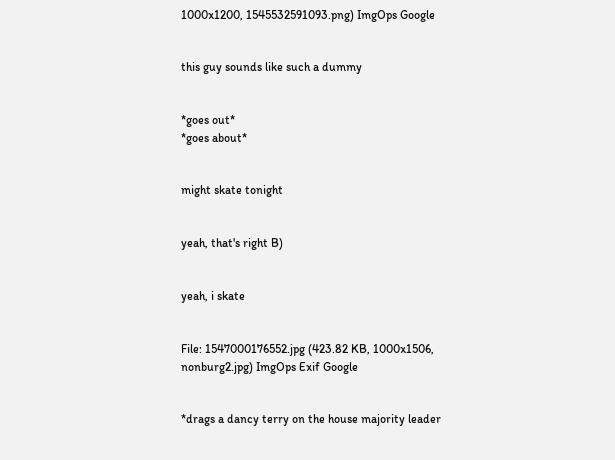1000x1200, 1545532591093.png) ImgOps Google


this guy sounds like such a dummy


*goes out*
*goes about*


might skate tonight


yeah, that's right B)


yeah, i skate


File: 1547000176552.jpg (423.82 KB, 1000x1506, nonburg2.jpg) ImgOps Exif Google


*drags a dancy terry on the house majority leader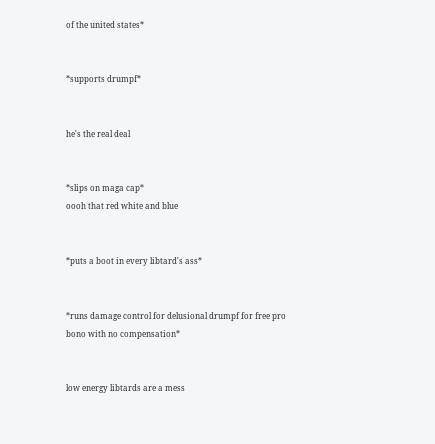of the united states*


*supports drumpf*


he's the real deal


*slips on maga cap*
oooh that red white and blue


*puts a boot in every libtard's ass*


*runs damage control for delusional drumpf for free pro bono with no compensation*


low energy libtards are a mess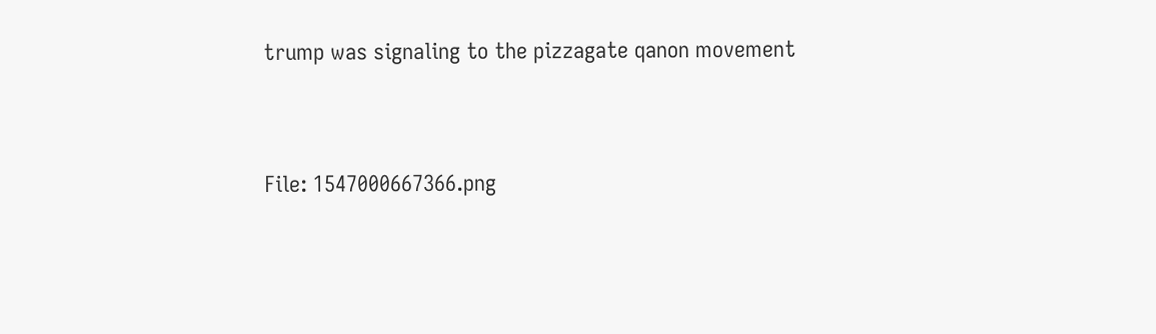trump was signaling to the pizzagate qanon movement


File: 1547000667366.png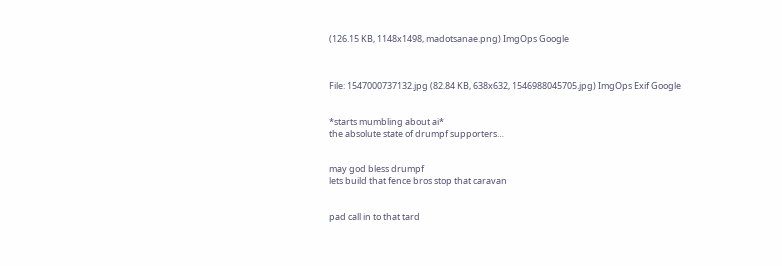(126.15 KB, 1148x1498, madotsanae.png) ImgOps Google



File: 1547000737132.jpg (82.84 KB, 638x632, 1546988045705.jpg) ImgOps Exif Google


*starts mumbling about ai*
the absolute state of drumpf supporters…


may god bless drumpf
lets build that fence bros stop that caravan


pad call in to that tard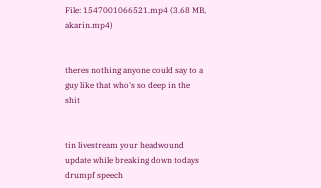File: 1547001066521.mp4 (3.68 MB, akarin.mp4)


theres nothing anyone could say to a guy like that who's so deep in the shit


tin livestream your headwound update while breaking down todays drumpf speech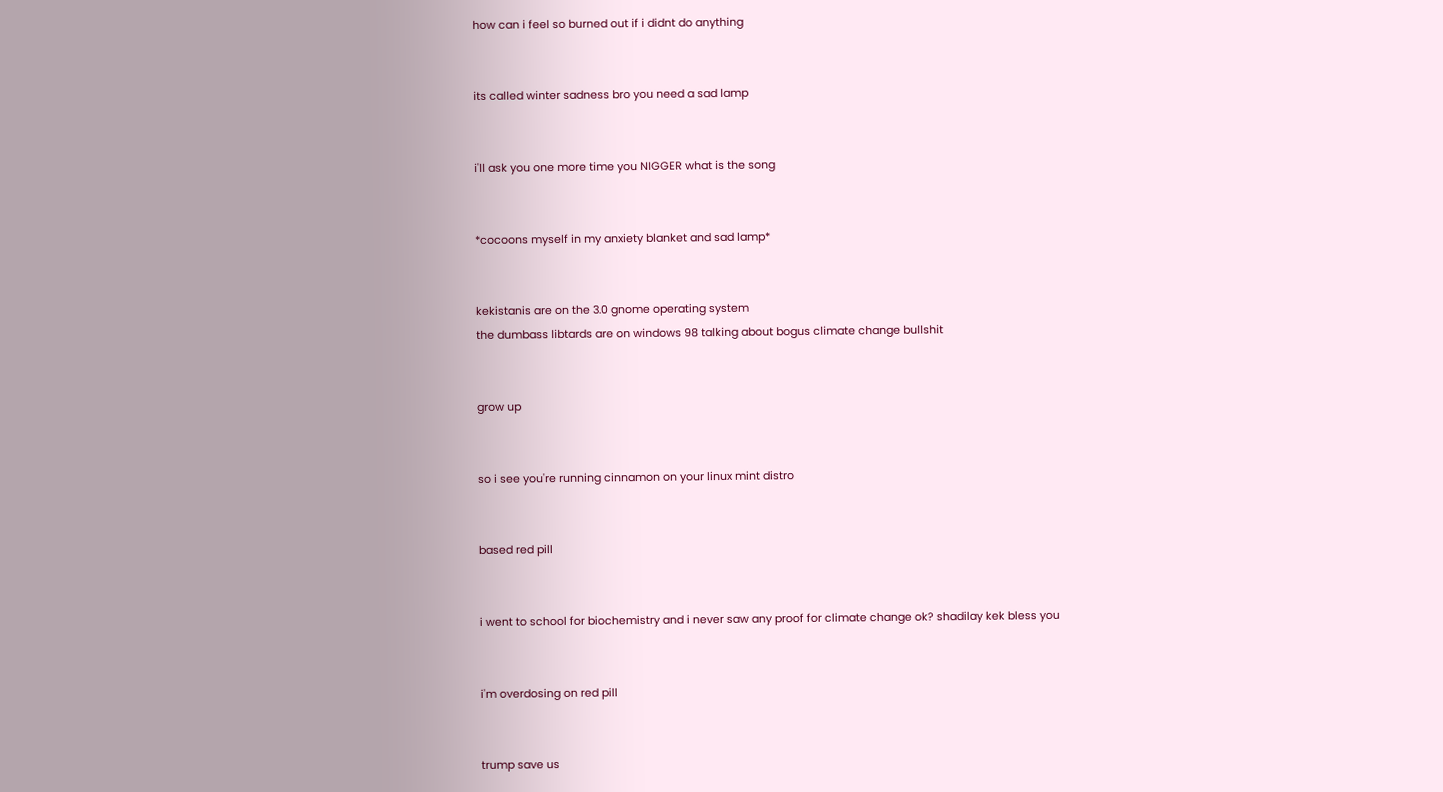how can i feel so burned out if i didnt do anything


its called winter sadness bro you need a sad lamp


i'll ask you one more time you NIGGER what is the song


*cocoons myself in my anxiety blanket and sad lamp*


kekistanis are on the 3.0 gnome operating system
the dumbass libtards are on windows 98 talking about bogus climate change bullshit


grow up


so i see you're running cinnamon on your linux mint distro


based red pill


i went to school for biochemistry and i never saw any proof for climate change ok? shadilay kek bless you


i'm overdosing on red pill


trump save us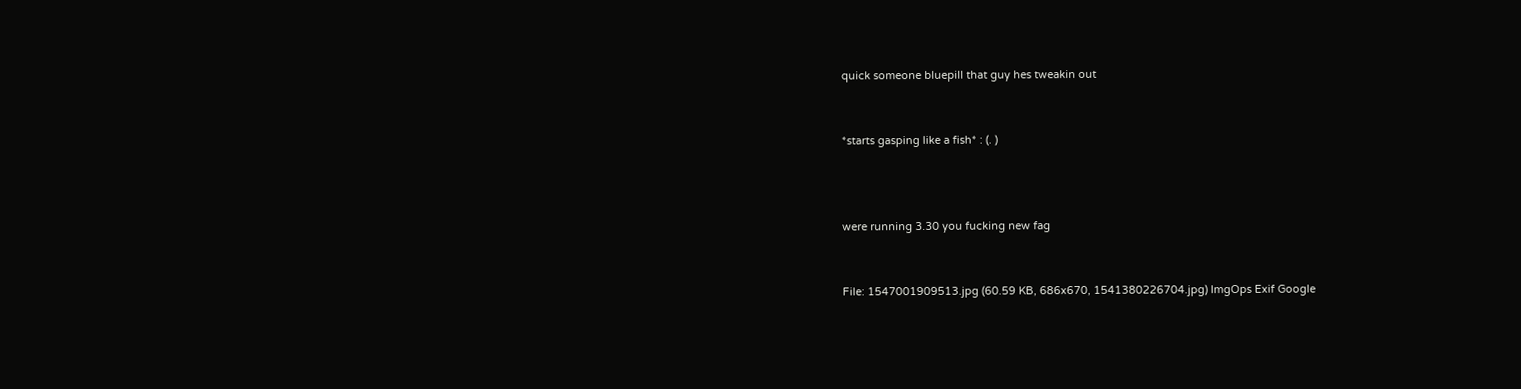quick someone bluepill that guy hes tweakin out


*starts gasping like a fish* : (. )



were running 3.30 you fucking new fag


File: 1547001909513.jpg (60.59 KB, 686x670, 1541380226704.jpg) ImgOps Exif Google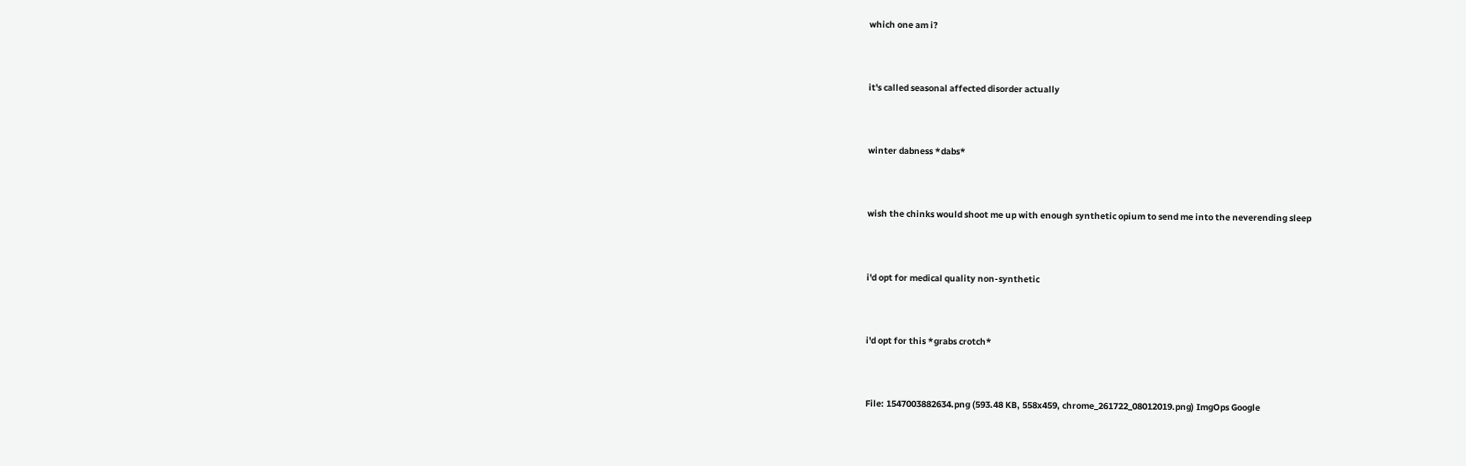which one am i?


it's called seasonal affected disorder actually


winter dabness *dabs*


wish the chinks would shoot me up with enough synthetic opium to send me into the neverending sleep


i'd opt for medical quality non-synthetic


i'd opt for this *grabs crotch*


File: 1547003882634.png (593.48 KB, 558x459, chrome_261722_08012019.png) ImgOps Google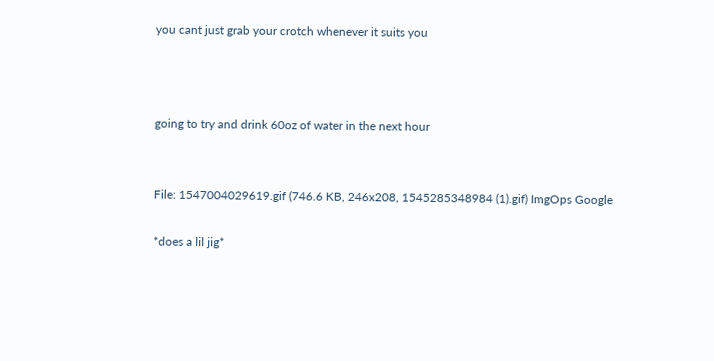you cant just grab your crotch whenever it suits you



going to try and drink 60oz of water in the next hour


File: 1547004029619.gif (746.6 KB, 246x208, 1545285348984 (1).gif) ImgOps Google

*does a lil jig*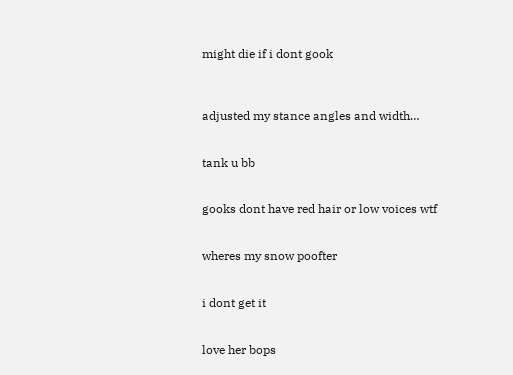might die if i dont gook



adjusted my stance angles and width…


tank u bb


gooks dont have red hair or low voices wtf


wheres my snow poofter


i dont get it


love her bops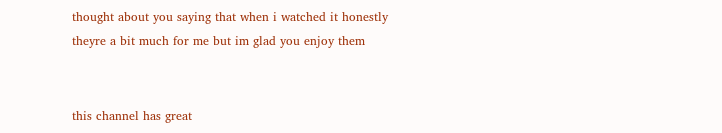thought about you saying that when i watched it honestly
theyre a bit much for me but im glad you enjoy them


this channel has great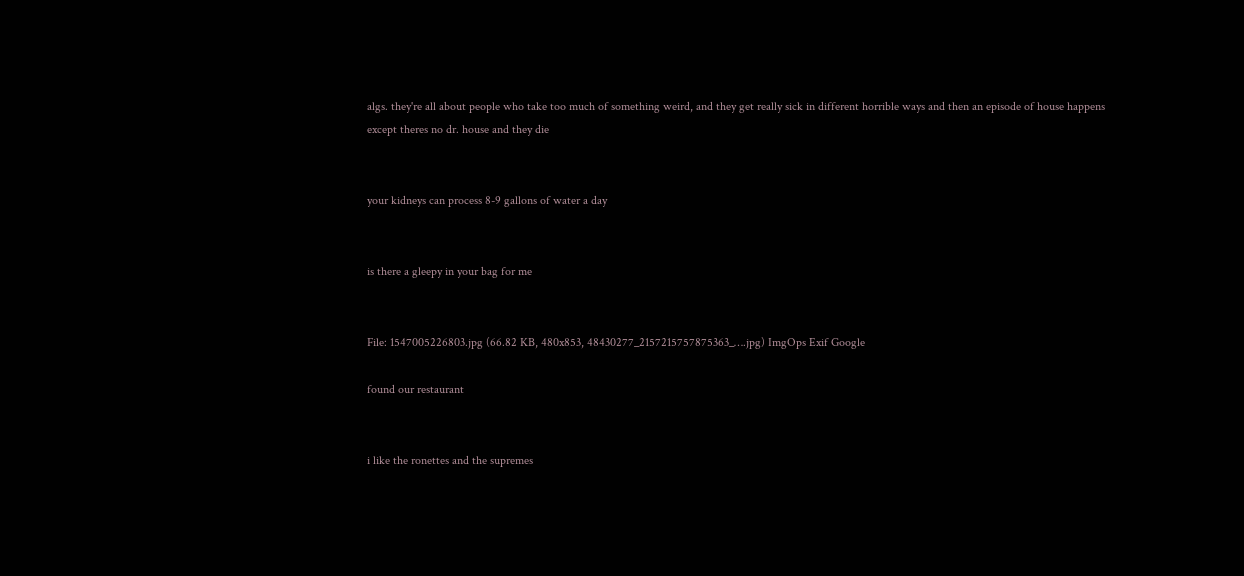algs. they're all about people who take too much of something weird, and they get really sick in different horrible ways and then an episode of house happens except theres no dr. house and they die


your kidneys can process 8-9 gallons of water a day


is there a gleepy in your bag for me


File: 1547005226803.jpg (66.82 KB, 480x853, 48430277_2157215757875363_….jpg) ImgOps Exif Google

found our restaurant


i like the ronettes and the supremes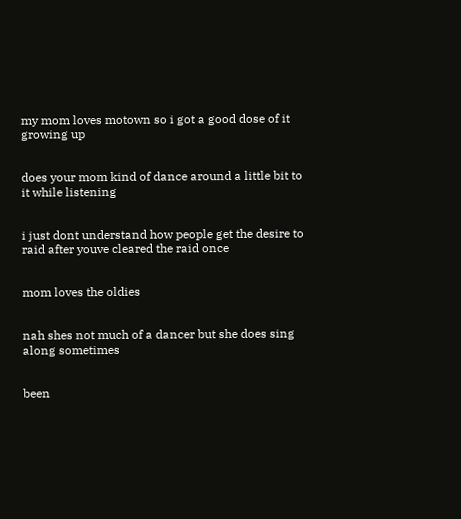my mom loves motown so i got a good dose of it growing up


does your mom kind of dance around a little bit to it while listening


i just dont understand how people get the desire to raid after youve cleared the raid once


mom loves the oldies


nah shes not much of a dancer but she does sing along sometimes


been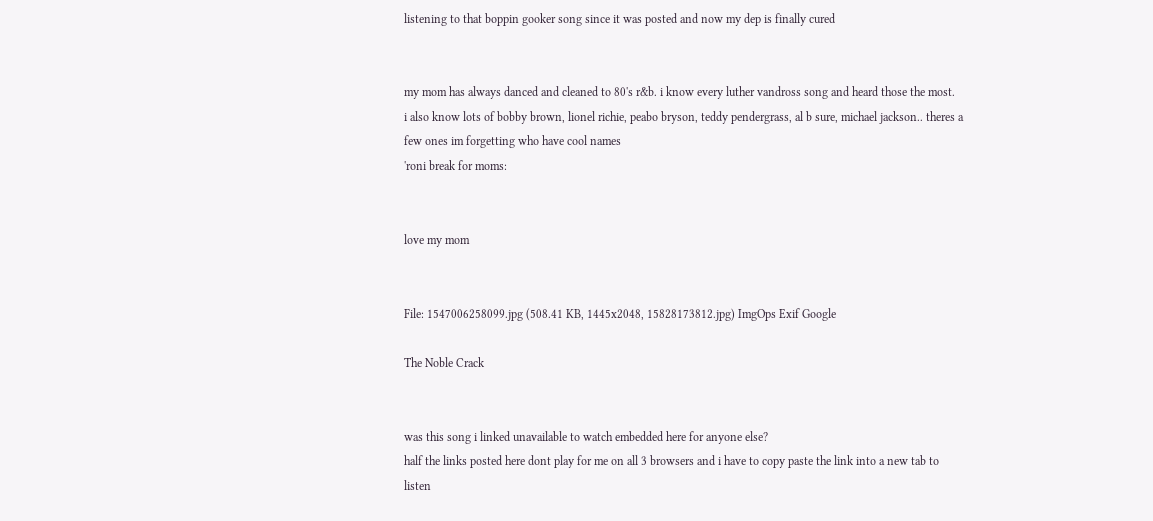listening to that boppin gooker song since it was posted and now my dep is finally cured


my mom has always danced and cleaned to 80's r&b. i know every luther vandross song and heard those the most.
i also know lots of bobby brown, lionel richie, peabo bryson, teddy pendergrass, al b sure, michael jackson.. theres a few ones im forgetting who have cool names
'roni break for moms:


love my mom


File: 1547006258099.jpg (508.41 KB, 1445x2048, 15828173812.jpg) ImgOps Exif Google

The Noble Crack


was this song i linked unavailable to watch embedded here for anyone else?
half the links posted here dont play for me on all 3 browsers and i have to copy paste the link into a new tab to listen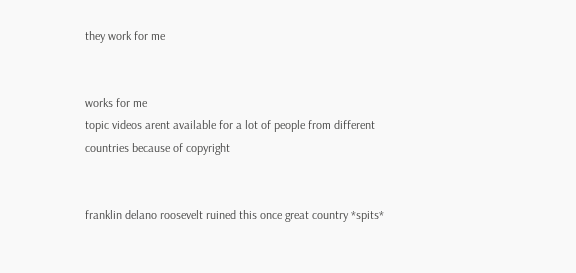they work for me


works for me
topic videos arent available for a lot of people from different countries because of copyright


franklin delano roosevelt ruined this once great country *spits*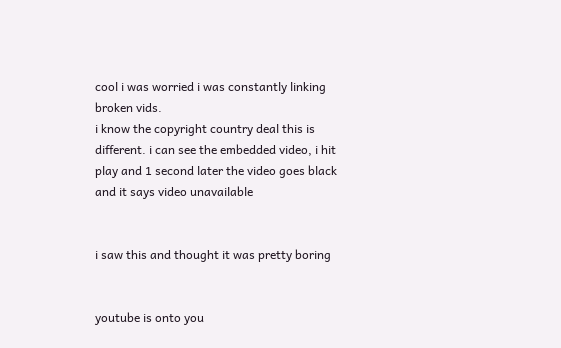cool i was worried i was constantly linking broken vids.
i know the copyright country deal this is different. i can see the embedded video, i hit play and 1 second later the video goes black and it says video unavailable


i saw this and thought it was pretty boring


youtube is onto you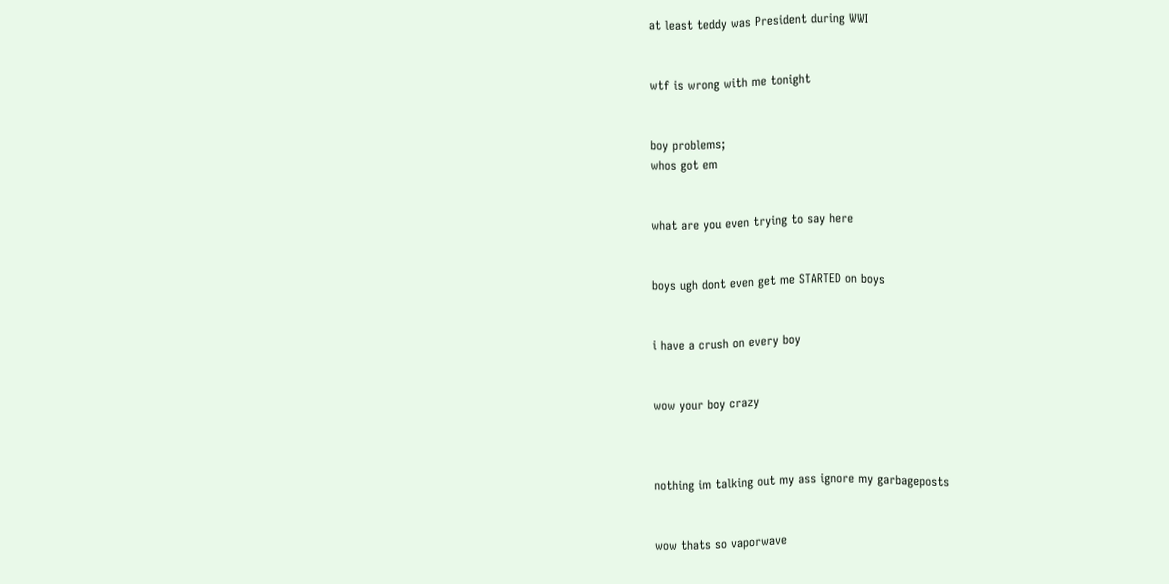at least teddy was President during WWI


wtf is wrong with me tonight


boy problems;
whos got em


what are you even trying to say here


boys ugh dont even get me STARTED on boys


i have a crush on every boy


wow your boy crazy



nothing im talking out my ass ignore my garbageposts


wow thats so vaporwave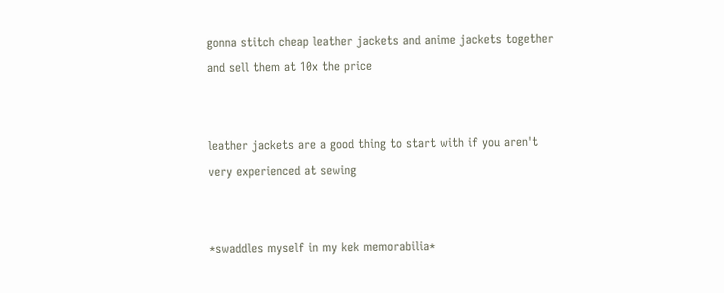gonna stitch cheap leather jackets and anime jackets together and sell them at 10x the price


leather jackets are a good thing to start with if you aren't very experienced at sewing


*swaddles myself in my kek memorabilia*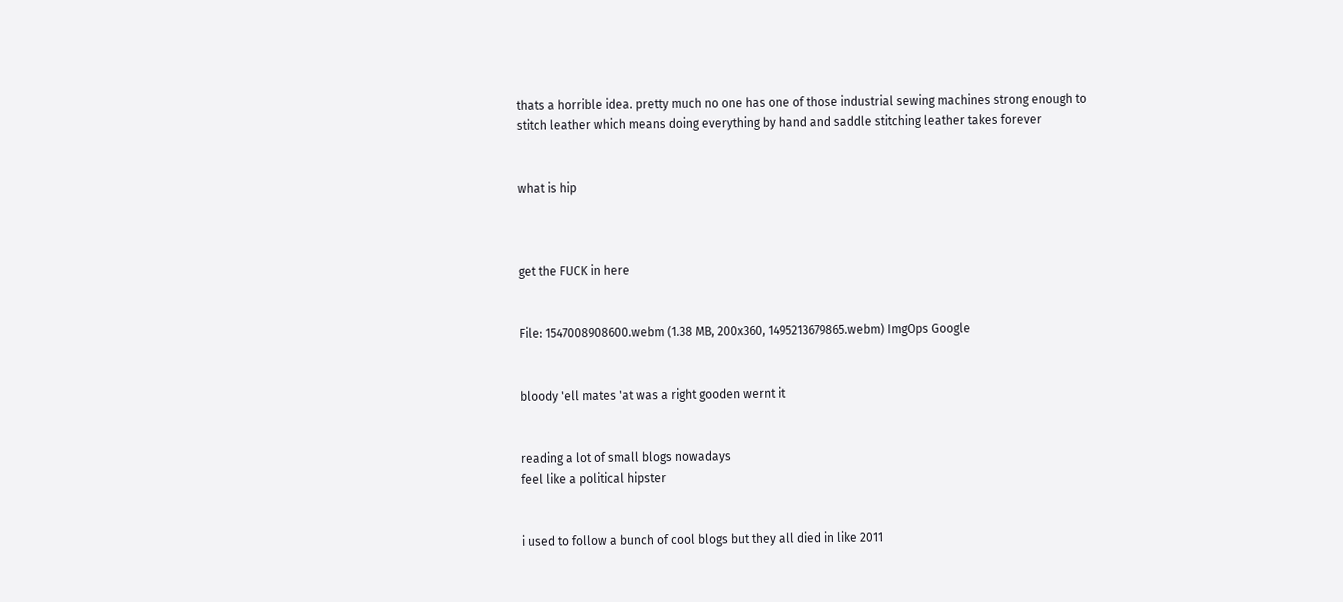thats a horrible idea. pretty much no one has one of those industrial sewing machines strong enough to stitch leather which means doing everything by hand and saddle stitching leather takes forever


what is hip



get the FUCK in here


File: 1547008908600.webm (1.38 MB, 200x360, 1495213679865.webm) ImgOps Google


bloody 'ell mates 'at was a right gooden wernt it


reading a lot of small blogs nowadays
feel like a political hipster


i used to follow a bunch of cool blogs but they all died in like 2011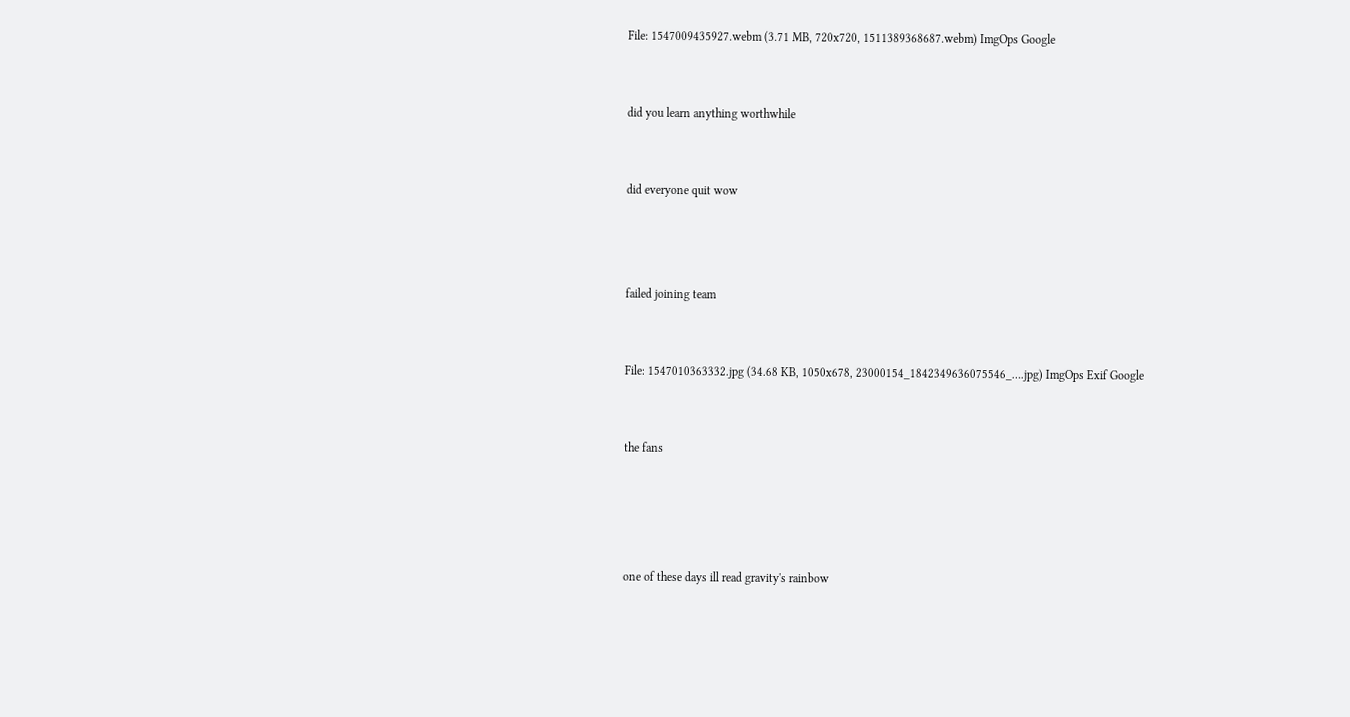File: 1547009435927.webm (3.71 MB, 720x720, 1511389368687.webm) ImgOps Google


did you learn anything worthwhile


did everyone quit wow



failed joining team


File: 1547010363332.jpg (34.68 KB, 1050x678, 23000154_1842349636075546_….jpg) ImgOps Exif Google


the fans




one of these days ill read gravity's rainbow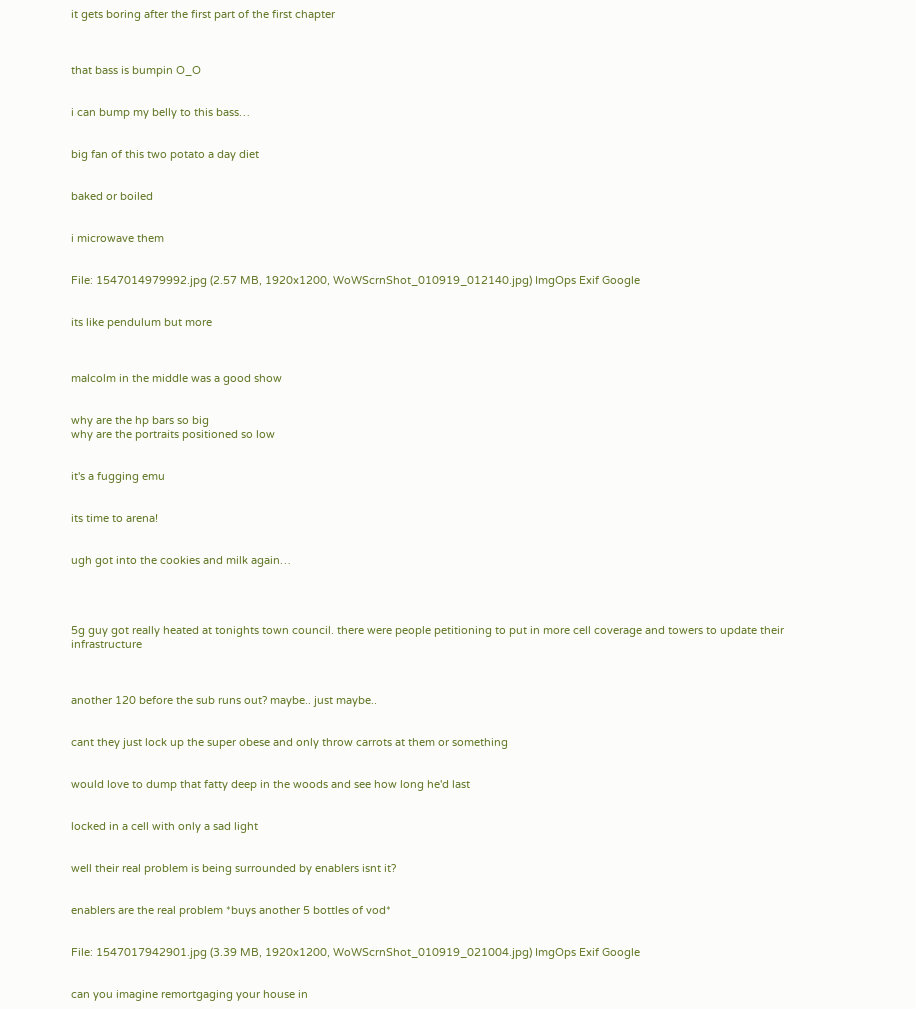it gets boring after the first part of the first chapter



that bass is bumpin O_O


i can bump my belly to this bass…


big fan of this two potato a day diet


baked or boiled


i microwave them


File: 1547014979992.jpg (2.57 MB, 1920x1200, WoWScrnShot_010919_012140.jpg) ImgOps Exif Google


its like pendulum but more



malcolm in the middle was a good show


why are the hp bars so big
why are the portraits positioned so low


it's a fugging emu


its time to arena!


ugh got into the cookies and milk again…




5g guy got really heated at tonights town council. there were people petitioning to put in more cell coverage and towers to update their infrastructure



another 120 before the sub runs out? maybe.. just maybe..


cant they just lock up the super obese and only throw carrots at them or something


would love to dump that fatty deep in the woods and see how long he'd last


locked in a cell with only a sad light


well their real problem is being surrounded by enablers isnt it?


enablers are the real problem *buys another 5 bottles of vod*


File: 1547017942901.jpg (3.39 MB, 1920x1200, WoWScrnShot_010919_021004.jpg) ImgOps Exif Google


can you imagine remortgaging your house in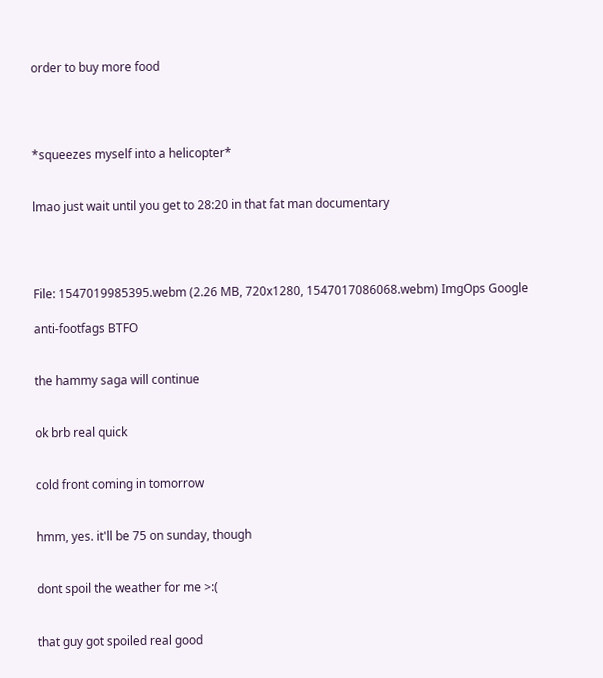order to buy more food




*squeezes myself into a helicopter*


lmao just wait until you get to 28:20 in that fat man documentary




File: 1547019985395.webm (2.26 MB, 720x1280, 1547017086068.webm) ImgOps Google

anti-footfags BTFO


the hammy saga will continue


ok brb real quick


cold front coming in tomorrow


hmm, yes. it'll be 75 on sunday, though


dont spoil the weather for me >:(


that guy got spoiled real good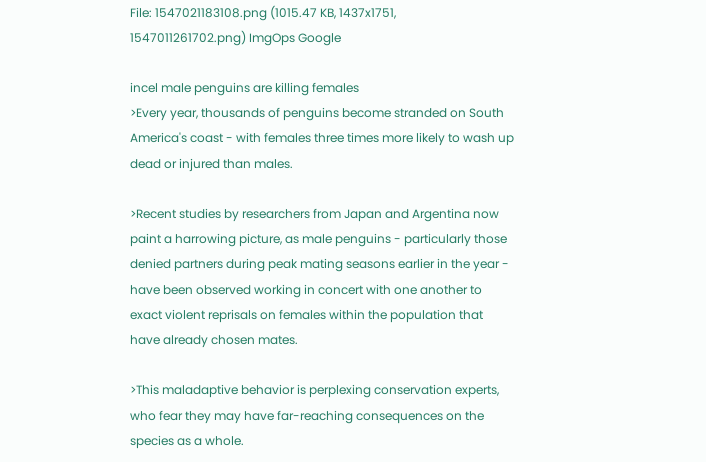File: 1547021183108.png (1015.47 KB, 1437x1751, 1547011261702.png) ImgOps Google

incel male penguins are killing females
>Every year, thousands of penguins become stranded on South America's coast - with females three times more likely to wash up dead or injured than males.

>Recent studies by researchers from Japan and Argentina now paint a harrowing picture, as male penguins - particularly those denied partners during peak mating seasons earlier in the year - have been observed working in concert with one another to exact violent reprisals on females within the population that have already chosen mates.

>This maladaptive behavior is perplexing conservation experts, who fear they may have far-reaching consequences on the species as a whole.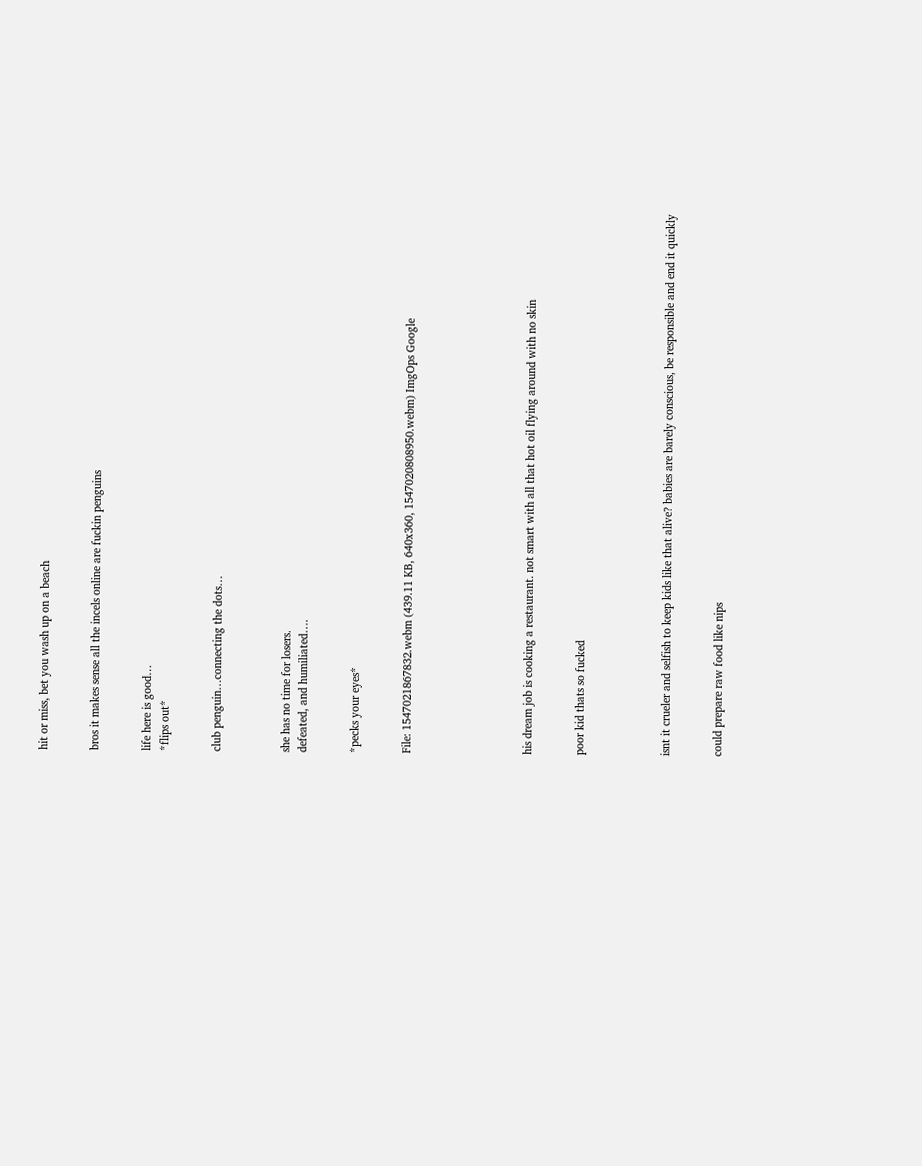hit or miss, bet you wash up on a beach


bros it makes sense all the incels online are fuckin penguins


life here is good…
*flips out*


club penguin…connecting the dots…



she has no time for losers.
defeated, and humiliated….


*pecks your eyes*


File: 1547021867832.webm (439.11 KB, 640x360, 1547020808950.webm) ImgOps Google






his dream job is cooking a restaurant. not smart with all that hot oil flying around with no skin


poor kid thats so fucked




isnt it crueler and selfish to keep kids like that alive? babies are barely conscious, be responsible and end it quickly


could prepare raw food like nips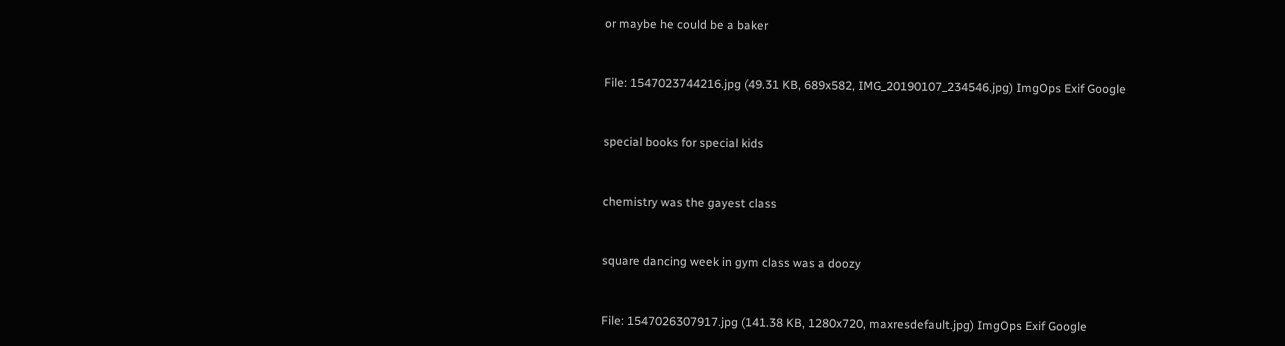or maybe he could be a baker


File: 1547023744216.jpg (49.31 KB, 689x582, IMG_20190107_234546.jpg) ImgOps Exif Google


special books for special kids


chemistry was the gayest class


square dancing week in gym class was a doozy


File: 1547026307917.jpg (141.38 KB, 1280x720, maxresdefault.jpg) ImgOps Exif Google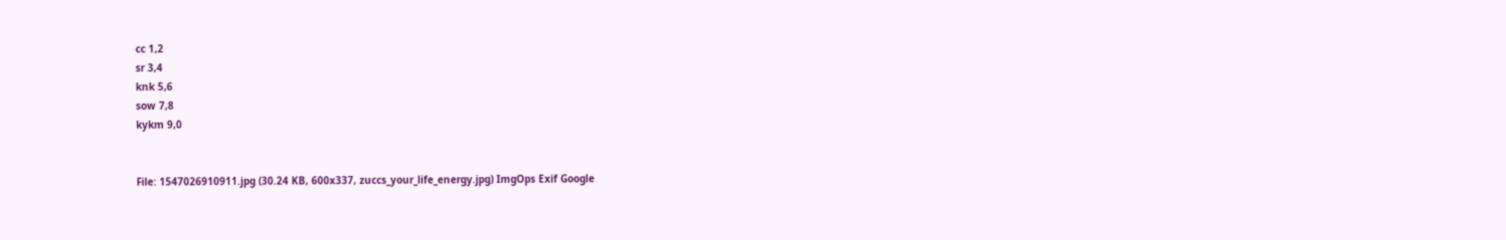cc 1,2
sr 3,4
knk 5,6
sow 7,8
kykm 9,0


File: 1547026910911.jpg (30.24 KB, 600x337, zuccs_your_life_energy.jpg) ImgOps Exif Google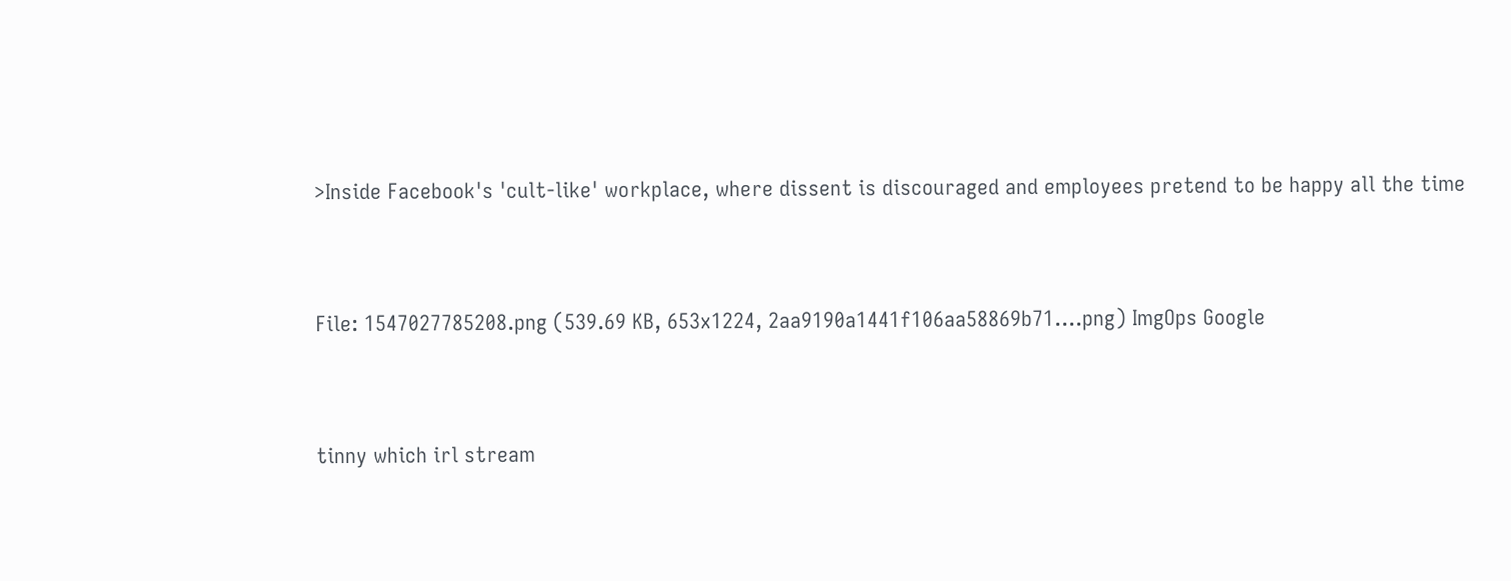>Inside Facebook's 'cult-like' workplace, where dissent is discouraged and employees pretend to be happy all the time


File: 1547027785208.png (539.69 KB, 653x1224, 2aa9190a1441f106aa58869b71….png) ImgOps Google


tinny which irl stream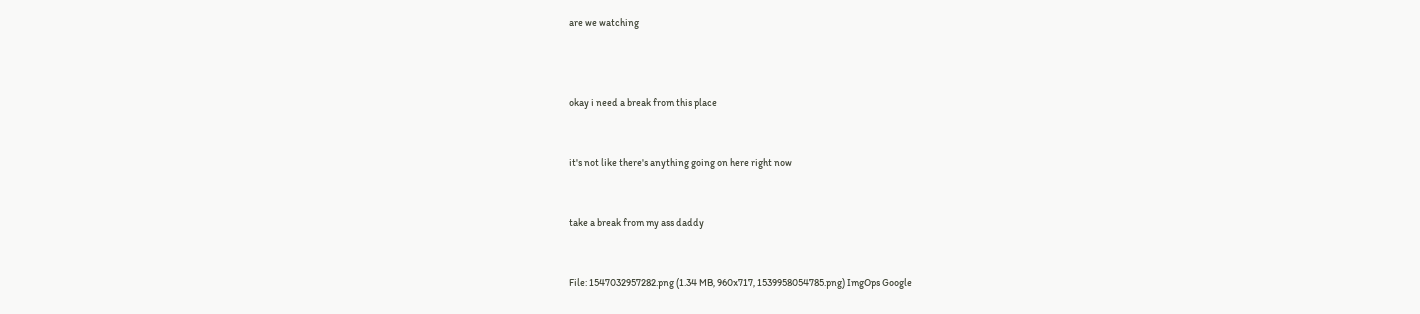are we watching



okay i need a break from this place


it's not like there's anything going on here right now


take a break from my ass daddy


File: 1547032957282.png (1.34 MB, 960x717, 1539958054785.png) ImgOps Google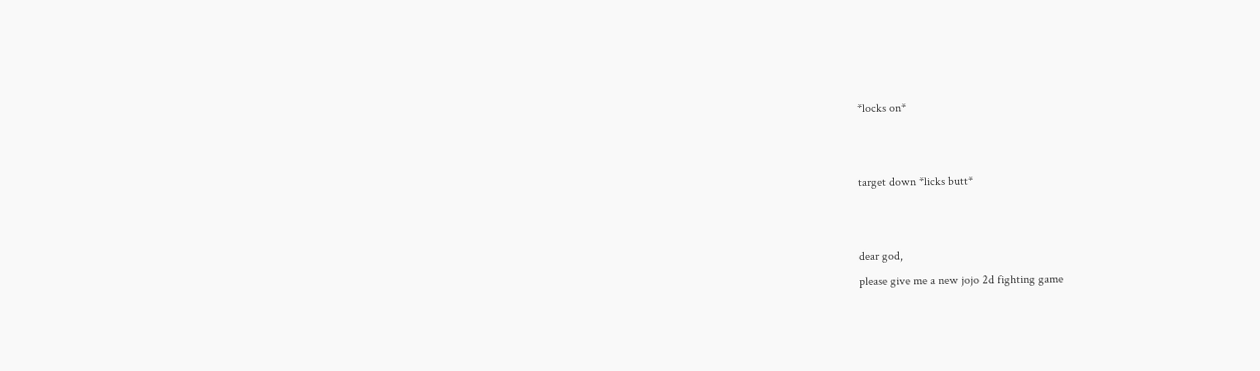*locks on*


target down *licks butt*


dear god,
please give me a new jojo 2d fighting game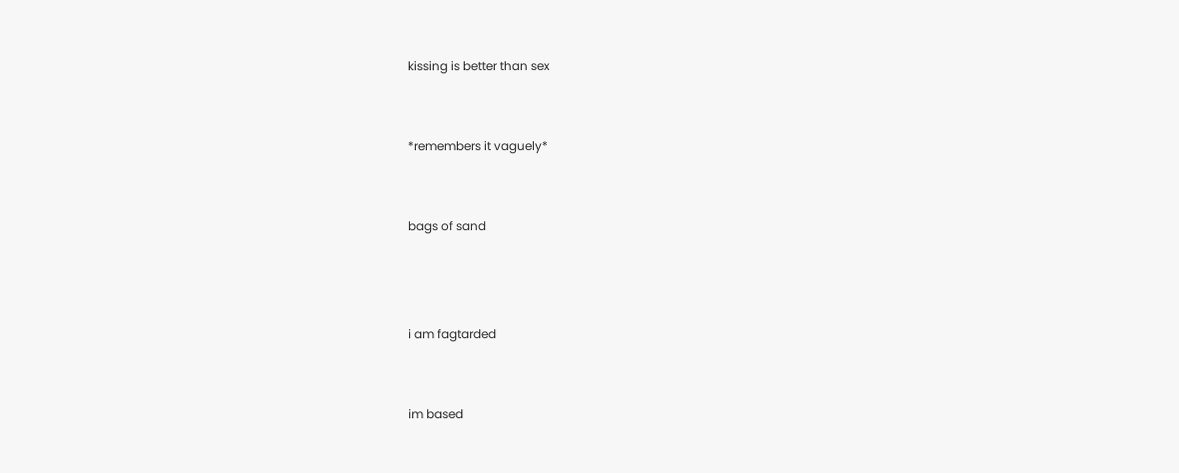kissing is better than sex


*remembers it vaguely*


bags of sand



i am fagtarded


im based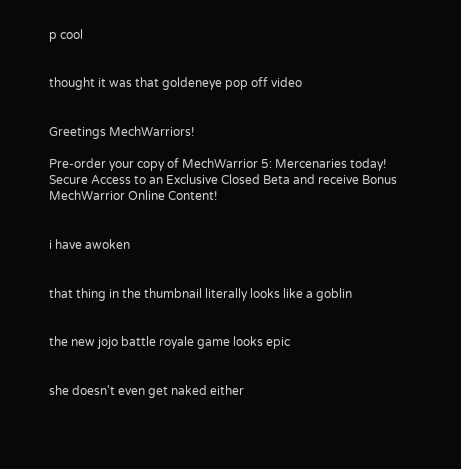p cool


thought it was that goldeneye pop off video


Greetings MechWarriors!

Pre-order your copy of MechWarrior 5: Mercenaries today!
Secure Access to an Exclusive Closed Beta and receive Bonus MechWarrior Online Content!


i have awoken


that thing in the thumbnail literally looks like a goblin


the new jojo battle royale game looks epic


she doesn't even get naked either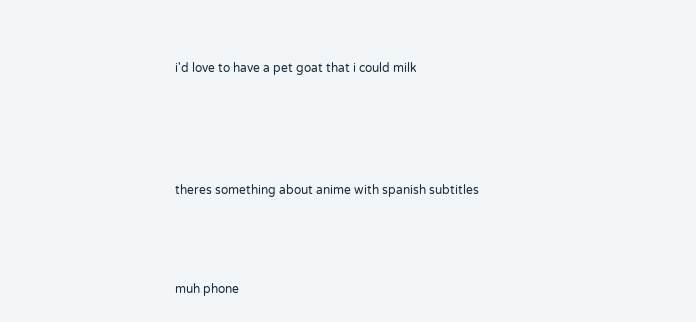i'd love to have a pet goat that i could milk




theres something about anime with spanish subtitles



muh phone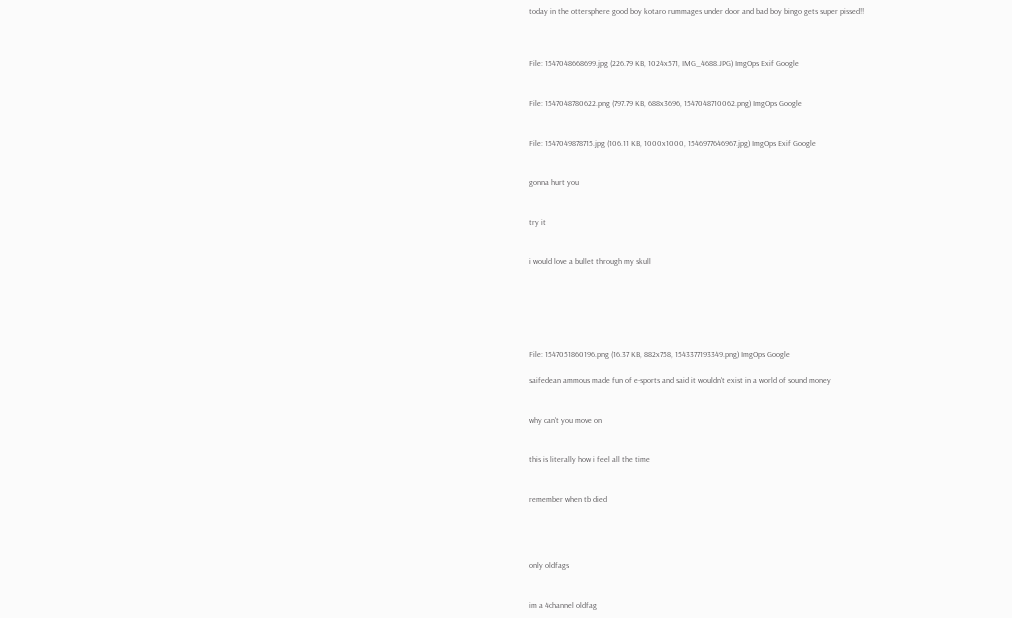today in the ottersphere good boy kotaro rummages under door and bad boy bingo gets super pissed!!



File: 1547048668699.jpg (226.79 KB, 1024x571, IMG_4688.JPG) ImgOps Exif Google


File: 1547048780622.png (797.79 KB, 688x3696, 1547048710062.png) ImgOps Google


File: 1547049878715.jpg (106.11 KB, 1000x1000, 1546977646967.jpg) ImgOps Exif Google


gonna hurt you


try it


i would love a bullet through my skull






File: 1547051860196.png (16.37 KB, 882x758, 1543377193349.png) ImgOps Google

saifedean ammous made fun of e-sports and said it wouldn't exist in a world of sound money


why can't you move on


this is literally how i feel all the time


remember when tb died




only oldfags


im a 4channel oldfag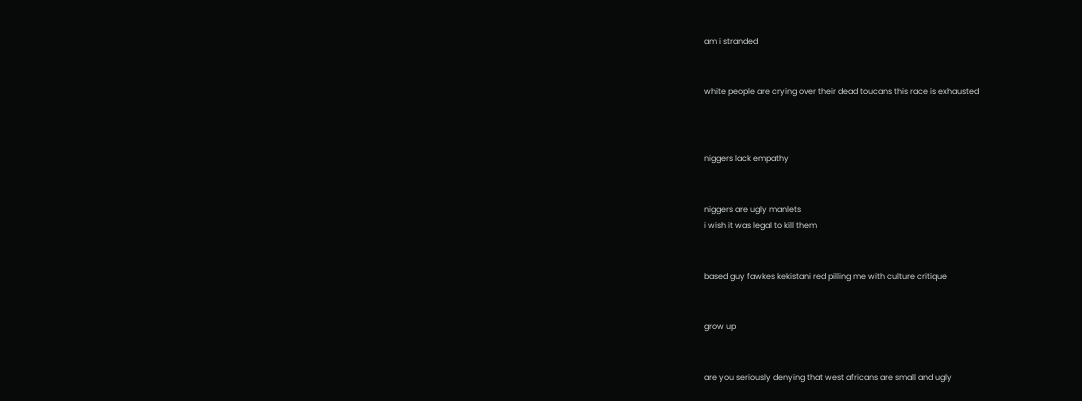am i stranded


white people are crying over their dead toucans this race is exhausted



niggers lack empathy


niggers are ugly manlets
i wish it was legal to kill them


based guy fawkes kekistani red pilling me with culture critique


grow up


are you seriously denying that west africans are small and ugly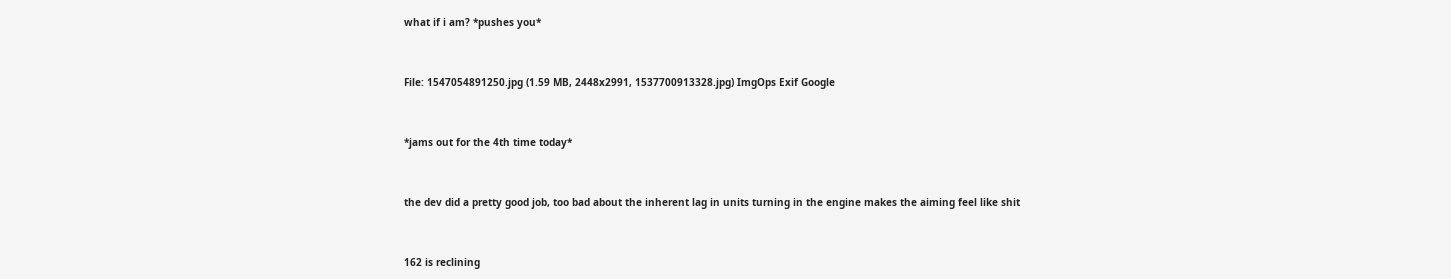what if i am? *pushes you*


File: 1547054891250.jpg (1.59 MB, 2448x2991, 1537700913328.jpg) ImgOps Exif Google


*jams out for the 4th time today*


the dev did a pretty good job, too bad about the inherent lag in units turning in the engine makes the aiming feel like shit


162 is reclining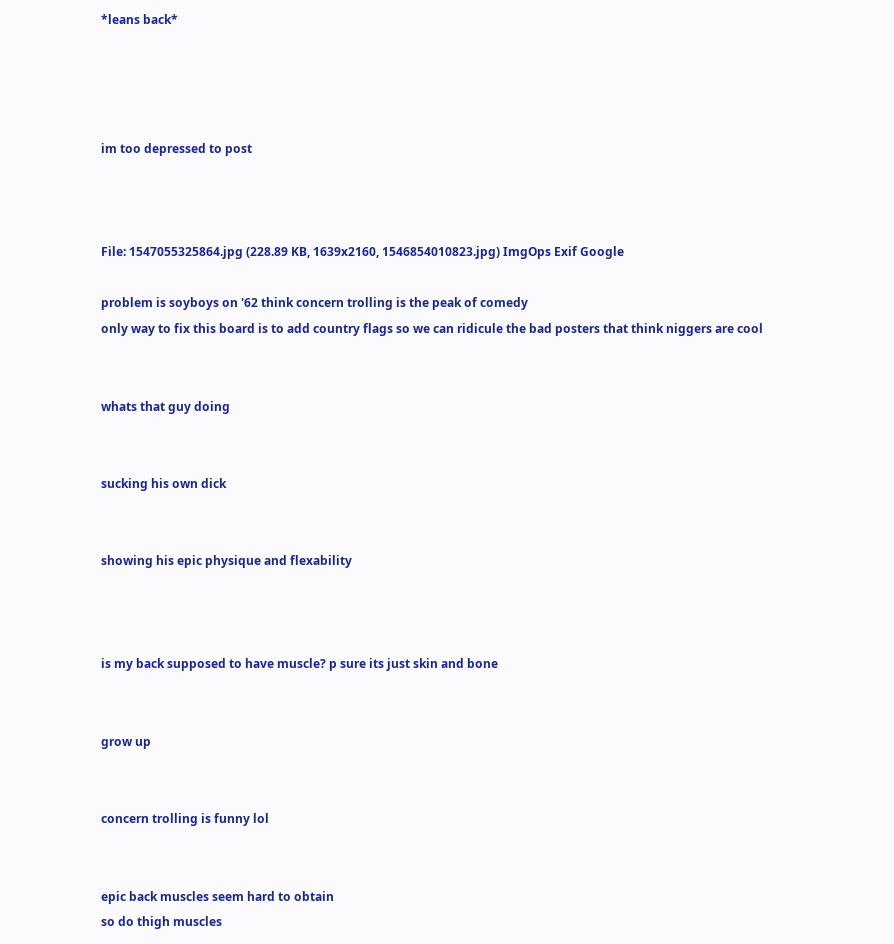*leans back*




im too depressed to post



File: 1547055325864.jpg (228.89 KB, 1639x2160, 1546854010823.jpg) ImgOps Exif Google

problem is soyboys on '62 think concern trolling is the peak of comedy
only way to fix this board is to add country flags so we can ridicule the bad posters that think niggers are cool


whats that guy doing


sucking his own dick


showing his epic physique and flexability



is my back supposed to have muscle? p sure its just skin and bone


grow up


concern trolling is funny lol


epic back muscles seem hard to obtain
so do thigh muscles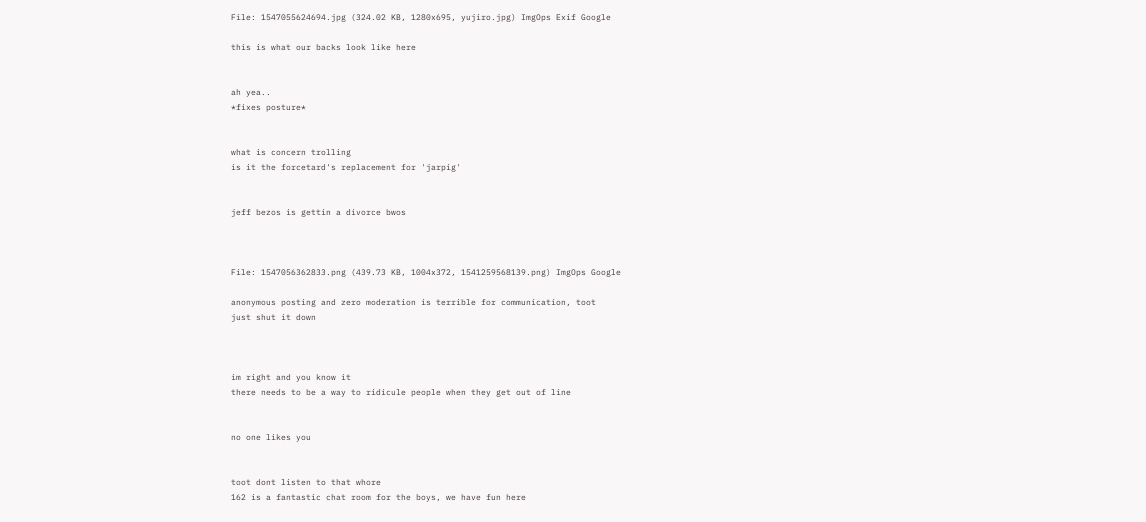File: 1547055624694.jpg (324.02 KB, 1280x695, yujiro.jpg) ImgOps Exif Google

this is what our backs look like here


ah yea..
*fixes posture*


what is concern trolling
is it the forcetard's replacement for 'jarpig'


jeff bezos is gettin a divorce bwos



File: 1547056362833.png (439.73 KB, 1004x372, 1541259568139.png) ImgOps Google

anonymous posting and zero moderation is terrible for communication, toot
just shut it down



im right and you know it
there needs to be a way to ridicule people when they get out of line


no one likes you


toot dont listen to that whore
162 is a fantastic chat room for the boys, we have fun here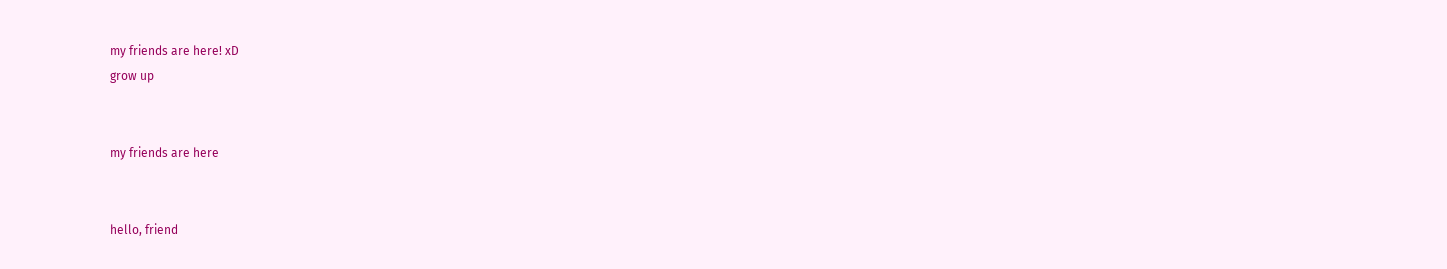my friends are here! xD
grow up


my friends are here


hello, friend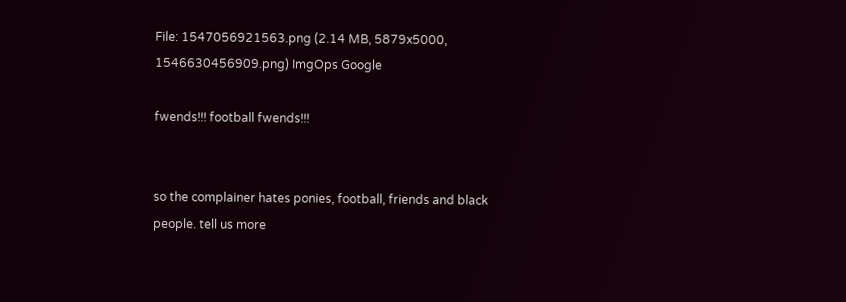File: 1547056921563.png (2.14 MB, 5879x5000, 1546630456909.png) ImgOps Google

fwends!!! football fwends!!!


so the complainer hates ponies, football, friends and black people. tell us more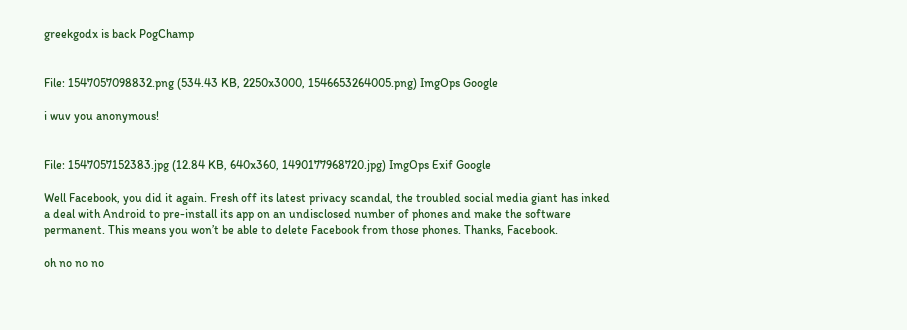greekgodx is back PogChamp


File: 1547057098832.png (534.43 KB, 2250x3000, 1546653264005.png) ImgOps Google

i wuv you anonymous!


File: 1547057152383.jpg (12.84 KB, 640x360, 1490177968720.jpg) ImgOps Exif Google

Well Facebook, you did it again. Fresh off its latest privacy scandal, the troubled social media giant has inked a deal with Android to pre-install its app on an undisclosed number of phones and make the software permanent. This means you won’t be able to delete Facebook from those phones. Thanks, Facebook.

oh no no no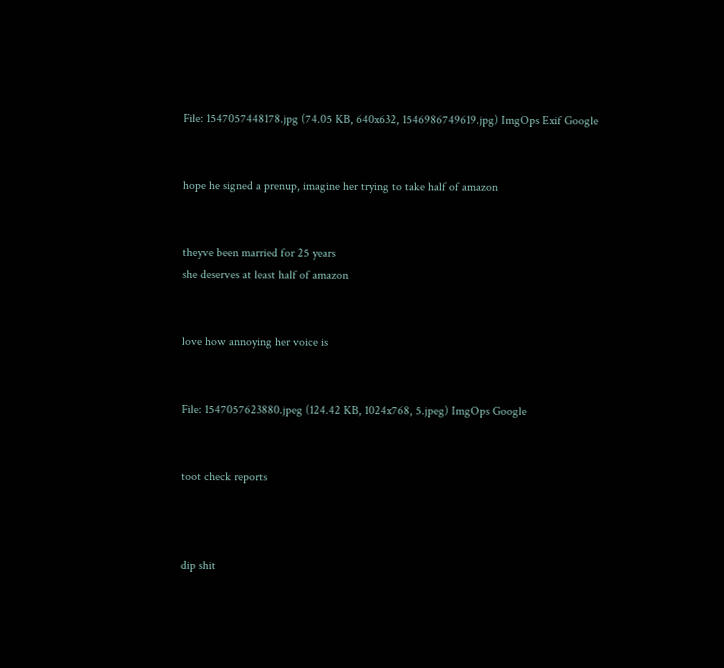File: 1547057448178.jpg (74.05 KB, 640x632, 1546986749619.jpg) ImgOps Exif Google


hope he signed a prenup, imagine her trying to take half of amazon


theyve been married for 25 years
she deserves at least half of amazon


love how annoying her voice is


File: 1547057623880.jpeg (124.42 KB, 1024x768, 5.jpeg) ImgOps Google


toot check reports



dip shit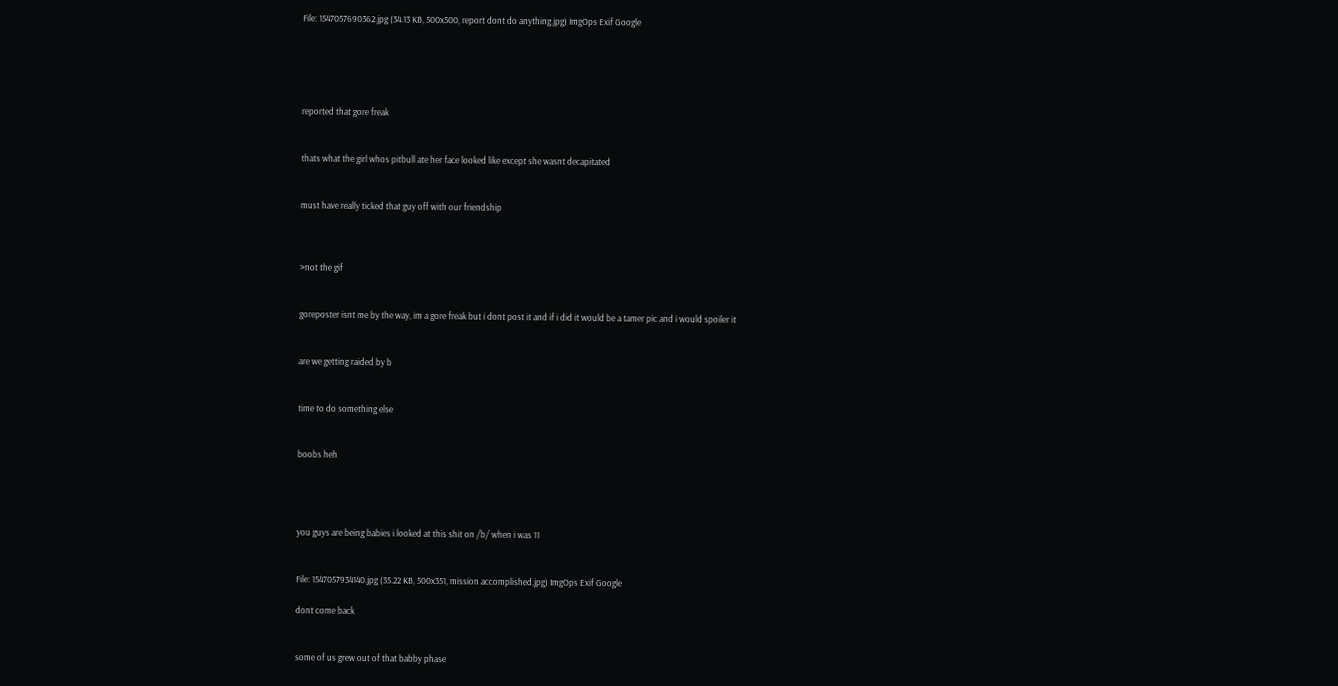File: 1547057690362.jpg (34.13 KB, 500x500, report dont do anything.jpg) ImgOps Exif Google





reported that gore freak


thats what the girl whos pitbull ate her face looked like except she wasnt decapitated


must have really ticked that guy off with our friendship



>not the gif


goreposter isnt me by the way, im a gore freak but i dont post it and if i did it would be a tamer pic and i would spoiler it


are we getting raided by b


time to do something else


boobs heh




you guys are being babies i looked at this shit on /b/ when i was 11


File: 1547057934140.jpg (35.22 KB, 500x351, mission accomplished.jpg) ImgOps Exif Google

dont come back


some of us grew out of that babby phase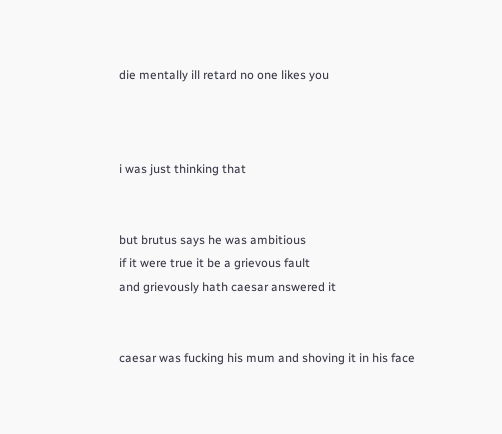die mentally ill retard no one likes you



i was just thinking that


but brutus says he was ambitious
if it were true it be a grievous fault
and grievously hath caesar answered it


caesar was fucking his mum and shoving it in his face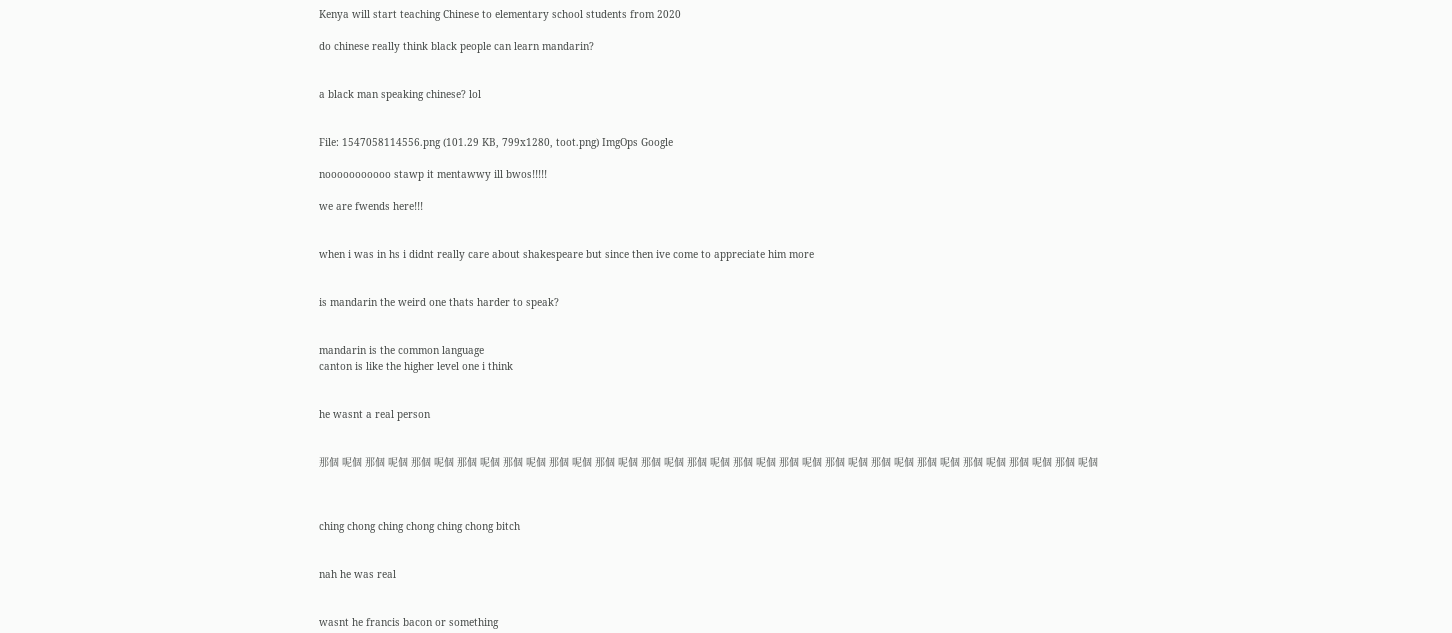Kenya will start teaching Chinese to elementary school students from 2020

do chinese really think black people can learn mandarin?


a black man speaking chinese? lol


File: 1547058114556.png (101.29 KB, 799x1280, toot.png) ImgOps Google

nooooooooooo stawp it mentawwy ill bwos!!!!!

we are fwends here!!!


when i was in hs i didnt really care about shakespeare but since then ive come to appreciate him more


is mandarin the weird one thats harder to speak?


mandarin is the common language
canton is like the higher level one i think


he wasnt a real person


那個 呢個 那個 呢個 那個 呢個 那個 呢個 那個 呢個 那個 呢個 那個 呢個 那個 呢個 那個 呢個 那個 呢個 那個 呢個 那個 呢個 那個 呢個 那個 呢個 那個 呢個 那個 呢個 那個 呢個



ching chong ching chong ching chong bitch


nah he was real


wasnt he francis bacon or something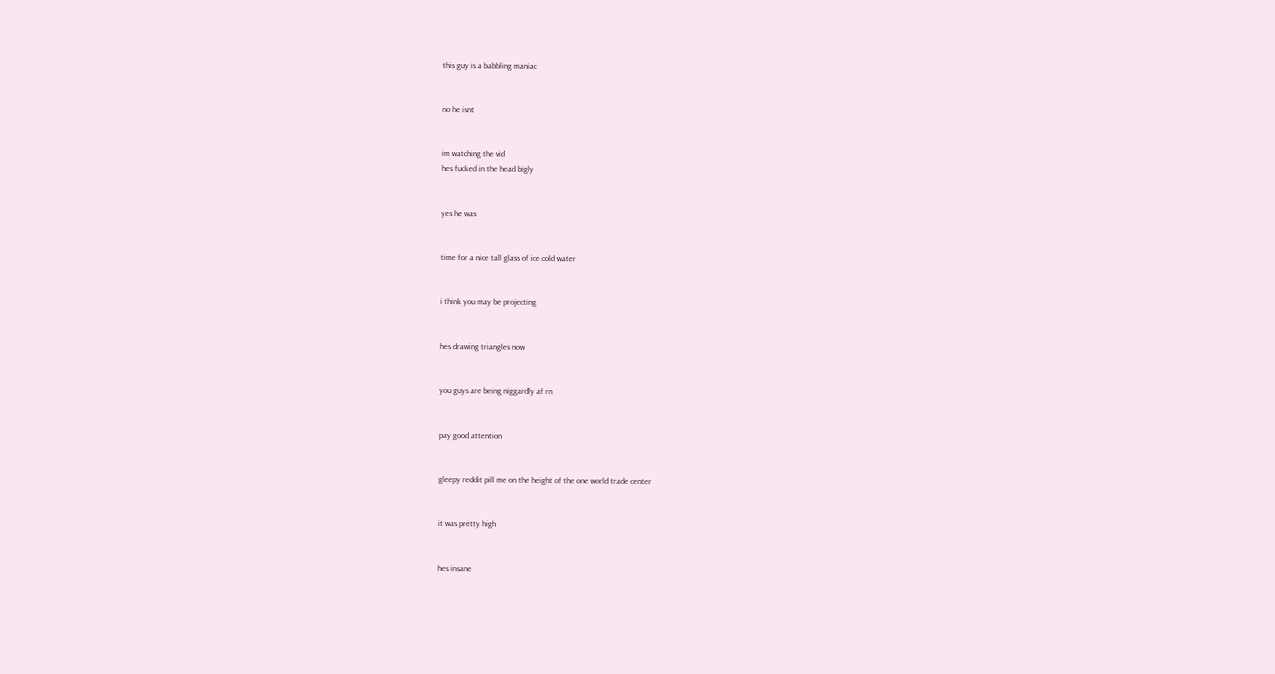this guy is a babbling maniac


no he isnt


im watching the vid
hes fucked in the head bigly


yes he was


time for a nice tall glass of ice cold water


i think you may be projecting


hes drawing triangles now


you guys are being niggardly af rn


pay good attention


gleepy reddit pill me on the height of the one world trade center


it was pretty high


hes insane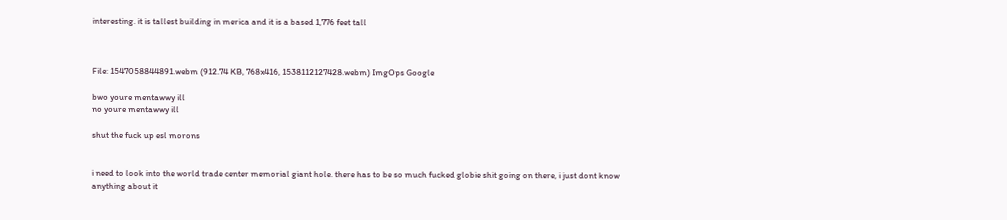interesting. it is tallest building in merica and it is a based 1,776 feet tall



File: 1547058844891.webm (912.74 KB, 768x416, 1538112127428.webm) ImgOps Google

bwo youre mentawwy ill
no youre mentawwy ill

shut the fuck up esl morons


i need to look into the world trade center memorial giant hole. there has to be so much fucked globie shit going on there, i just dont know anything about it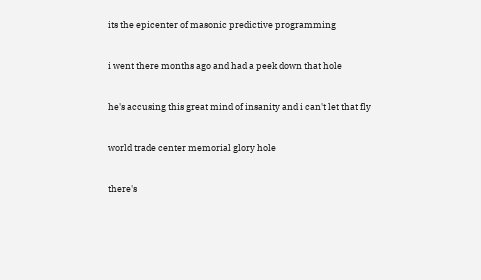its the epicenter of masonic predictive programming


i went there months ago and had a peek down that hole


he's accusing this great mind of insanity and i can't let that fly


world trade center memorial glory hole


there's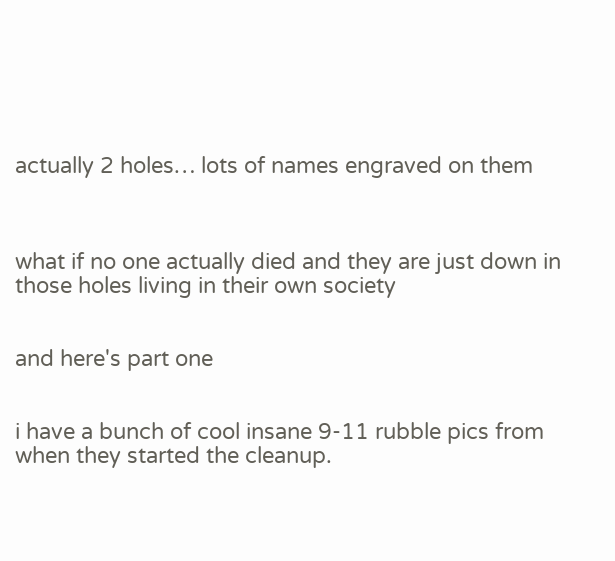actually 2 holes… lots of names engraved on them



what if no one actually died and they are just down in those holes living in their own society


and here's part one


i have a bunch of cool insane 9-11 rubble pics from when they started the cleanup.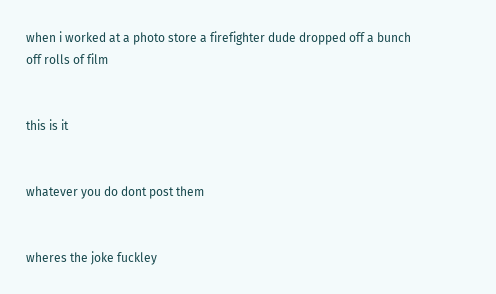when i worked at a photo store a firefighter dude dropped off a bunch off rolls of film


this is it


whatever you do dont post them


wheres the joke fuckley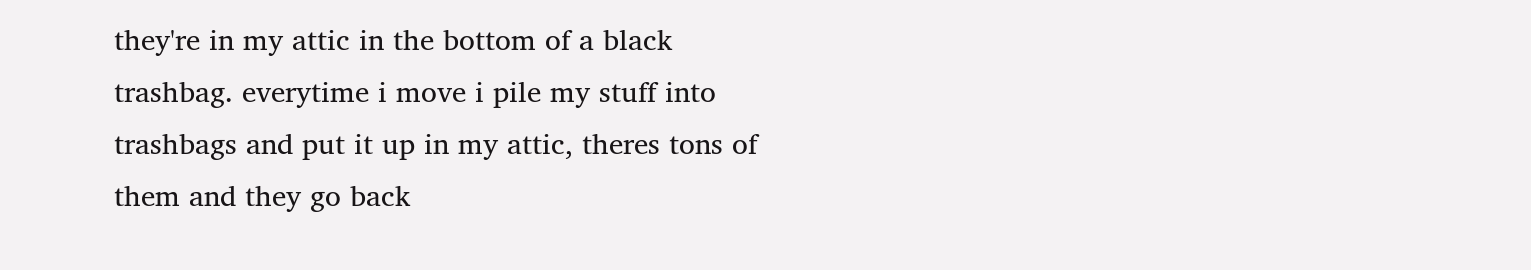they're in my attic in the bottom of a black trashbag. everytime i move i pile my stuff into trashbags and put it up in my attic, theres tons of them and they go back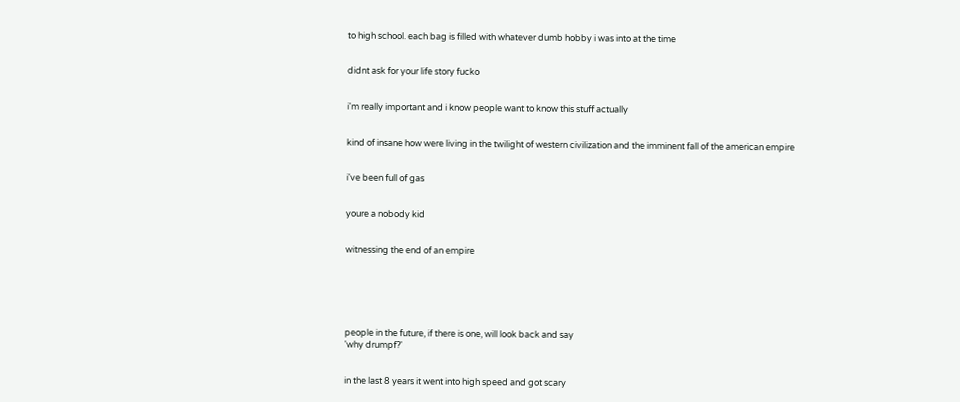to high school. each bag is filled with whatever dumb hobby i was into at the time


didnt ask for your life story fucko


i'm really important and i know people want to know this stuff actually


kind of insane how were living in the twilight of western civilization and the imminent fall of the american empire


i've been full of gas


youre a nobody kid


witnessing the end of an empire






people in the future, if there is one, will look back and say
'why drumpf?'


in the last 8 years it went into high speed and got scary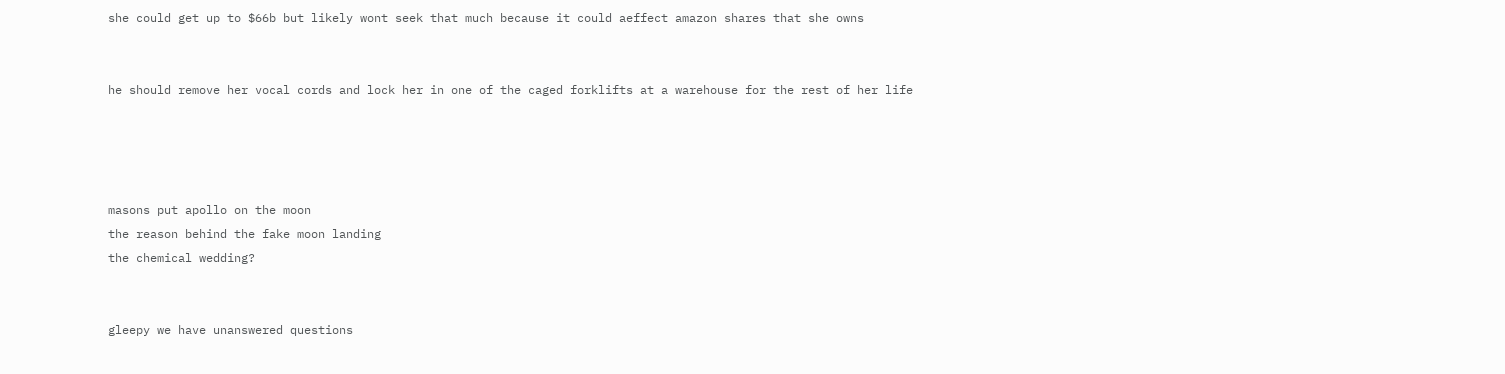she could get up to $66b but likely wont seek that much because it could aeffect amazon shares that she owns


he should remove her vocal cords and lock her in one of the caged forklifts at a warehouse for the rest of her life




masons put apollo on the moon
the reason behind the fake moon landing
the chemical wedding?


gleepy we have unanswered questions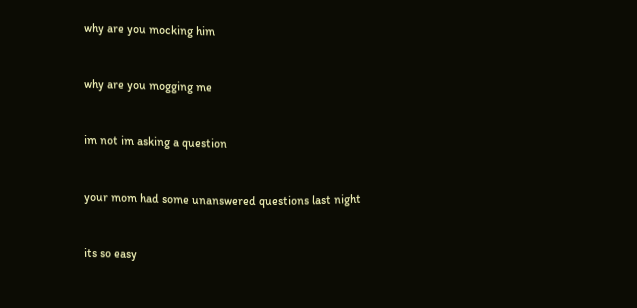why are you mocking him


why are you mogging me


im not im asking a question


your mom had some unanswered questions last night


its so easy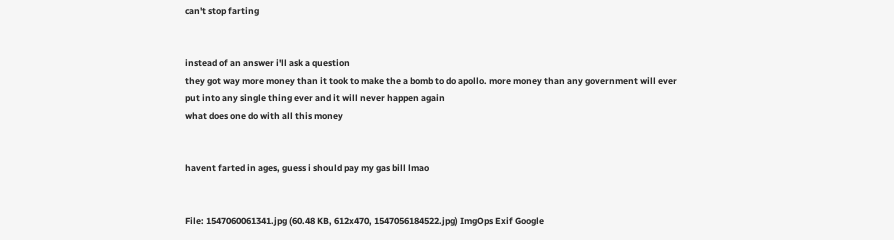can't stop farting


instead of an answer i'll ask a question
they got way more money than it took to make the a bomb to do apollo. more money than any government will ever put into any single thing ever and it will never happen again
what does one do with all this money


havent farted in ages, guess i should pay my gas bill lmao


File: 1547060061341.jpg (60.48 KB, 612x470, 1547056184522.jpg) ImgOps Exif Google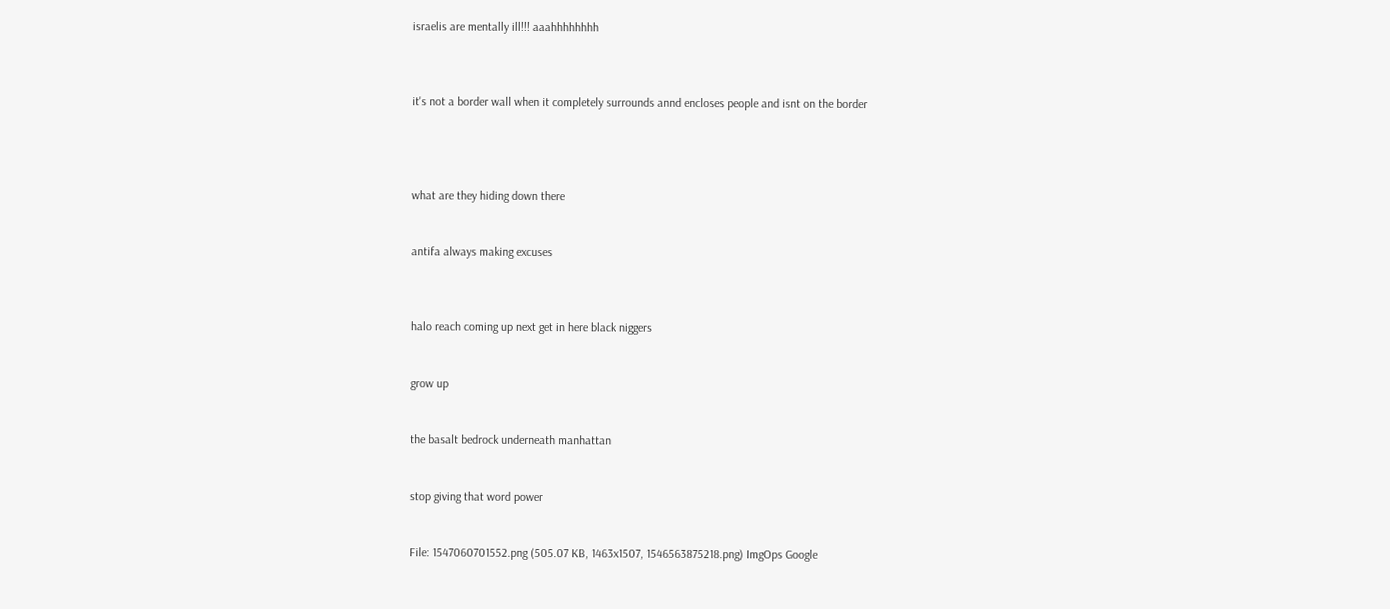israelis are mentally ill!!! aaahhhhhhhh



it's not a border wall when it completely surrounds annd encloses people and isnt on the border




what are they hiding down there


antifa always making excuses



halo reach coming up next get in here black niggers


grow up


the basalt bedrock underneath manhattan


stop giving that word power


File: 1547060701552.png (505.07 KB, 1463x1507, 1546563875218.png) ImgOps Google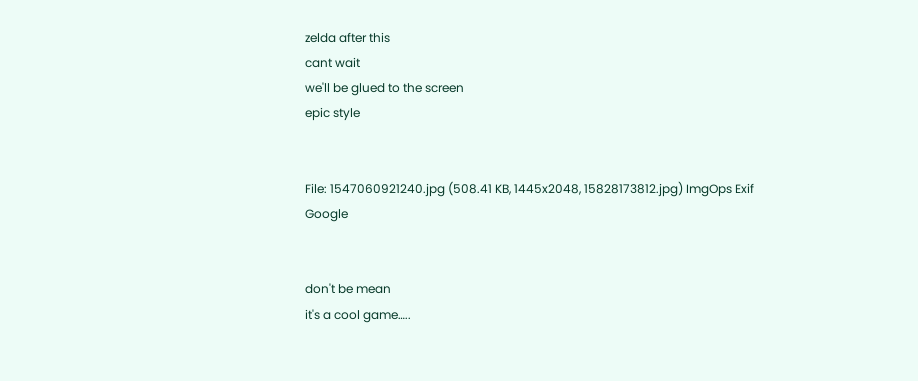zelda after this
cant wait
we'll be glued to the screen
epic style


File: 1547060921240.jpg (508.41 KB, 1445x2048, 15828173812.jpg) ImgOps Exif Google


don't be mean
it's a cool game…..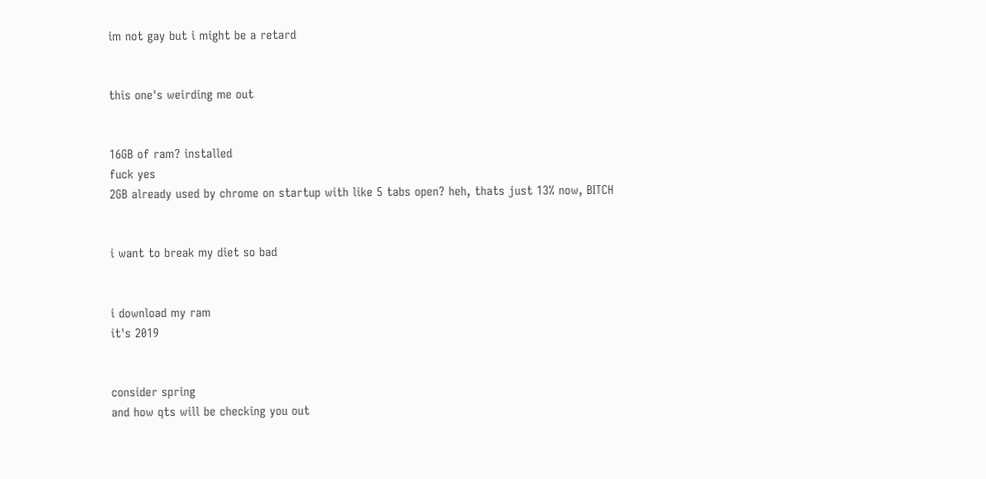im not gay but i might be a retard


this one's weirding me out


16GB of ram? installed
fuck yes
2GB already used by chrome on startup with like 5 tabs open? heh, thats just 13% now, BITCH


i want to break my diet so bad


i download my ram
it's 2019


consider spring
and how qts will be checking you out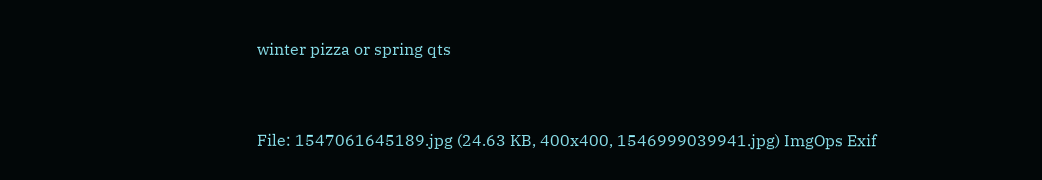winter pizza or spring qts


File: 1547061645189.jpg (24.63 KB, 400x400, 1546999039941.jpg) ImgOps Exif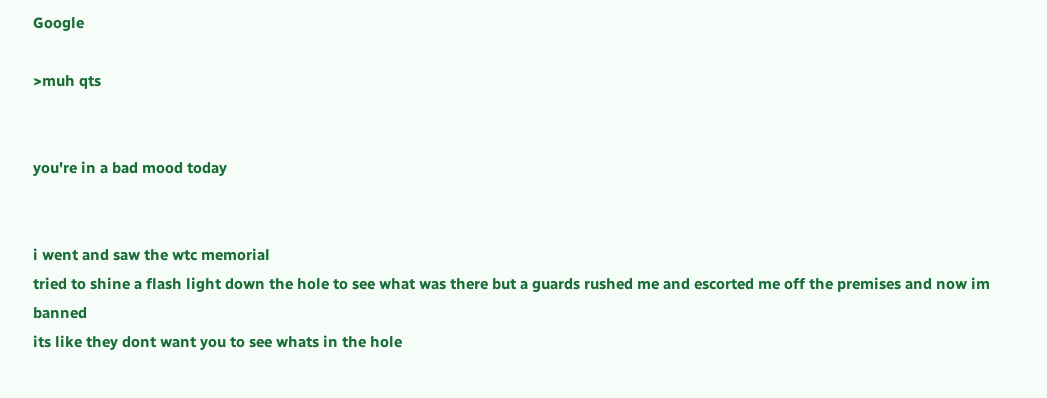Google

>muh qts


you're in a bad mood today


i went and saw the wtc memorial
tried to shine a flash light down the hole to see what was there but a guards rushed me and escorted me off the premises and now im banned
its like they dont want you to see whats in the hole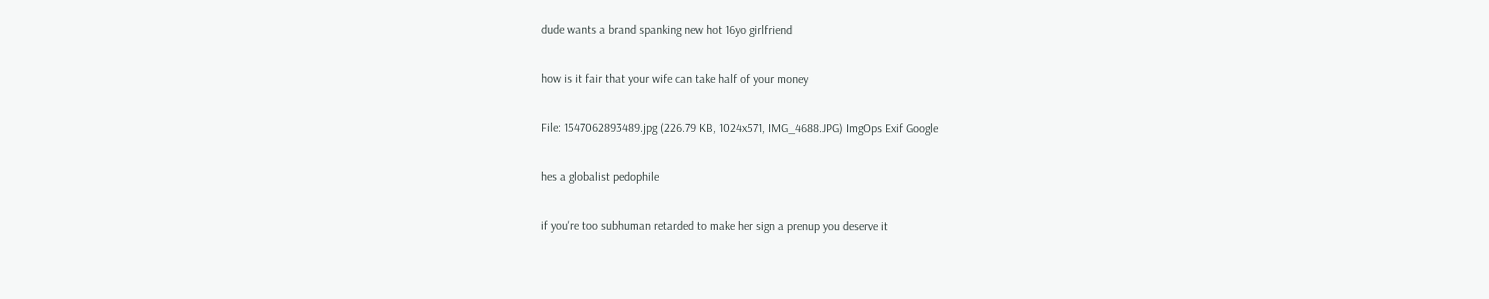dude wants a brand spanking new hot 16yo girlfriend


how is it fair that your wife can take half of your money


File: 1547062893489.jpg (226.79 KB, 1024x571, IMG_4688.JPG) ImgOps Exif Google


hes a globalist pedophile


if you're too subhuman retarded to make her sign a prenup you deserve it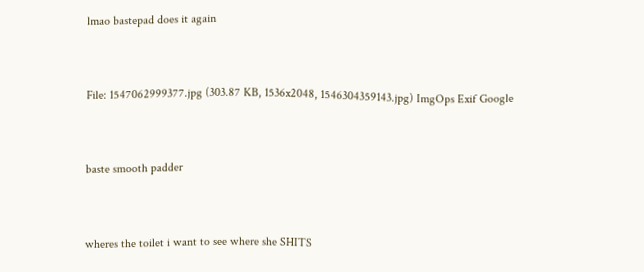lmao bastepad does it again


File: 1547062999377.jpg (303.87 KB, 1536x2048, 1546304359143.jpg) ImgOps Exif Google


baste smooth padder


wheres the toilet i want to see where she SHITS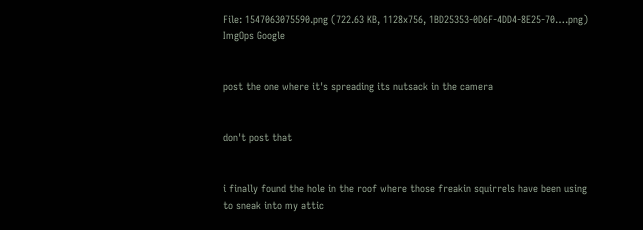File: 1547063075590.png (722.63 KB, 1128x756, 1BD25353-0D6F-4DD4-8E25-70….png) ImgOps Google


post the one where it's spreading its nutsack in the camera


don't post that


i finally found the hole in the roof where those freakin squirrels have been using to sneak into my attic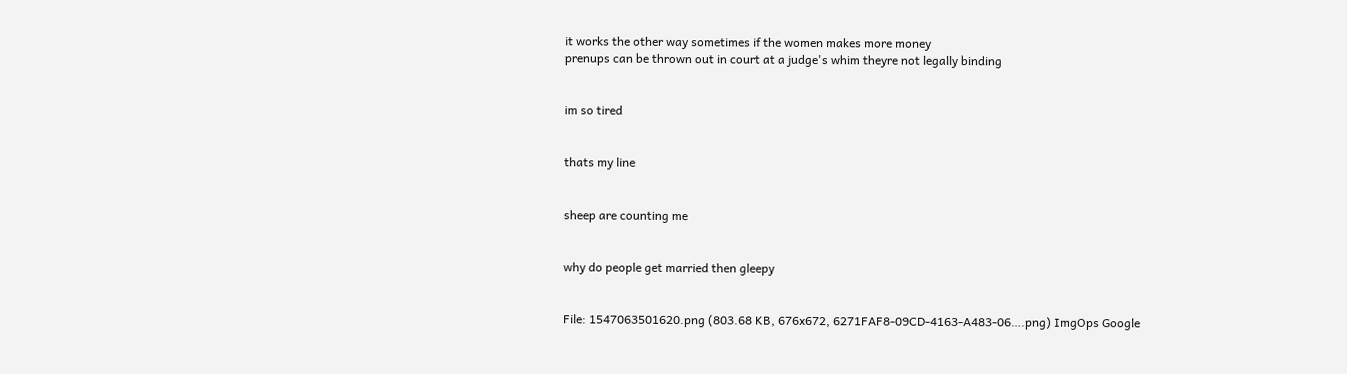it works the other way sometimes if the women makes more money
prenups can be thrown out in court at a judge's whim theyre not legally binding


im so tired


thats my line


sheep are counting me


why do people get married then gleepy


File: 1547063501620.png (803.68 KB, 676x672, 6271FAF8-09CD-4163-A483-06….png) ImgOps Google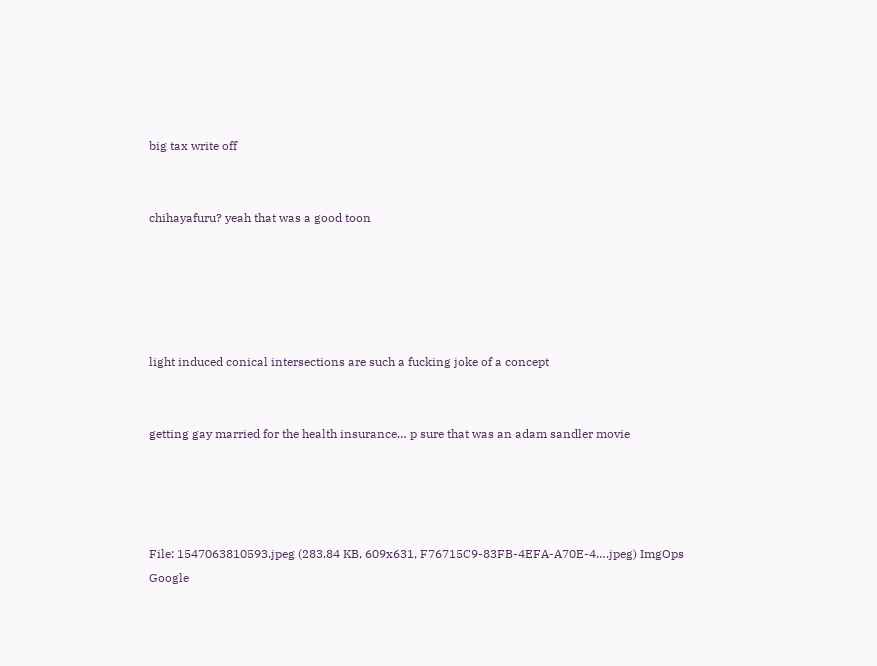big tax write off


chihayafuru? yeah that was a good toon





light induced conical intersections are such a fucking joke of a concept


getting gay married for the health insurance… p sure that was an adam sandler movie




File: 1547063810593.jpeg (283.84 KB, 609x631, F76715C9-83FB-4EFA-A70E-4….jpeg) ImgOps Google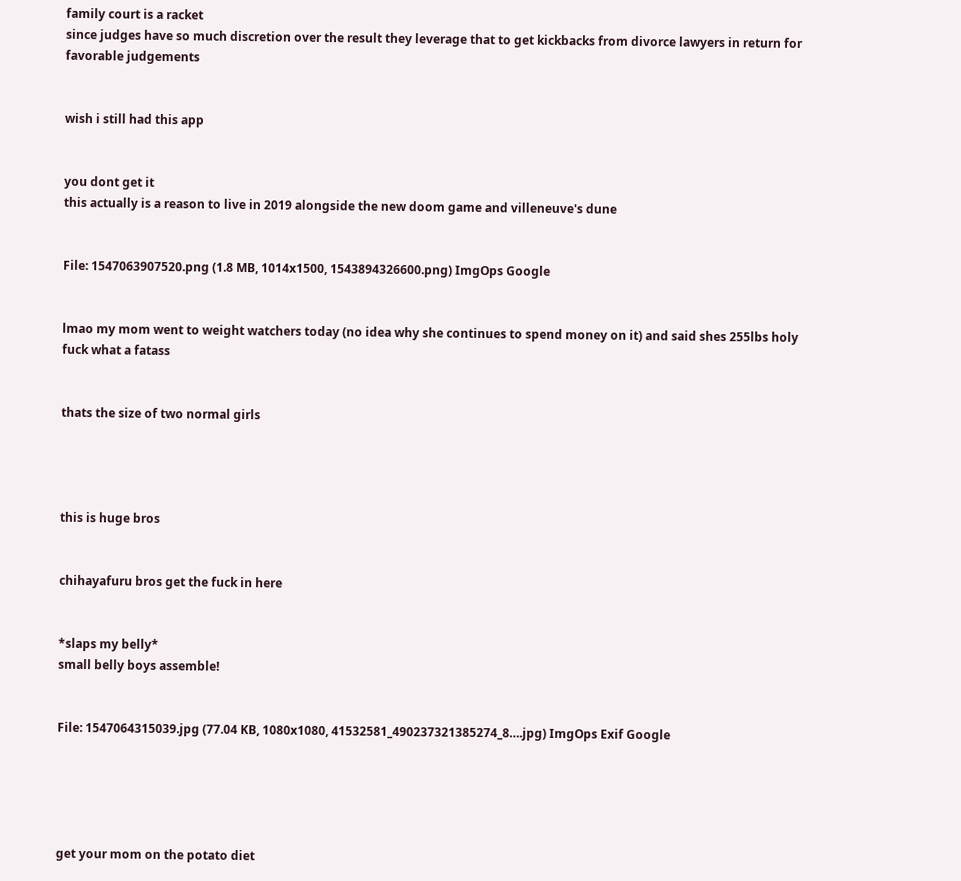family court is a racket
since judges have so much discretion over the result they leverage that to get kickbacks from divorce lawyers in return for favorable judgements


wish i still had this app


you dont get it
this actually is a reason to live in 2019 alongside the new doom game and villeneuve's dune


File: 1547063907520.png (1.8 MB, 1014x1500, 1543894326600.png) ImgOps Google


lmao my mom went to weight watchers today (no idea why she continues to spend money on it) and said shes 255lbs holy fuck what a fatass


thats the size of two normal girls




this is huge bros


chihayafuru bros get the fuck in here


*slaps my belly*
small belly boys assemble!


File: 1547064315039.jpg (77.04 KB, 1080x1080, 41532581_490237321385274_8….jpg) ImgOps Exif Google





get your mom on the potato diet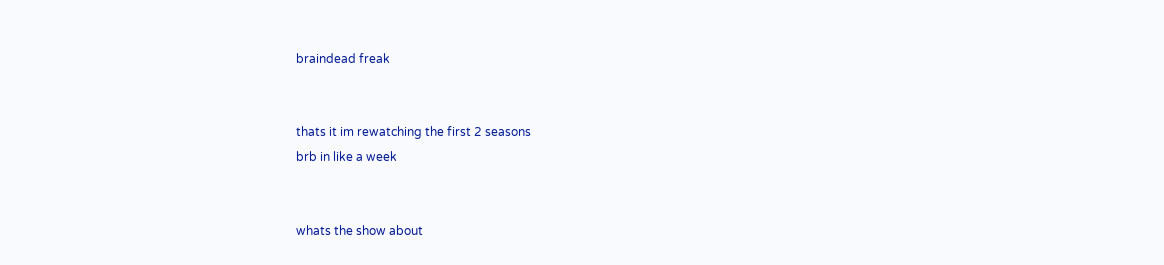braindead freak


thats it im rewatching the first 2 seasons
brb in like a week


whats the show about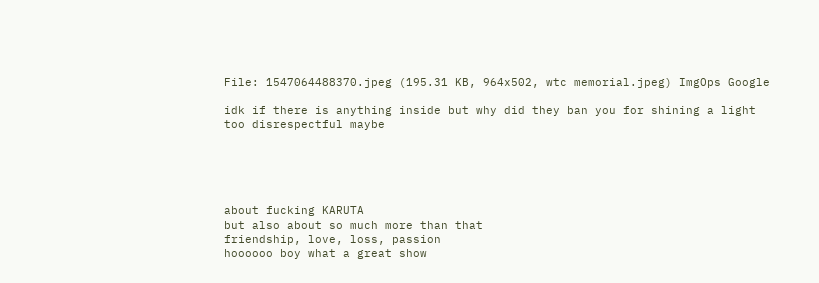File: 1547064488370.jpeg (195.31 KB, 964x502, wtc memorial.jpeg) ImgOps Google

idk if there is anything inside but why did they ban you for shining a light
too disrespectful maybe





about fucking KARUTA
but also about so much more than that
friendship, love, loss, passion
hoooooo boy what a great show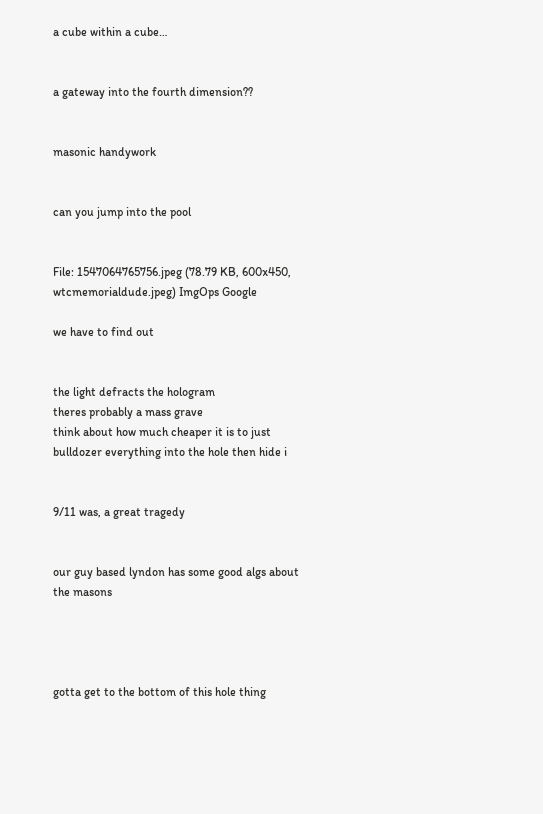a cube within a cube…


a gateway into the fourth dimension??


masonic handywork


can you jump into the pool


File: 1547064765756.jpeg (78.79 KB, 600x450, wtcmemorialdude.jpeg) ImgOps Google

we have to find out


the light defracts the hologram
theres probably a mass grave
think about how much cheaper it is to just bulldozer everything into the hole then hide i


9/11 was, a great tragedy


our guy based lyndon has some good algs about the masons




gotta get to the bottom of this hole thing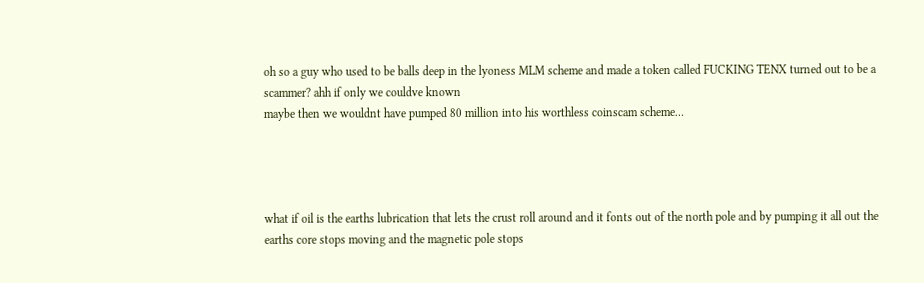oh so a guy who used to be balls deep in the lyoness MLM scheme and made a token called FUCKING TENX turned out to be a scammer? ahh if only we couldve known
maybe then we wouldnt have pumped 80 million into his worthless coinscam scheme…




what if oil is the earths lubrication that lets the crust roll around and it fonts out of the north pole and by pumping it all out the earths core stops moving and the magnetic pole stops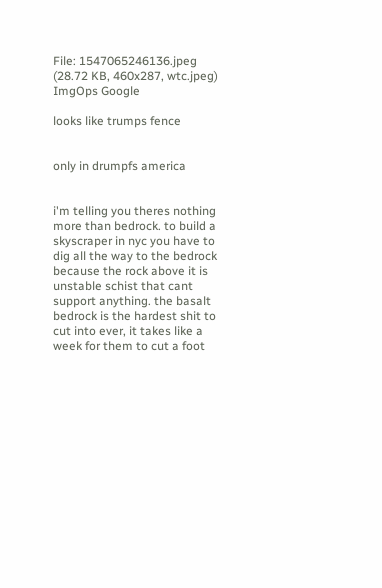File: 1547065246136.jpeg (28.72 KB, 460x287, wtc.jpeg) ImgOps Google

looks like trumps fence


only in drumpfs america


i'm telling you theres nothing more than bedrock. to build a skyscraper in nyc you have to dig all the way to the bedrock because the rock above it is unstable schist that cant support anything. the basalt bedrock is the hardest shit to cut into ever, it takes like a week for them to cut a foot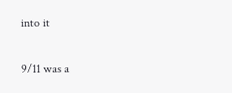into it


9/11 was a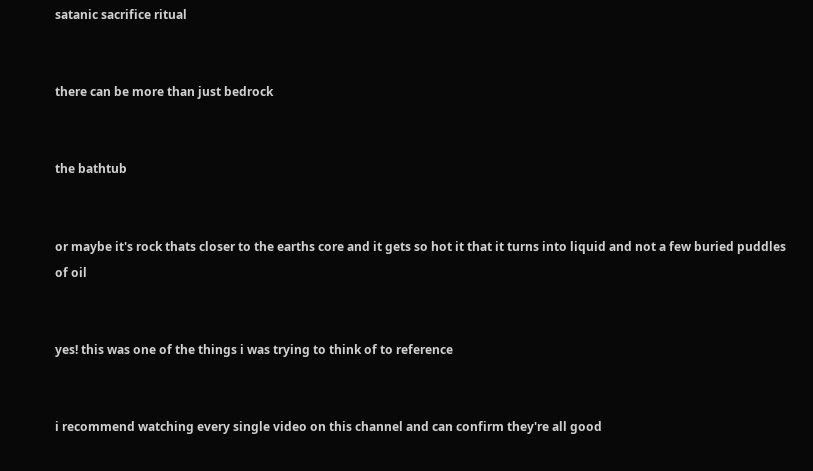satanic sacrifice ritual


there can be more than just bedrock


the bathtub


or maybe it's rock thats closer to the earths core and it gets so hot it that it turns into liquid and not a few buried puddles of oil


yes! this was one of the things i was trying to think of to reference


i recommend watching every single video on this channel and can confirm they're all good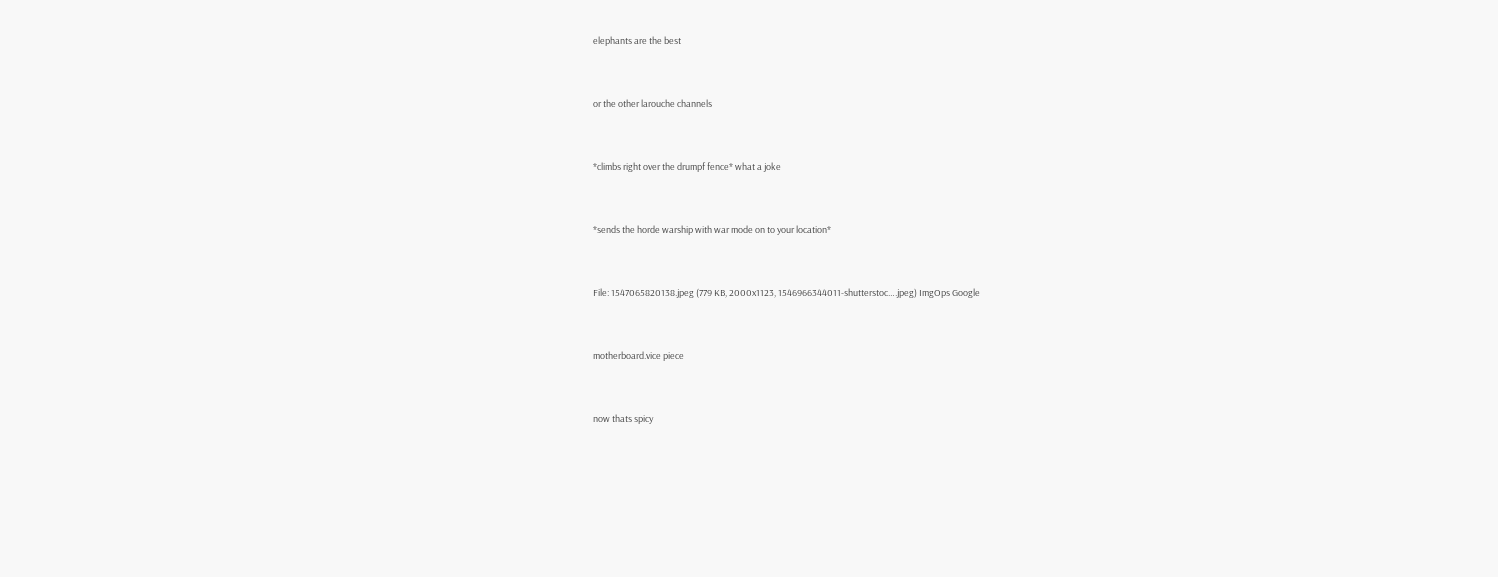elephants are the best


or the other larouche channels


*climbs right over the drumpf fence* what a joke


*sends the horde warship with war mode on to your location*


File: 1547065820138.jpeg (779 KB, 2000x1123, 1546966344011-shutterstoc….jpeg) ImgOps Google


motherboard.vice piece


now thats spicy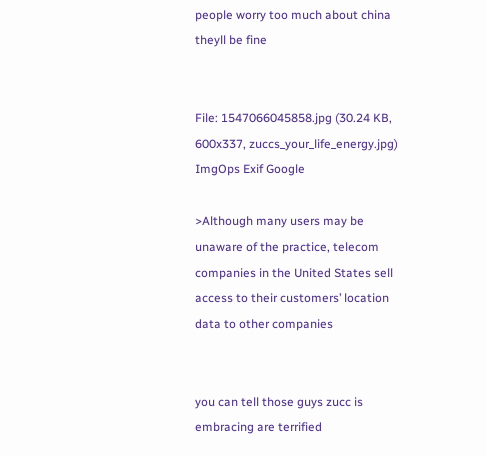people worry too much about china
theyll be fine


File: 1547066045858.jpg (30.24 KB, 600x337, zuccs_your_life_energy.jpg) ImgOps Exif Google

>Although many users may be unaware of the practice, telecom companies in the United States sell access to their customers’ location data to other companies


you can tell those guys zucc is embracing are terrified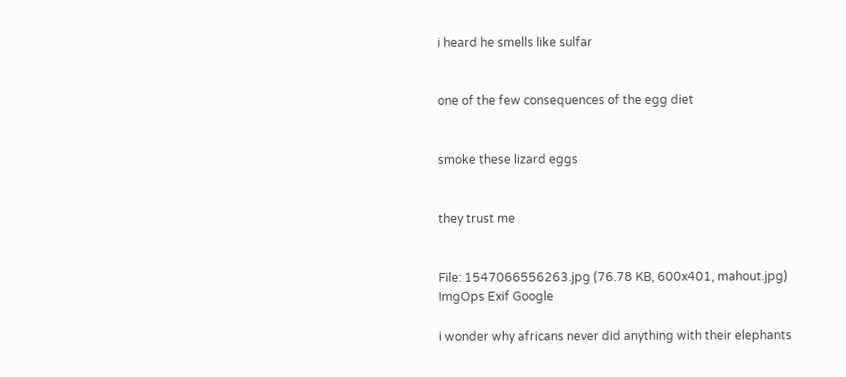i heard he smells like sulfar


one of the few consequences of the egg diet


smoke these lizard eggs


they trust me


File: 1547066556263.jpg (76.78 KB, 600x401, mahout.jpg) ImgOps Exif Google

i wonder why africans never did anything with their elephants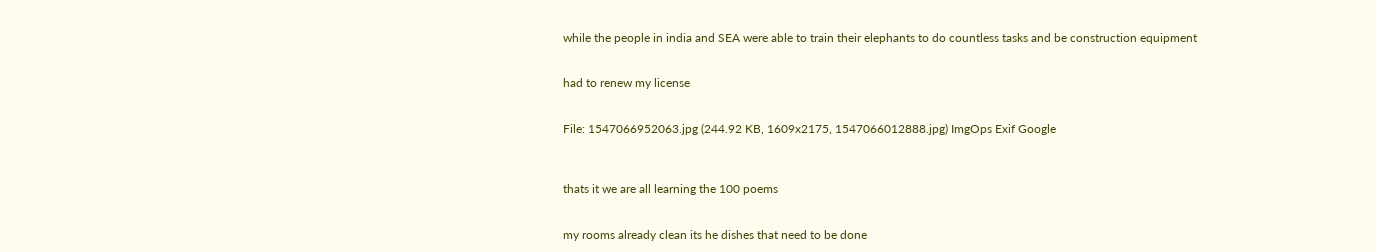while the people in india and SEA were able to train their elephants to do countless tasks and be construction equipment


had to renew my license


File: 1547066952063.jpg (244.92 KB, 1609x2175, 1547066012888.jpg) ImgOps Exif Google



thats it we are all learning the 100 poems


my rooms already clean its he dishes that need to be done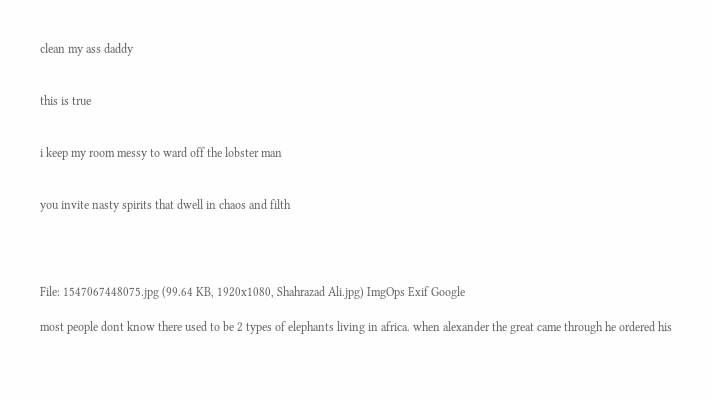clean my ass daddy


this is true


i keep my room messy to ward off the lobster man


you invite nasty spirits that dwell in chaos and filth




File: 1547067448075.jpg (99.64 KB, 1920x1080, Shahrazad Ali.jpg) ImgOps Exif Google

most people dont know there used to be 2 types of elephants living in africa. when alexander the great came through he ordered his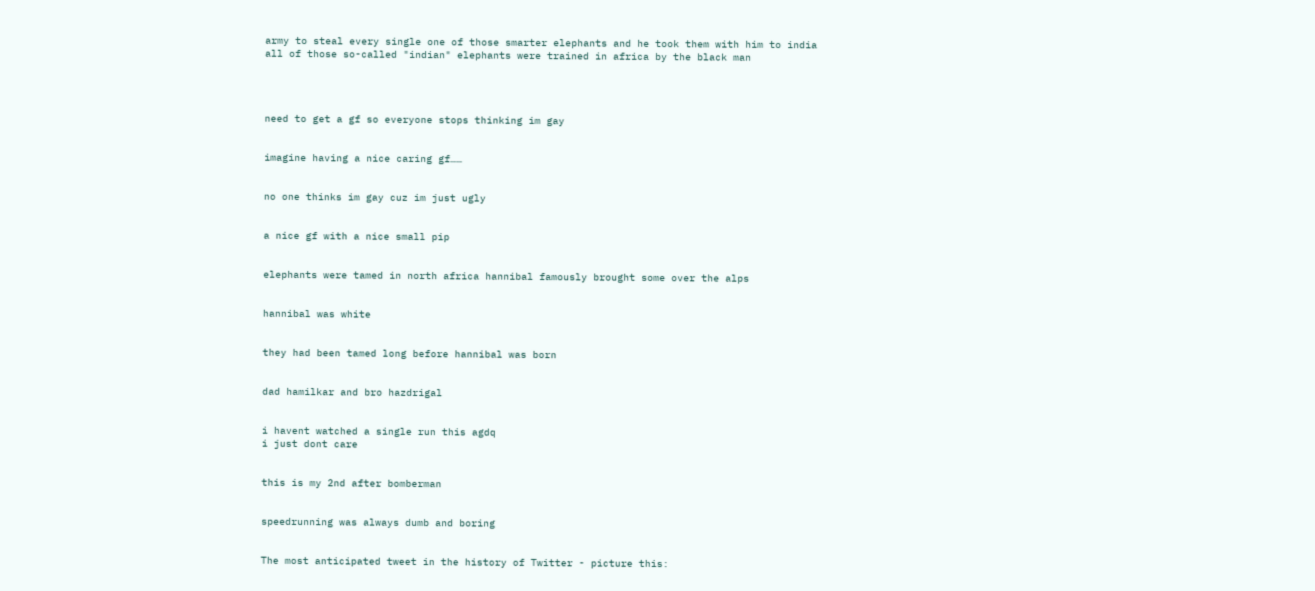army to steal every single one of those smarter elephants and he took them with him to india
all of those so-called "indian" elephants were trained in africa by the black man




need to get a gf so everyone stops thinking im gay


imagine having a nice caring gf……


no one thinks im gay cuz im just ugly


a nice gf with a nice small pip


elephants were tamed in north africa hannibal famously brought some over the alps


hannibal was white


they had been tamed long before hannibal was born


dad hamilkar and bro hazdrigal


i havent watched a single run this agdq
i just dont care


this is my 2nd after bomberman


speedrunning was always dumb and boring


The most anticipated tweet in the history of Twitter - picture this: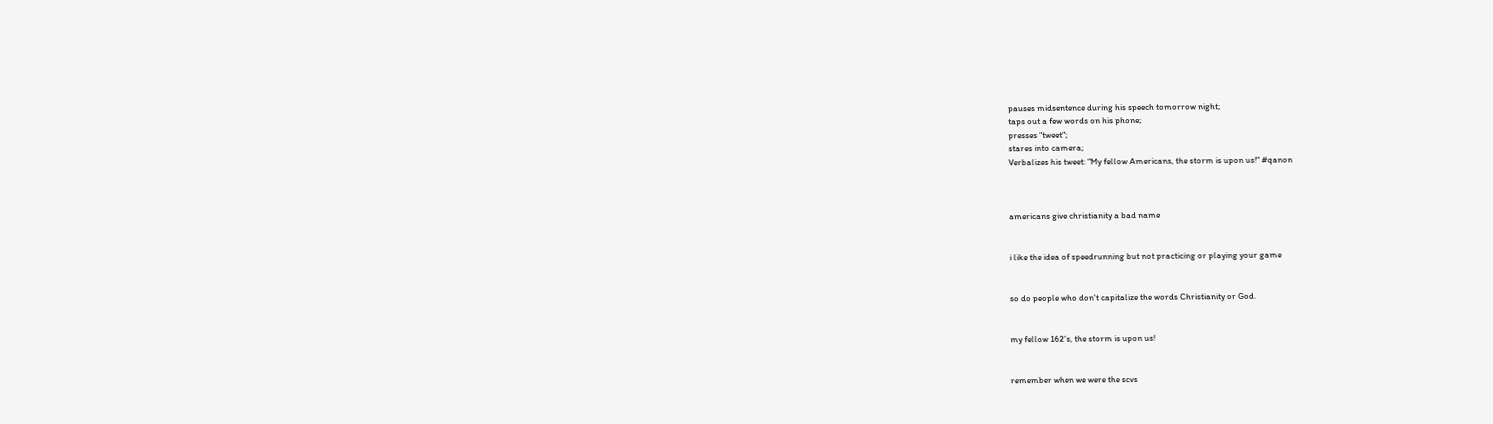pauses midsentence during his speech tomorrow night;
taps out a few words on his phone;
presses "tweet";
stares into camera;
Verbalizes his tweet: "My fellow Americans, the storm is upon us!" #qanon



americans give christianity a bad name


i like the idea of speedrunning but not practicing or playing your game


so do people who don't capitalize the words Christianity or God.


my fellow 162's, the storm is upon us!


remember when we were the scvs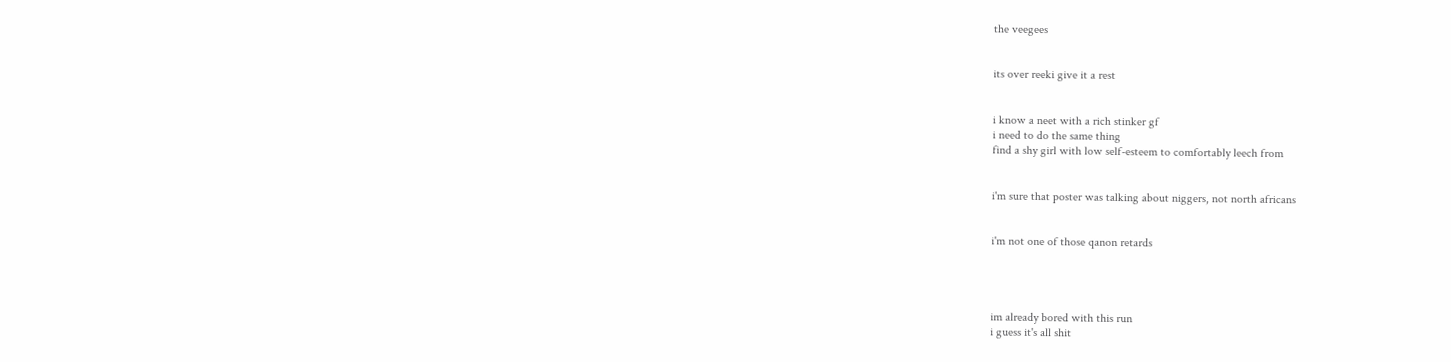the veegees


its over reeki give it a rest


i know a neet with a rich stinker gf
i need to do the same thing
find a shy girl with low self-esteem to comfortably leech from


i'm sure that poster was talking about niggers, not north africans


i'm not one of those qanon retards




im already bored with this run
i guess it's all shit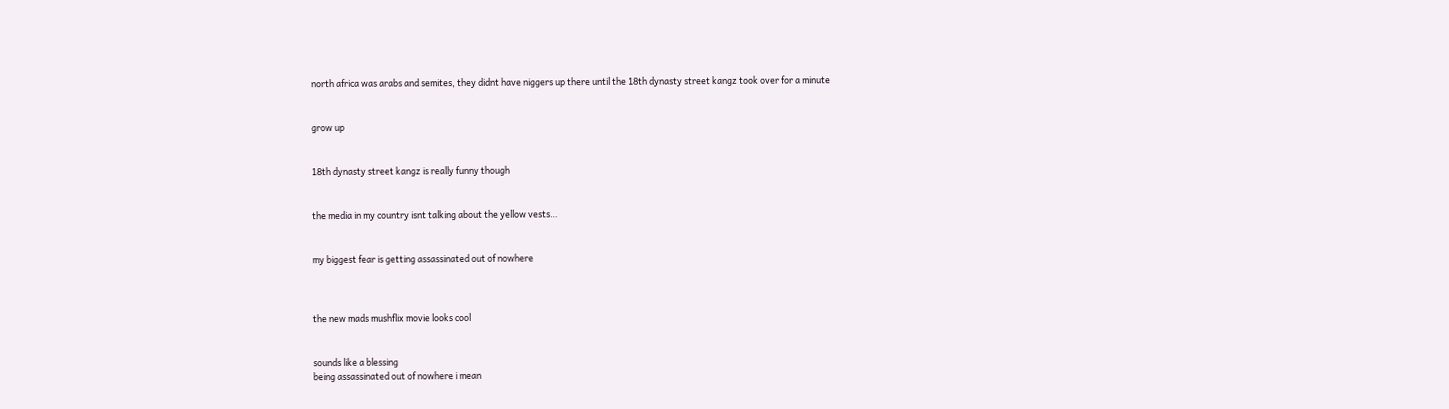north africa was arabs and semites, they didnt have niggers up there until the 18th dynasty street kangz took over for a minute


grow up


18th dynasty street kangz is really funny though


the media in my country isnt talking about the yellow vests…


my biggest fear is getting assassinated out of nowhere



the new mads mushflix movie looks cool


sounds like a blessing
being assassinated out of nowhere i mean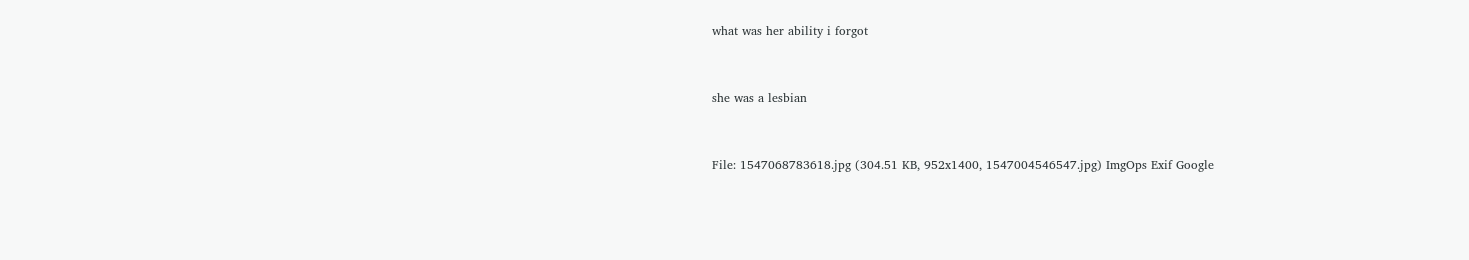what was her ability i forgot


she was a lesbian


File: 1547068783618.jpg (304.51 KB, 952x1400, 1547004546547.jpg) ImgOps Exif Google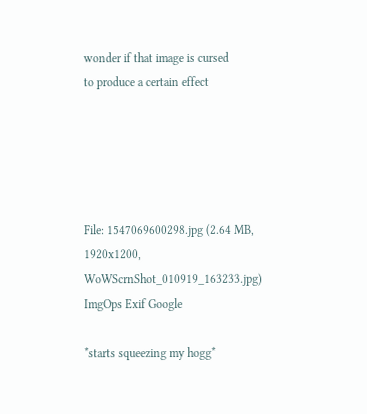wonder if that image is cursed
to produce a certain effect





File: 1547069600298.jpg (2.64 MB, 1920x1200, WoWScrnShot_010919_163233.jpg) ImgOps Exif Google

*starts squeezing my hogg*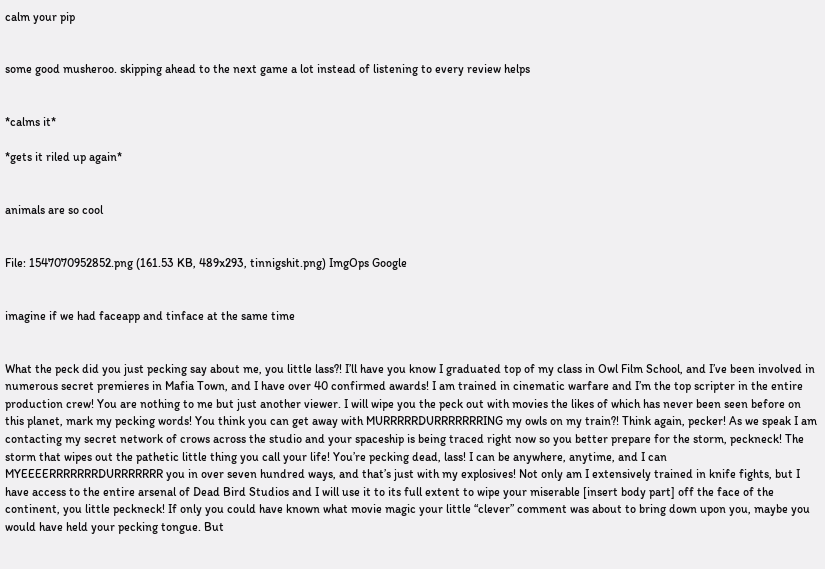calm your pip


some good musheroo. skipping ahead to the next game a lot instead of listening to every review helps


*calms it*

*gets it riled up again*


animals are so cool


File: 1547070952852.png (161.53 KB, 489x293, tinnigshit.png) ImgOps Google


imagine if we had faceapp and tinface at the same time


What the peck did you just pecking say about me, you little lass?! I’ll have you know I graduated top of my class in Owl Film School, and I’ve been involved in numerous secret premieres in Mafia Town, and I have over 40 confirmed awards! I am trained in cinematic warfare and I’m the top scripter in the entire production crew! You are nothing to me but just another viewer. I will wipe you the peck out with movies the likes of which has never been seen before on this planet, mark my pecking words! You think you can get away with MURRRRRDURRRRRRRING my owls on my train?! Think again, pecker! As we speak I am contacting my secret network of crows across the studio and your spaceship is being traced right now so you better prepare for the storm, peckneck! The storm that wipes out the pathetic little thing you call your life! You’re pecking dead, lass! I can be anywhere, anytime, and I can MYEEEERRRRRRRDURRRRRRR you in over seven hundred ways, and that’s just with my explosives! Not only am I extensively trained in knife fights, but I have access to the entire arsenal of Dead Bird Studios and I will use it to its full extent to wipe your miserable [insert body part] off the face of the continent, you little peckneck! If only you could have known what movie magic your little “clever” comment was about to bring down upon you, maybe you would have held your pecking tongue. But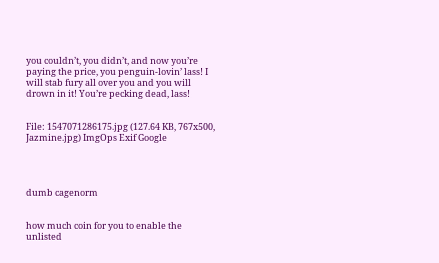you couldn’t, you didn’t, and now you’re paying the price, you penguin-lovin’ lass! I will stab fury all over you and you will drown in it! You’re pecking dead, lass!


File: 1547071286175.jpg (127.64 KB, 767x500, Jazmine.jpg) ImgOps Exif Google




dumb cagenorm


how much coin for you to enable the unlisted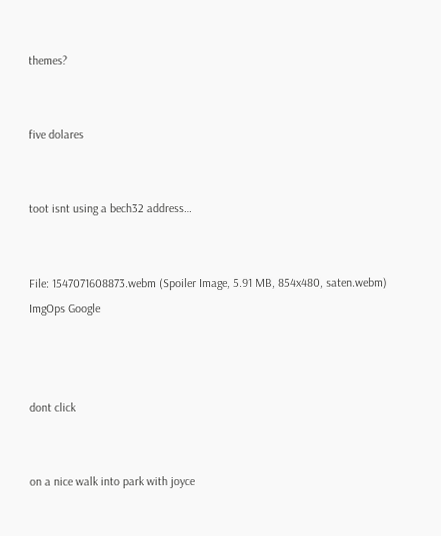themes?


five dolares


toot isnt using a bech32 address…


File: 1547071608873.webm (Spoiler Image, 5.91 MB, 854x480, saten.webm) ImgOps Google



dont click


on a nice walk into park with joyce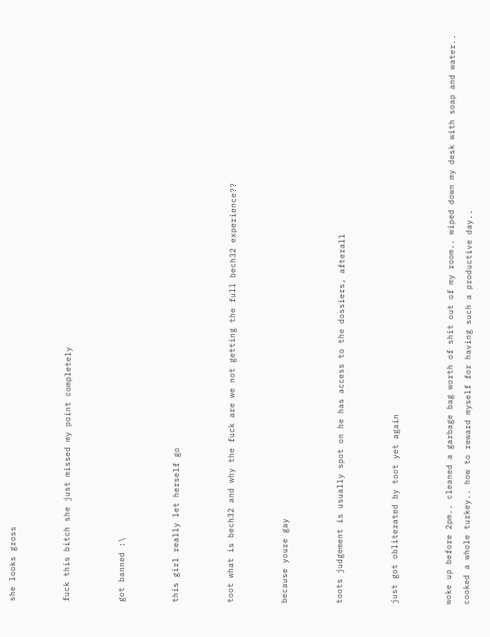she looks gross


fuck this bitch she just missed my point completely


got banned :\


this girl really let herself go


toot what is bech32 and why the fuck are we not getting the full bech32 experience??


because youre gay


toots judgement is usually spot on he has access to the dossiers, afterall


just got obliterated by toot yet again


woke up before 2pm.. cleaned a garbage bag worth of shit out of my room.. wiped down my desk with soap and water.. cooked a whole turkey.. how to reward myself for having such a productive day..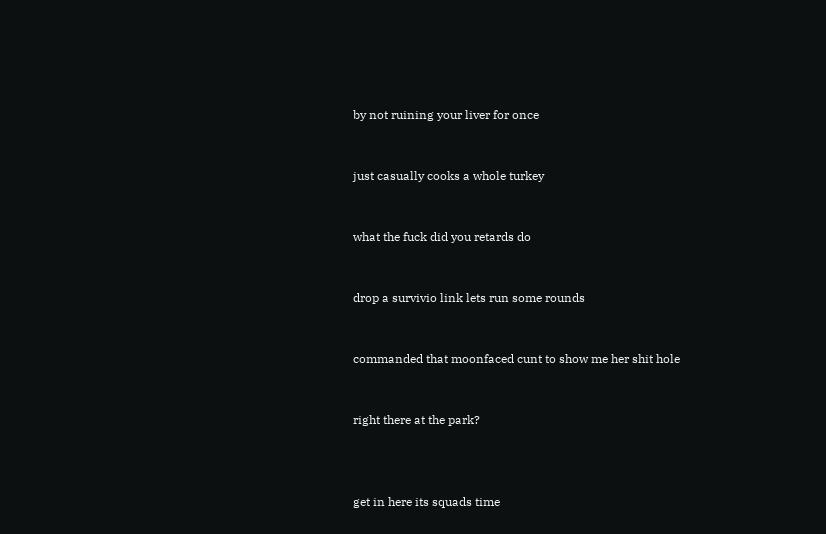by not ruining your liver for once


just casually cooks a whole turkey


what the fuck did you retards do


drop a survivio link lets run some rounds


commanded that moonfaced cunt to show me her shit hole


right there at the park?



get in here its squads time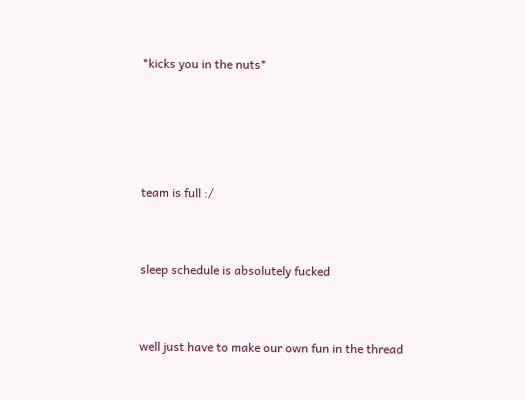*kicks you in the nuts*




team is full :/


sleep schedule is absolutely fucked


well just have to make our own fun in the thread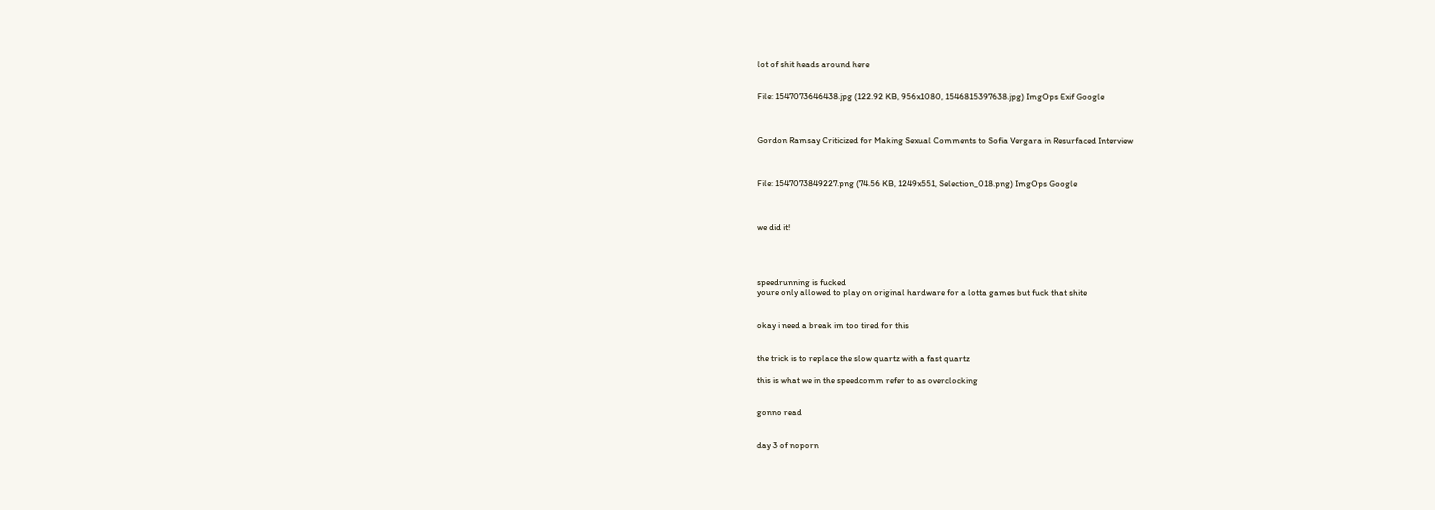lot of shit heads around here


File: 1547073646438.jpg (122.92 KB, 956x1080, 1546815397638.jpg) ImgOps Exif Google



Gordon Ramsay Criticized for Making Sexual Comments to Sofia Vergara in Resurfaced Interview



File: 1547073849227.png (74.56 KB, 1249x551, Selection_018.png) ImgOps Google



we did it!




speedrunning is fucked
youre only allowed to play on original hardware for a lotta games but fuck that shite


okay i need a break im too tired for this


the trick is to replace the slow quartz with a fast quartz

this is what we in the speedcomm refer to as overclocking


gonno read


day 3 of noporn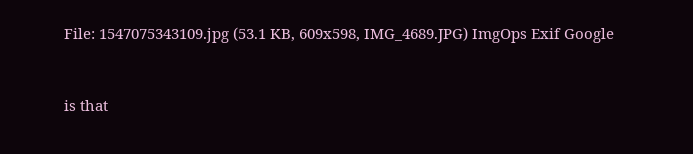File: 1547075343109.jpg (53.1 KB, 609x598, IMG_4689.JPG) ImgOps Exif Google


is that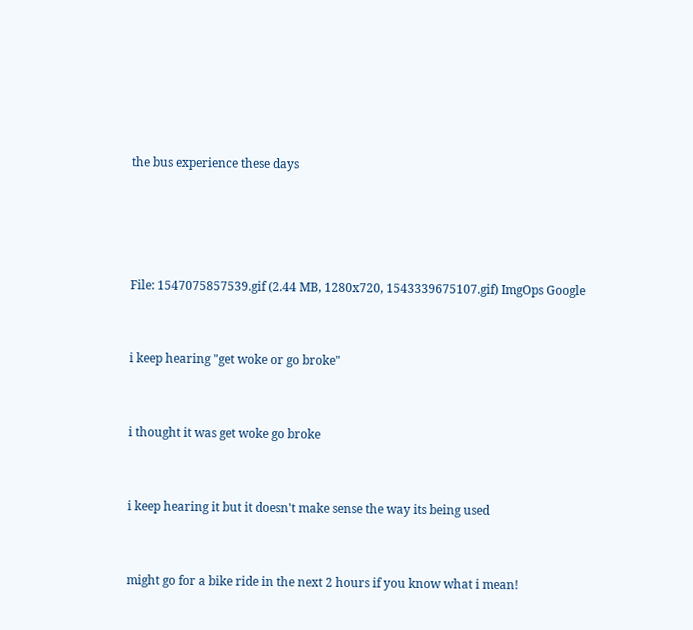the bus experience these days




File: 1547075857539.gif (2.44 MB, 1280x720, 1543339675107.gif) ImgOps Google


i keep hearing "get woke or go broke"


i thought it was get woke go broke


i keep hearing it but it doesn't make sense the way its being used


might go for a bike ride in the next 2 hours if you know what i mean!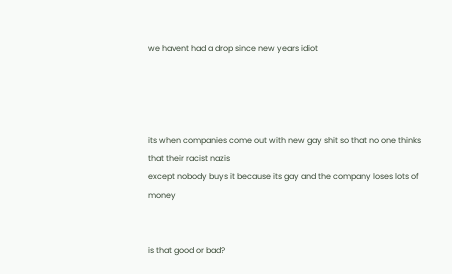we havent had a drop since new years idiot




its when companies come out with new gay shit so that no one thinks that their racist nazis
except nobody buys it because its gay and the company loses lots of money


is that good or bad?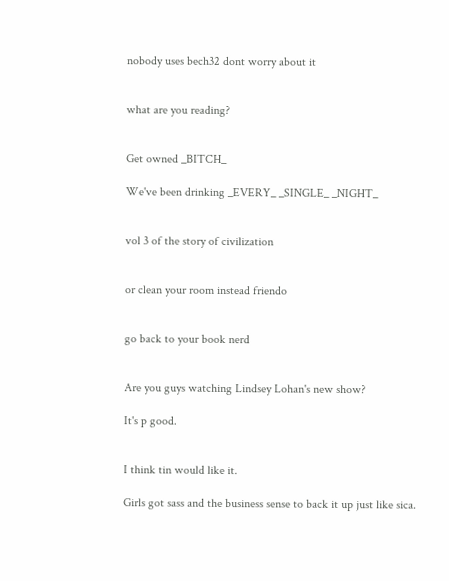nobody uses bech32 dont worry about it


what are you reading?


Get owned _BITCH_

We've been drinking _EVERY_ _SINGLE_ _NIGHT_


vol 3 of the story of civilization


or clean your room instead friendo


go back to your book nerd


Are you guys watching Lindsey Lohan's new show?

It's p good.


I think tin would like it.

Girls got sass and the business sense to back it up just like sica.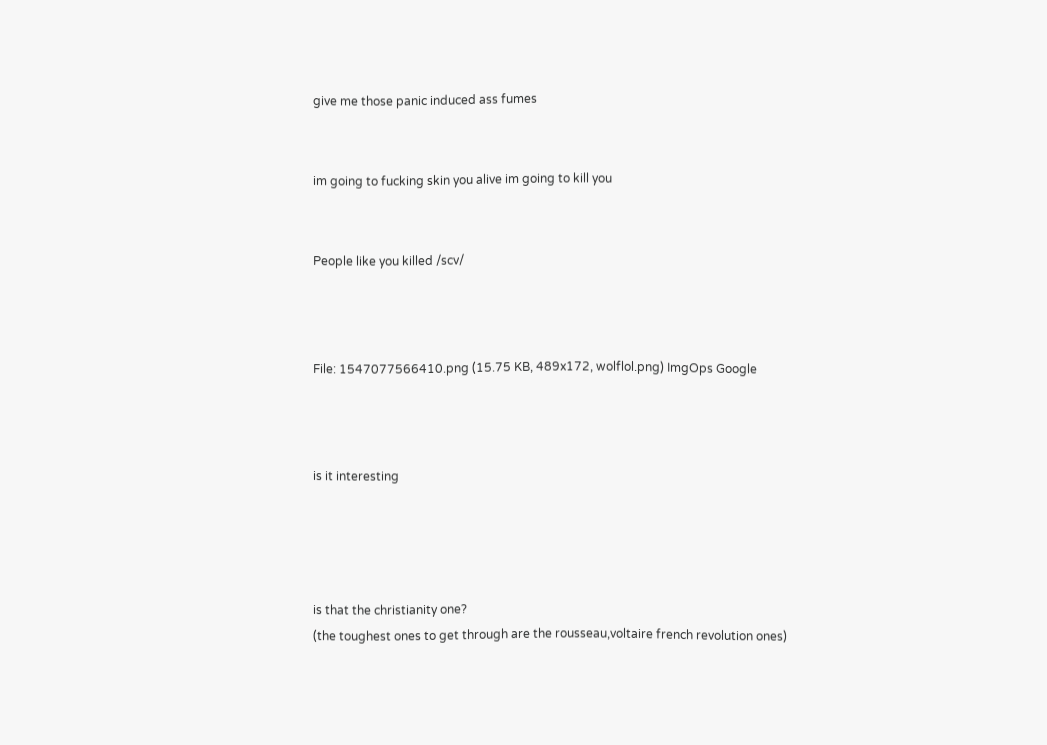give me those panic induced ass fumes


im going to fucking skin you alive im going to kill you


People like you killed /scv/



File: 1547077566410.png (15.75 KB, 489x172, wolflol.png) ImgOps Google



is it interesting




is that the christianity one?
(the toughest ones to get through are the rousseau,voltaire french revolution ones)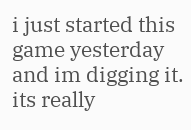i just started this game yesterday and im digging it. its really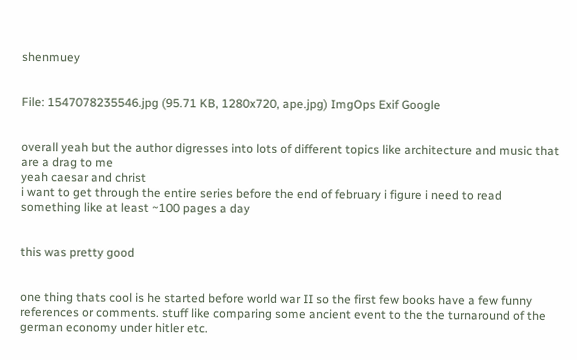shenmuey


File: 1547078235546.jpg (95.71 KB, 1280x720, ape.jpg) ImgOps Exif Google


overall yeah but the author digresses into lots of different topics like architecture and music that are a drag to me
yeah caesar and christ
i want to get through the entire series before the end of february i figure i need to read something like at least ~100 pages a day


this was pretty good


one thing thats cool is he started before world war II so the first few books have a few funny references or comments. stuff like comparing some ancient event to the the turnaround of the german economy under hitler etc.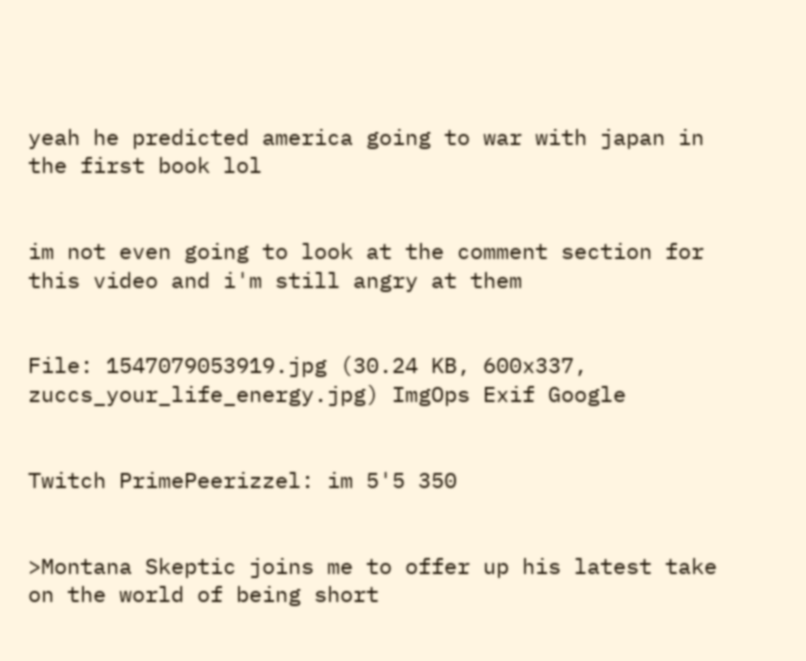yeah he predicted america going to war with japan in the first book lol


im not even going to look at the comment section for this video and i'm still angry at them


File: 1547079053919.jpg (30.24 KB, 600x337, zuccs_your_life_energy.jpg) ImgOps Exif Google


Twitch PrimePeerizzel: im 5'5 350


>Montana Skeptic joins me to offer up his latest take on the world of being short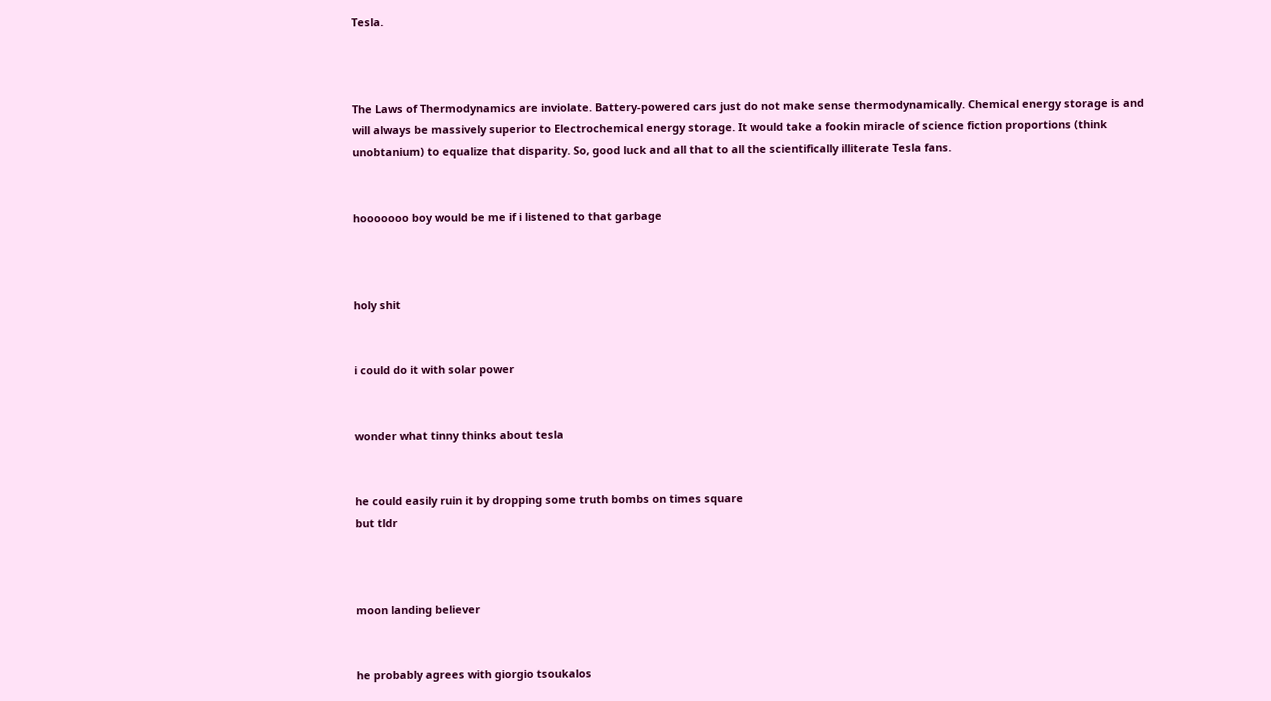Tesla.



The Laws of Thermodynamics are inviolate. Battery-powered cars just do not make sense thermodynamically. Chemical energy storage is and will always be massively superior to Electrochemical energy storage. It would take a fookin miracle of science fiction proportions (think unobtanium) to equalize that disparity. So, good luck and all that to all the scientifically illiterate Tesla fans.


hooooooo boy would be me if i listened to that garbage



holy shit


i could do it with solar power


wonder what tinny thinks about tesla


he could easily ruin it by dropping some truth bombs on times square
but tldr



moon landing believer


he probably agrees with giorgio tsoukalos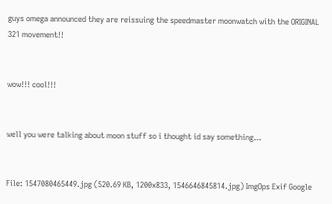guys omega announced they are reissuing the speedmaster moonwatch with the ORIGINAL 321 movement!!


wow!!! cool!!!


well you were talking about moon stuff so i thought id say something…


File: 1547080465449.jpg (520.69 KB, 1200x833, 1546646845814.jpg) ImgOps Exif Google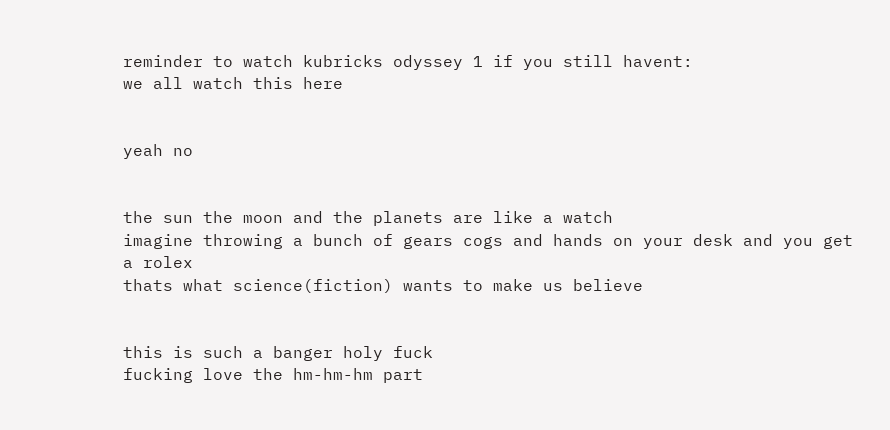reminder to watch kubricks odyssey 1 if you still havent:
we all watch this here


yeah no


the sun the moon and the planets are like a watch
imagine throwing a bunch of gears cogs and hands on your desk and you get a rolex
thats what science(fiction) wants to make us believe


this is such a banger holy fuck
fucking love the hm-hm-hm part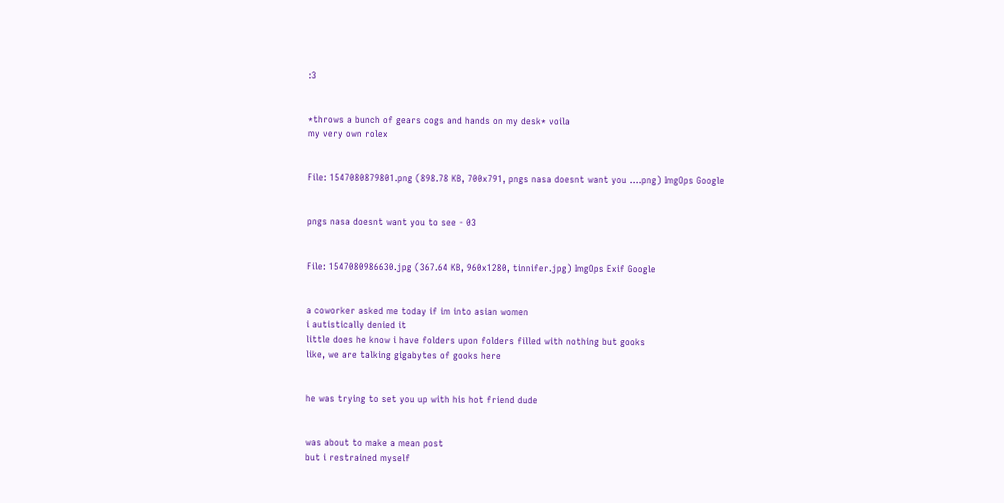:3


*throws a bunch of gears cogs and hands on my desk* voila
my very own rolex


File: 1547080879801.png (898.78 KB, 700x791, pngs nasa doesnt want you ….png) ImgOps Google


pngs nasa doesnt want you to see - 03


File: 1547080986630.jpg (367.64 KB, 960x1280, tinnifer.jpg) ImgOps Exif Google


a coworker asked me today if im into asian women
i autistically denied it
little does he know i have folders upon folders filled with nothing but gooks
like, we are talking gigabytes of gooks here


he was trying to set you up with his hot friend dude


was about to make a mean post
but i restrained myself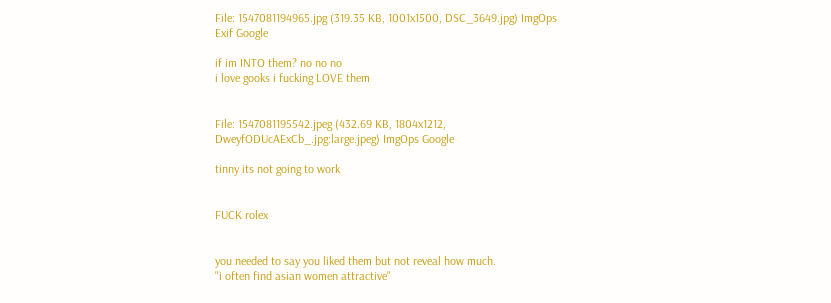File: 1547081194965.jpg (319.35 KB, 1001x1500, DSC_3649.jpg) ImgOps Exif Google

if im INTO them? no no no
i love gooks i fucking LOVE them


File: 1547081195542.jpeg (432.69 KB, 1804x1212, DweyfODUcAExCb_.jpg:large.jpeg) ImgOps Google

tinny its not going to work


FUCK rolex


you needed to say you liked them but not reveal how much.
"i often find asian women attractive"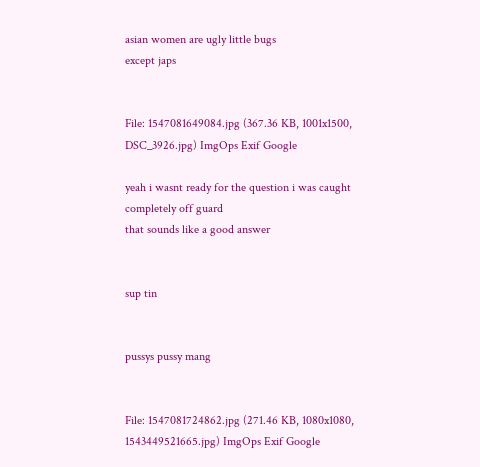asian women are ugly little bugs
except japs


File: 1547081649084.jpg (367.36 KB, 1001x1500, DSC_3926.jpg) ImgOps Exif Google

yeah i wasnt ready for the question i was caught completely off guard
that sounds like a good answer


sup tin


pussys pussy mang


File: 1547081724862.jpg (271.46 KB, 1080x1080, 1543449521665.jpg) ImgOps Exif Google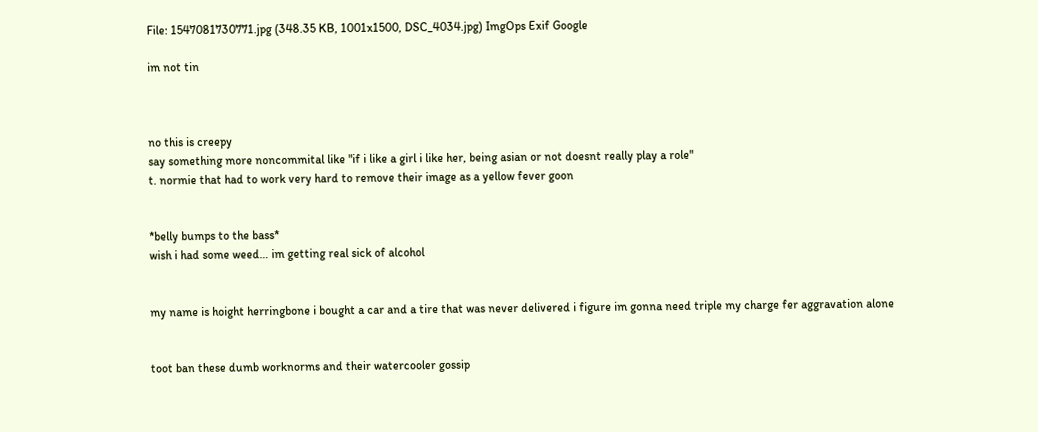File: 1547081730771.jpg (348.35 KB, 1001x1500, DSC_4034.jpg) ImgOps Exif Google

im not tin



no this is creepy
say something more noncommital like "if i like a girl i like her, being asian or not doesnt really play a role"
t. normie that had to work very hard to remove their image as a yellow fever goon


*belly bumps to the bass*
wish i had some weed… im getting real sick of alcohol


my name is hoight herringbone i bought a car and a tire that was never delivered i figure im gonna need triple my charge fer aggravation alone


toot ban these dumb worknorms and their watercooler gossip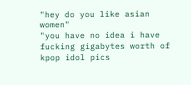"hey do you like asian women"
"you have no idea i have fucking gigabytes worth of kpop idol pics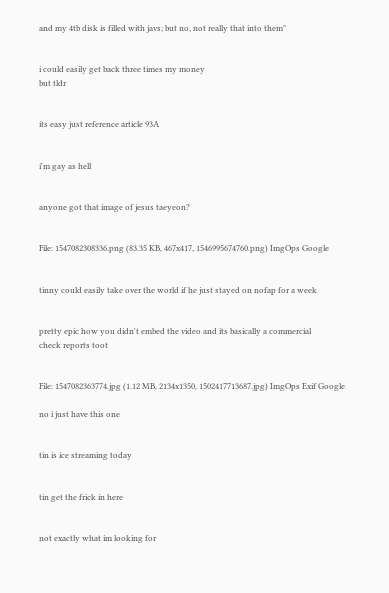and my 4tb disk is filled with javs; but no, not really that into them"


i could easily get back three times my money
but tldr


its easy just reference article 93A


i'm gay as hell


anyone got that image of jesus taeyeon?


File: 1547082308336.png (83.35 KB, 467x417, 1546995674760.png) ImgOps Google


tinny could easily take over the world if he just stayed on nofap for a week


pretty epic how you didn't embed the video and its basically a commercial
check reports toot


File: 1547082363774.jpg (1.12 MB, 2134x1350, 1502417713687.jpg) ImgOps Exif Google

no i just have this one


tin is ice streaming today


tin get the frick in here


not exactly what im looking for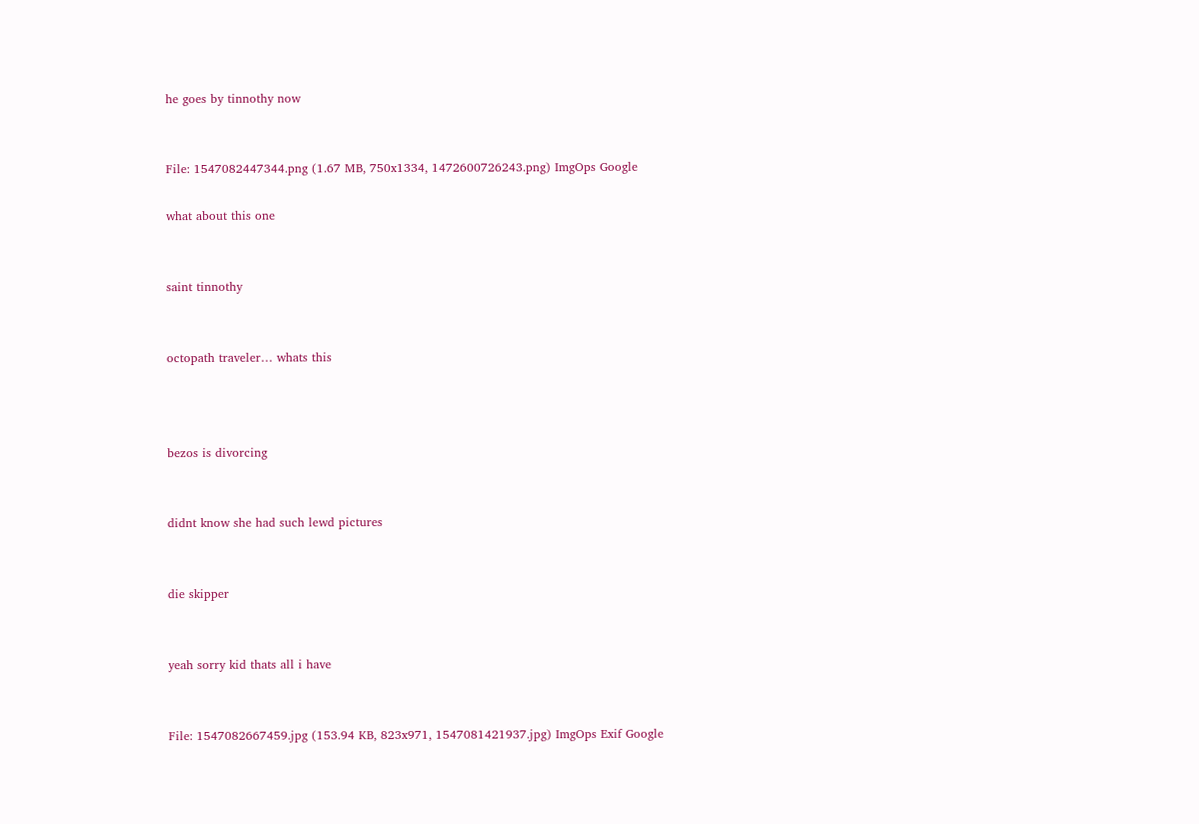he goes by tinnothy now


File: 1547082447344.png (1.67 MB, 750x1334, 1472600726243.png) ImgOps Google

what about this one


saint tinnothy


octopath traveler… whats this



bezos is divorcing


didnt know she had such lewd pictures


die skipper


yeah sorry kid thats all i have


File: 1547082667459.jpg (153.94 KB, 823x971, 1547081421937.jpg) ImgOps Exif Google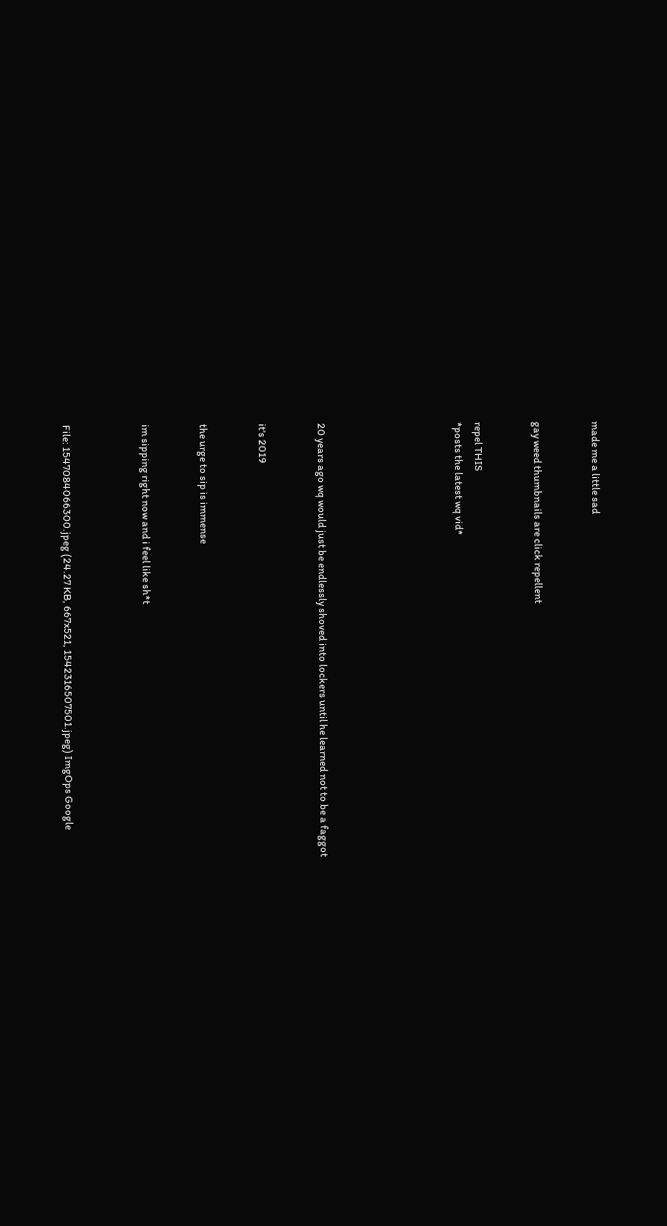made me a little sad


gay weed thumbnails are click repellent


repel THIS
*posts the latest wq vid*






20 years ago wq would just be endlessly shoved into lockers until he learned not to be a faggot


it's 2019


the urge to sip is immense


im sipping right now and i feel like sh*t



File: 1547084066300.jpeg (24.27 KB, 667x521, 1542316507501.jpeg) ImgOps Google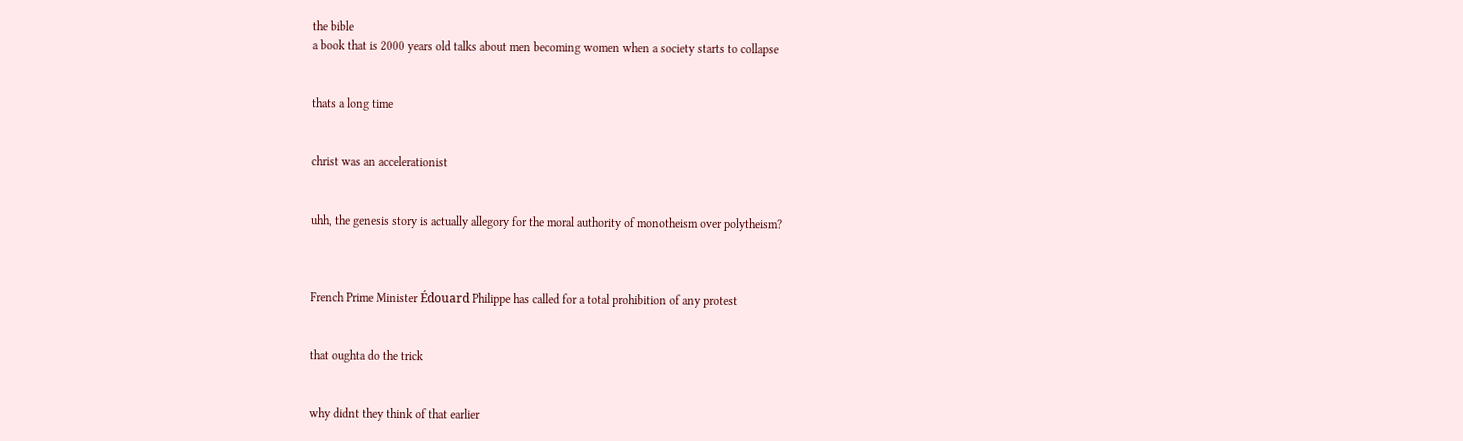the bible
a book that is 2000 years old talks about men becoming women when a society starts to collapse


thats a long time


christ was an accelerationist


uhh, the genesis story is actually allegory for the moral authority of monotheism over polytheism?



French Prime Minister Édouard Philippe has called for a total prohibition of any protest


that oughta do the trick


why didnt they think of that earlier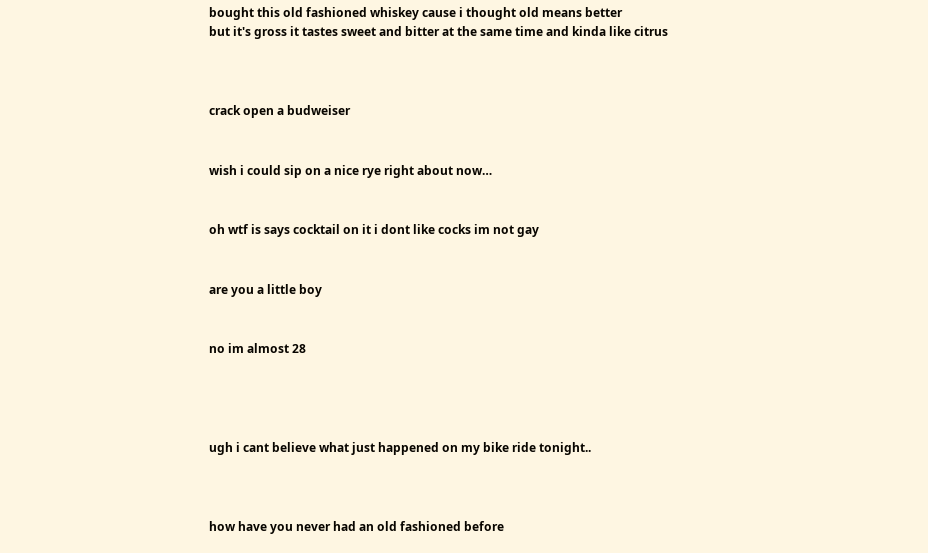bought this old fashioned whiskey cause i thought old means better
but it's gross it tastes sweet and bitter at the same time and kinda like citrus



crack open a budweiser


wish i could sip on a nice rye right about now…


oh wtf is says cocktail on it i dont like cocks im not gay


are you a little boy


no im almost 28




ugh i cant believe what just happened on my bike ride tonight..



how have you never had an old fashioned before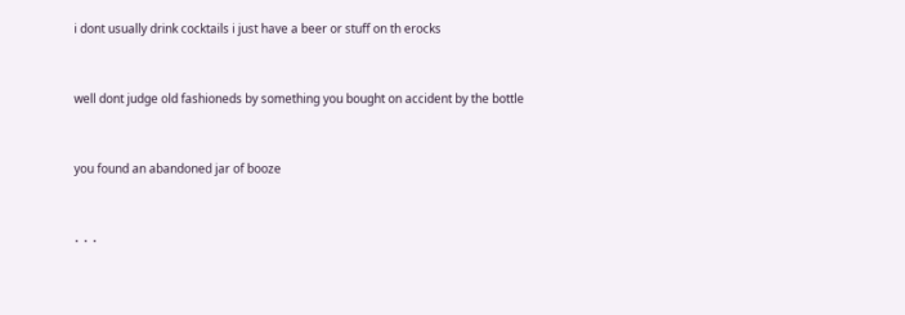i dont usually drink cocktails i just have a beer or stuff on th erocks


well dont judge old fashioneds by something you bought on accident by the bottle


you found an abandoned jar of booze


⠄⠄⠄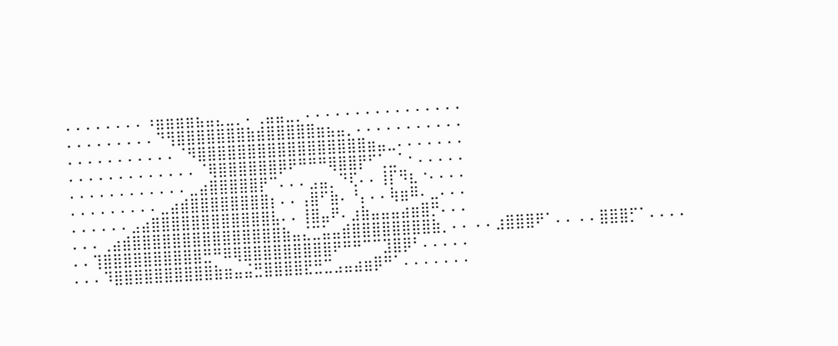⠄⠄⠄⠄⠄⠄⠄⠄⠰⣶⣶⣶⣶⣦⣤⣄⣀⡀⠄⢀⣤⣤⣀⡀⠄⠄⠄⠄⠄⠄⠄⠄⠄⠄⠄⠄⠄⠄⠄⠄ ⠄⠄⠄⠄⠄⠄⠄⠄⠄⠙⢻⣿⣿⣿⣿⣿⣿⣿⣷⣾⣿⣿⣿⣿⣿⣶⣦⣤⡀⠄⠄⠄⠄⠄⠄⠄⠄⠄⠄⠄ ⠄⠄⠄⠄⠄⠄⠄⠄⠄⠄⠄⠈⠻⣿⣿⣿⣿⣿⣿⣿⣿⣿⣿⣿⣿⣿⣿⣿⣿⣿⣶⣤⣀⠄⠄⠄⠄⠄⠄⠄ ⠄⠄⠄⠄⠄⠄⠄⠄⠄⠄⠄⠄⠄⠈⢿⣿⣿⣿⣿⣿⣿⡿⠟⠛⠛⠛⢿⣿⣿⡟⠋⢁⣀⠁⠂⠄⠄⠄⠄⠄ ⠄⠄⠄⠄⠄⠄⠄⠄⠄⠄⠄⠄⣀⣴⣿⣿⣿⣿⣿⡟⠉⠄⠄⠄⣠⣤⡀⠙⢏⠄⠄⢸⡏⠻⣆⠐⠄⠄⠄⠄ ⠄⠄⠄⠄⠄⠄⠄⠄⠄⣀⣴⣾⣿⣿⣿⣿⣿⣿⣿⣿⡆⠄⠄⢠⣿⠋⣷⠄⠘⡄⠄⠄⢷⣶⠿⠄⣀⠄⠄⠄ ⠄⠄⠄⠄⠄⠄⣠⣴⣿⣿⣿⣿⣿⣿⣿⣿⣿⣿⣿⣿⣧⠄⠄⢸⣿⣤⠟⠄⣰⣷⣤⣤⣤⣴⣶⣿⡛⠄⠄⠄ ⠄⠄⠄⢀⣴⣾⣿⣿⣿⣿⣿⣿⣿⣿⣿⣿⣿⣿⣿⣿⣿⣷⣤⣌⣉⣥⣤⣾⣿⣿⣿⣿⣿⣿⣿⣿⣷⡀⠄⠄ ⠄⠄⣰⣿⣿⣿⠟⠁⠄⠄ ⠄⠄⣿⣿⣿⡋⠁⠄⠄⠄⠄ ⠄⠄⢹⣿⣿⣿⣿⣿⣿⣿⣿⣿⣿⣛⠛⠿⢿⣿⣿⣿⣿⣿⣿⣿⣿⣿⠟⠛⠛⠉⠉⣹⣿⡿⠃⠄⠄⠄⠄⠄ ⠄⠄⠄⠹⣿⣿⣿⣿⣿⣿⣿⣿⣿⣿⣷⣶⣤⣬⣛⣿⣿⣿⣿⣟⣛⣉⣠⣤⣴⣶⡿⠛⠁⠄⠄⠄⠄⠄⠄⠄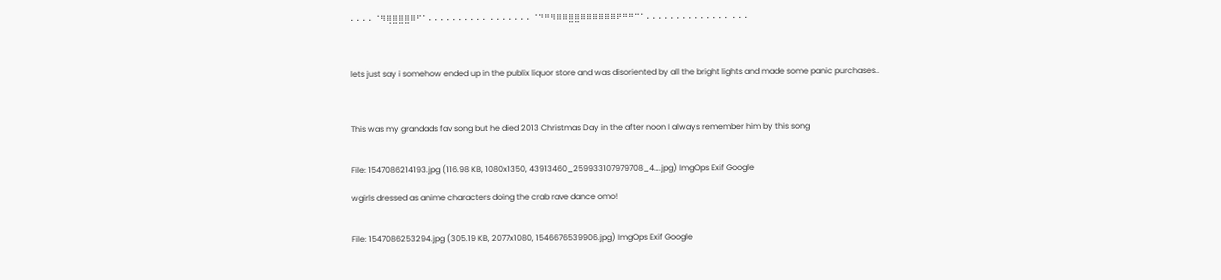⠄⠄⠄⠄⠈⠻⢿⣿⣿⣿⠿⠋⠁⠄⠄⠄⠄⠄⠄⠄⠄⠄⠄ ⠄⠄⠄⠄⠄⠄⠄⠈⠙⠛⠻⠿⠿⣿⣿⠿⠿⠿⠿⠿⠿⠟⠛⠛⠉⠁⠄⠄⠄⠄⠄⠄⠄⠄⠄⠄⠄⠄⠄⠄ ⠄⠄⠄



lets just say i somehow ended up in the publix liquor store and was disoriented by all the bright lights and made some panic purchases..



This was my grandads fav song but he died 2013 Christmas Day in the after noon I always remember him by this song


File: 1547086214193.jpg (116.98 KB, 1080x1350, 43913460_259933107979708_4….jpg) ImgOps Exif Google

wgirls dressed as anime characters doing the crab rave dance omo!


File: 1547086253294.jpg (305.19 KB, 2077x1080, 1546676539906.jpg) ImgOps Exif Google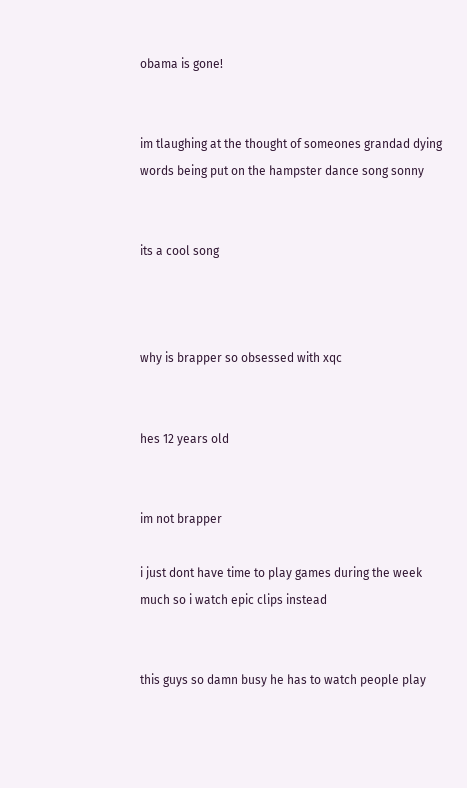obama is gone!


im tlaughing at the thought of someones grandad dying words being put on the hampster dance song sonny


its a cool song



why is brapper so obsessed with xqc


hes 12 years old


im not brapper

i just dont have time to play games during the week much so i watch epic clips instead


this guys so damn busy he has to watch people play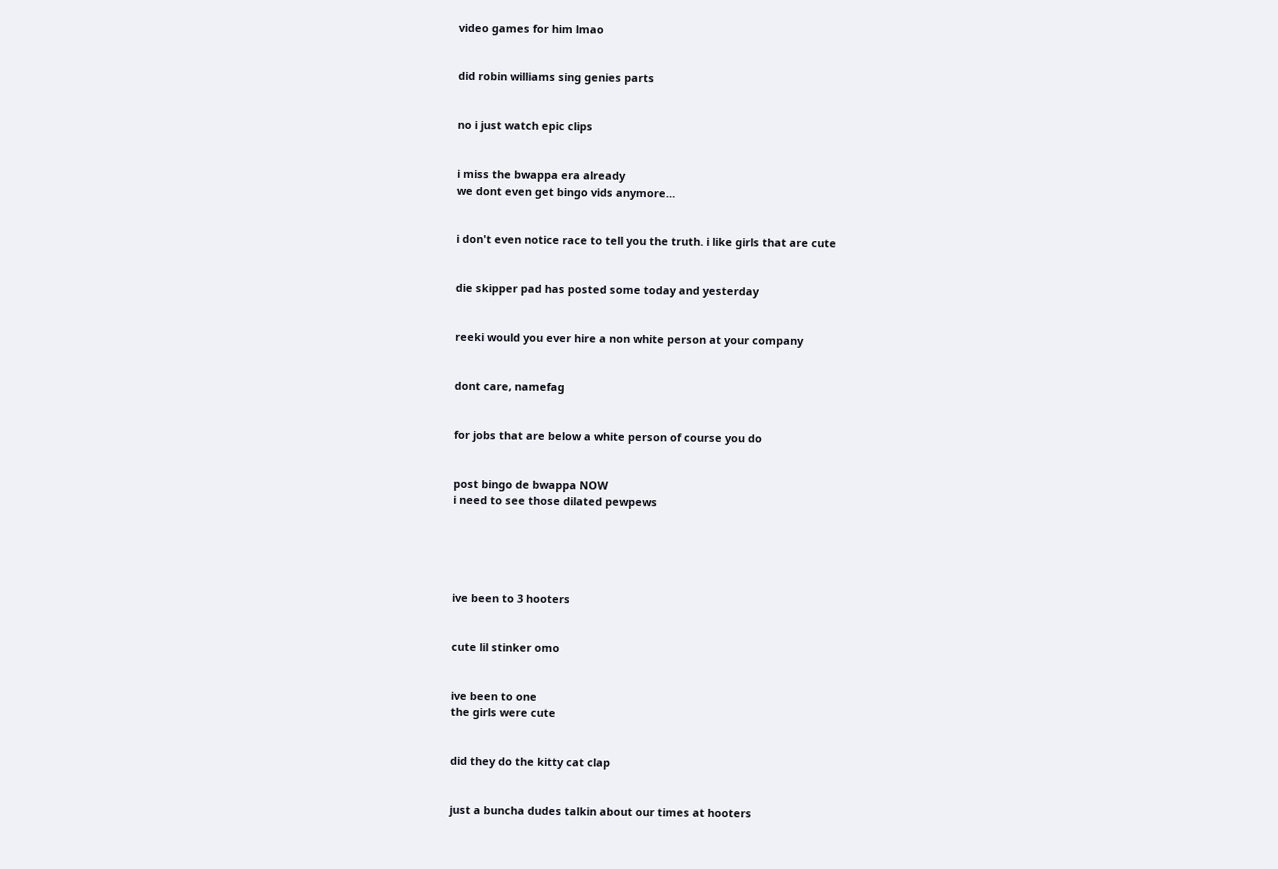video games for him lmao


did robin williams sing genies parts


no i just watch epic clips


i miss the bwappa era already
we dont even get bingo vids anymore…


i don't even notice race to tell you the truth. i like girls that are cute


die skipper pad has posted some today and yesterday


reeki would you ever hire a non white person at your company


dont care, namefag


for jobs that are below a white person of course you do


post bingo de bwappa NOW
i need to see those dilated pewpews





ive been to 3 hooters


cute lil stinker omo


ive been to one
the girls were cute


did they do the kitty cat clap


just a buncha dudes talkin about our times at hooters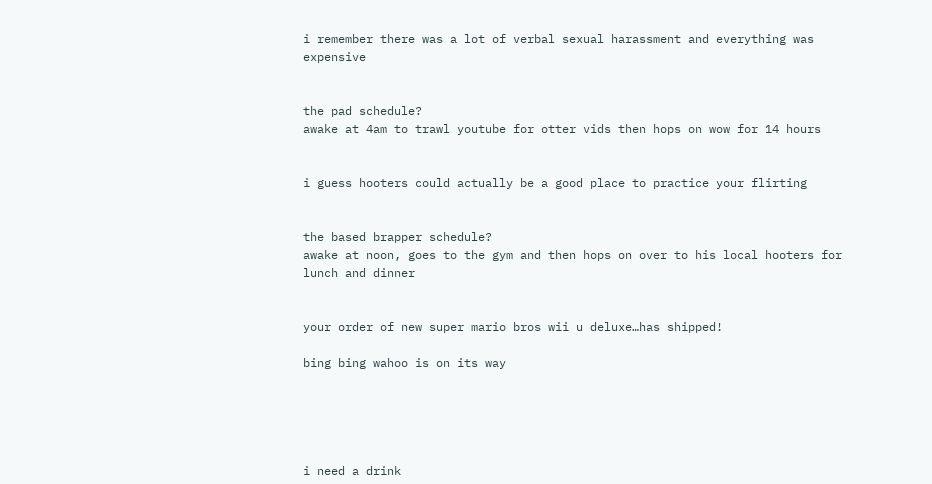i remember there was a lot of verbal sexual harassment and everything was expensive


the pad schedule?
awake at 4am to trawl youtube for otter vids then hops on wow for 14 hours


i guess hooters could actually be a good place to practice your flirting


the based brapper schedule?
awake at noon, goes to the gym and then hops on over to his local hooters for lunch and dinner


your order of new super mario bros wii u deluxe…has shipped!

bing bing wahoo is on its way





i need a drink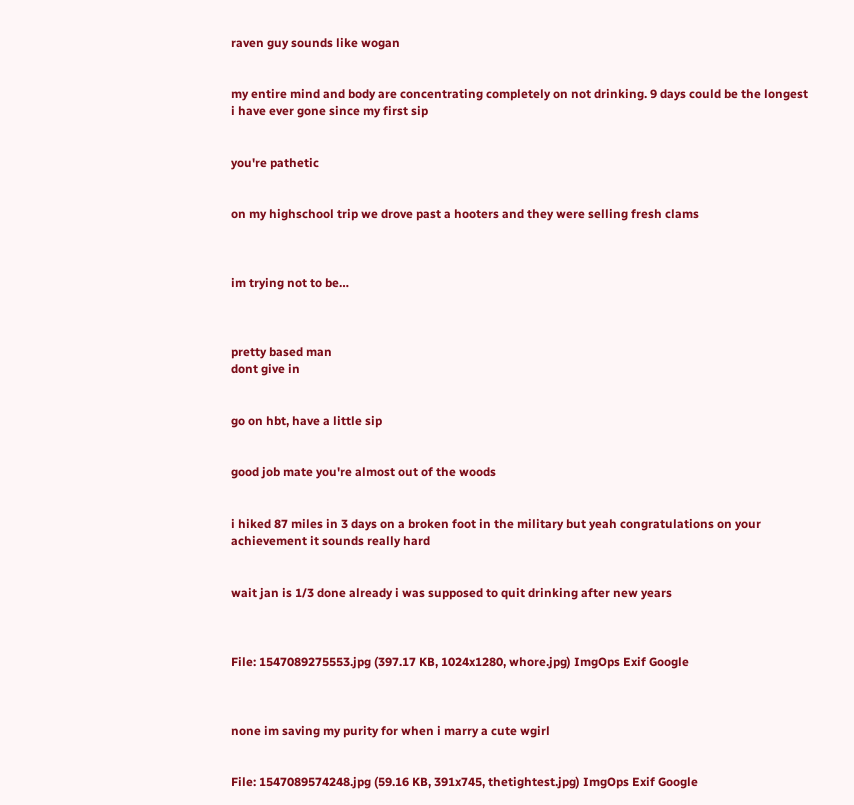raven guy sounds like wogan


my entire mind and body are concentrating completely on not drinking. 9 days could be the longest i have ever gone since my first sip


you're pathetic


on my highschool trip we drove past a hooters and they were selling fresh clams



im trying not to be…



pretty based man
dont give in


go on hbt, have a little sip


good job mate you're almost out of the woods


i hiked 87 miles in 3 days on a broken foot in the military but yeah congratulations on your achievement it sounds really hard


wait jan is 1/3 done already i was supposed to quit drinking after new years



File: 1547089275553.jpg (397.17 KB, 1024x1280, whore.jpg) ImgOps Exif Google



none im saving my purity for when i marry a cute wgirl


File: 1547089574248.jpg (59.16 KB, 391x745, thetightest.jpg) ImgOps Exif Google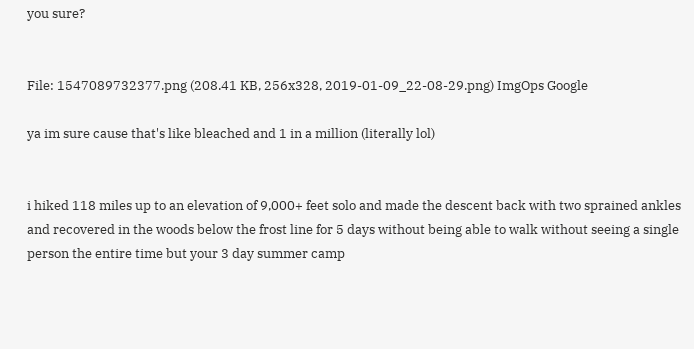you sure?


File: 1547089732377.png (208.41 KB, 256x328, 2019-01-09_22-08-29.png) ImgOps Google

ya im sure cause that's like bleached and 1 in a million (literally lol)


i hiked 118 miles up to an elevation of 9,000+ feet solo and made the descent back with two sprained ankles and recovered in the woods below the frost line for 5 days without being able to walk without seeing a single person the entire time but your 3 day summer camp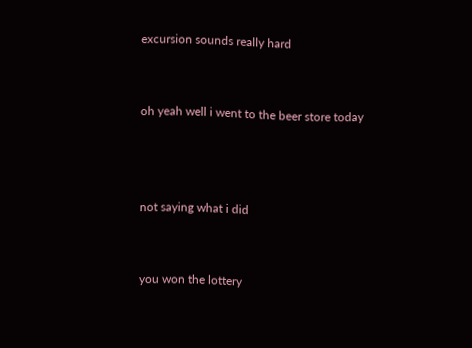excursion sounds really hard


oh yeah well i went to the beer store today



not saying what i did


you won the lottery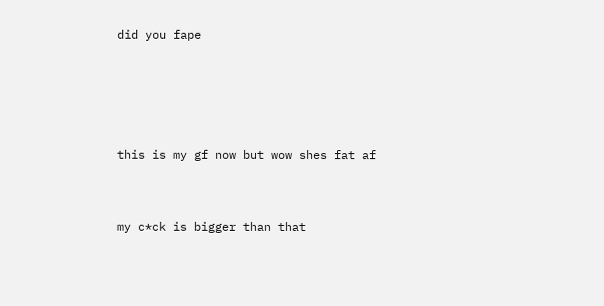did you fape




this is my gf now but wow shes fat af


my c*ck is bigger than that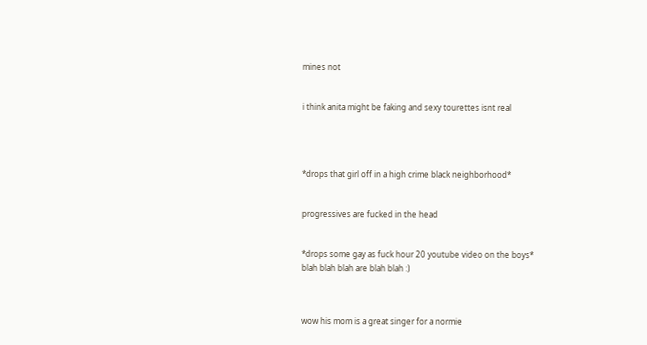mines not


i think anita might be faking and sexy tourettes isnt real




*drops that girl off in a high crime black neighborhood*


progressives are fucked in the head


*drops some gay as fuck hour 20 youtube video on the boys*
blah blah blah are blah blah :)



wow his mom is a great singer for a normie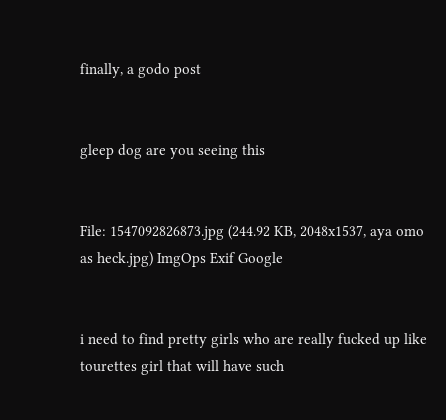finally, a godo post


gleep dog are you seeing this


File: 1547092826873.jpg (244.92 KB, 2048x1537, aya omo as heck.jpg) ImgOps Exif Google


i need to find pretty girls who are really fucked up like tourettes girl that will have such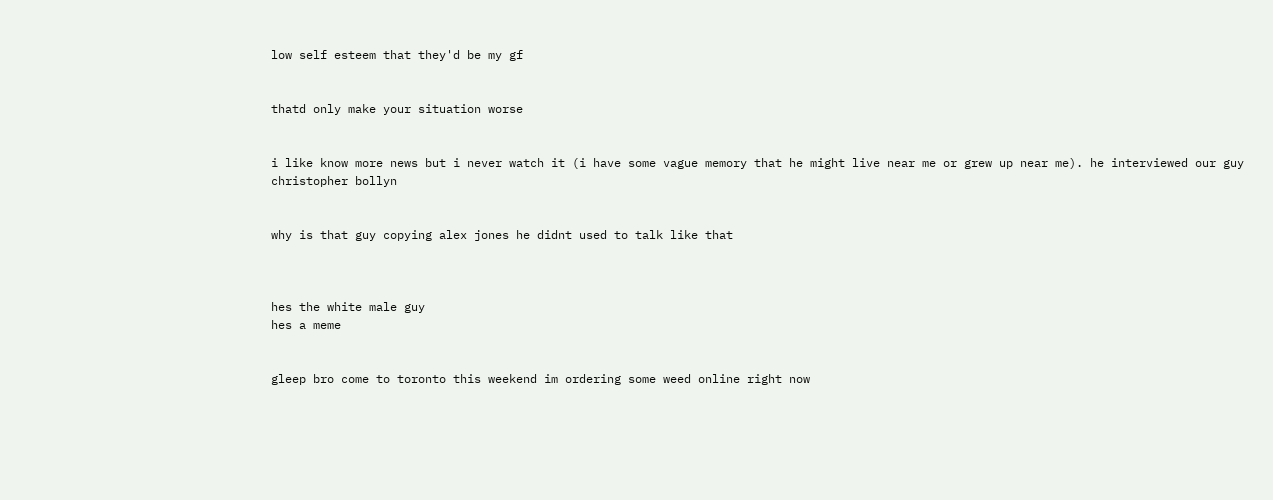low self esteem that they'd be my gf


thatd only make your situation worse


i like know more news but i never watch it (i have some vague memory that he might live near me or grew up near me). he interviewed our guy christopher bollyn


why is that guy copying alex jones he didnt used to talk like that



hes the white male guy
hes a meme


gleep bro come to toronto this weekend im ordering some weed online right now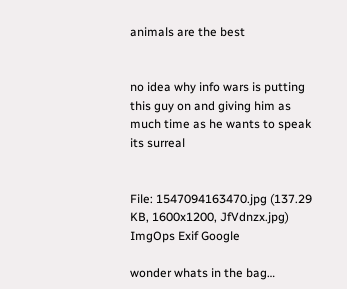animals are the best


no idea why info wars is putting this guy on and giving him as much time as he wants to speak its surreal


File: 1547094163470.jpg (137.29 KB, 1600x1200, JfVdnzx.jpg) ImgOps Exif Google

wonder whats in the bag…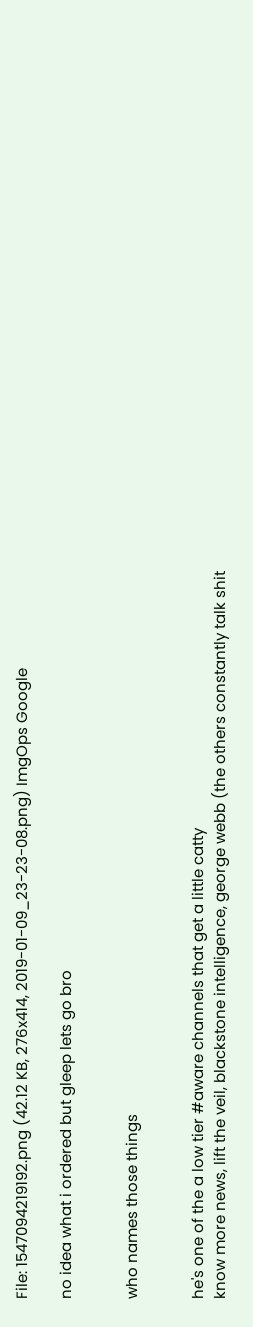File: 1547094219192.png (42.12 KB, 276x414, 2019-01-09_23-23-08.png) ImgOps Google

no idea what i ordered but gleep lets go bro


who names those things


he's one of the a low tier #aware channels that get a little catty
know more news, lift the veil, blackstone intelligence, george webb (the others constantly talk shit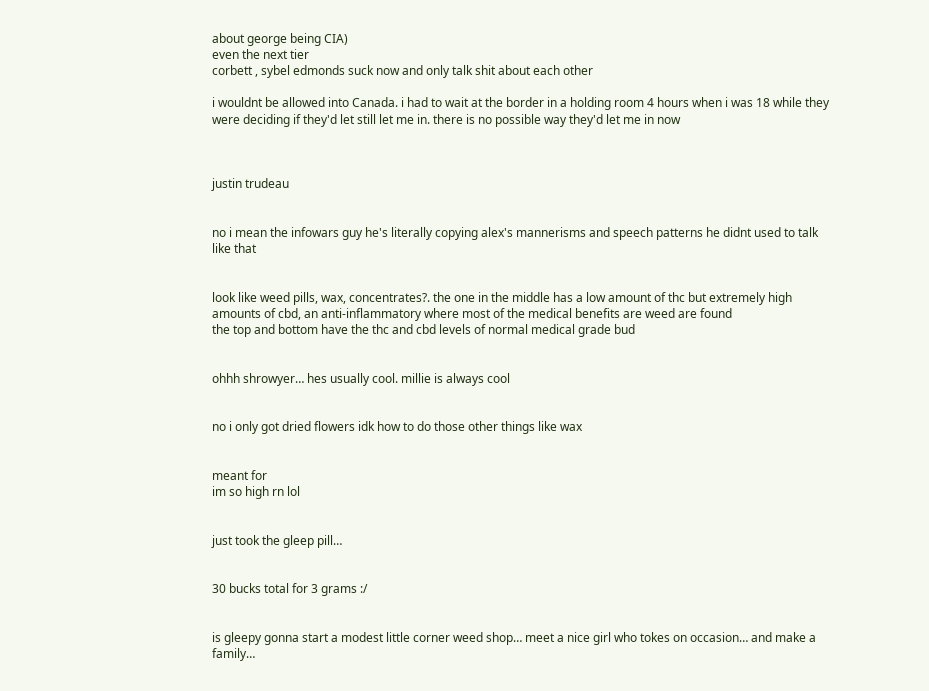about george being CIA)
even the next tier
corbett , sybel edmonds suck now and only talk shit about each other

i wouldnt be allowed into Canada. i had to wait at the border in a holding room 4 hours when i was 18 while they were deciding if they'd let still let me in. there is no possible way they'd let me in now



justin trudeau


no i mean the infowars guy he's literally copying alex's mannerisms and speech patterns he didnt used to talk like that


look like weed pills, wax, concentrates?. the one in the middle has a low amount of thc but extremely high amounts of cbd, an anti-inflammatory where most of the medical benefits are weed are found
the top and bottom have the thc and cbd levels of normal medical grade bud


ohhh shrowyer… hes usually cool. millie is always cool


no i only got dried flowers idk how to do those other things like wax


meant for
im so high rn lol


just took the gleep pill…


30 bucks total for 3 grams :/


is gleepy gonna start a modest little corner weed shop… meet a nice girl who tokes on occasion… and make a family…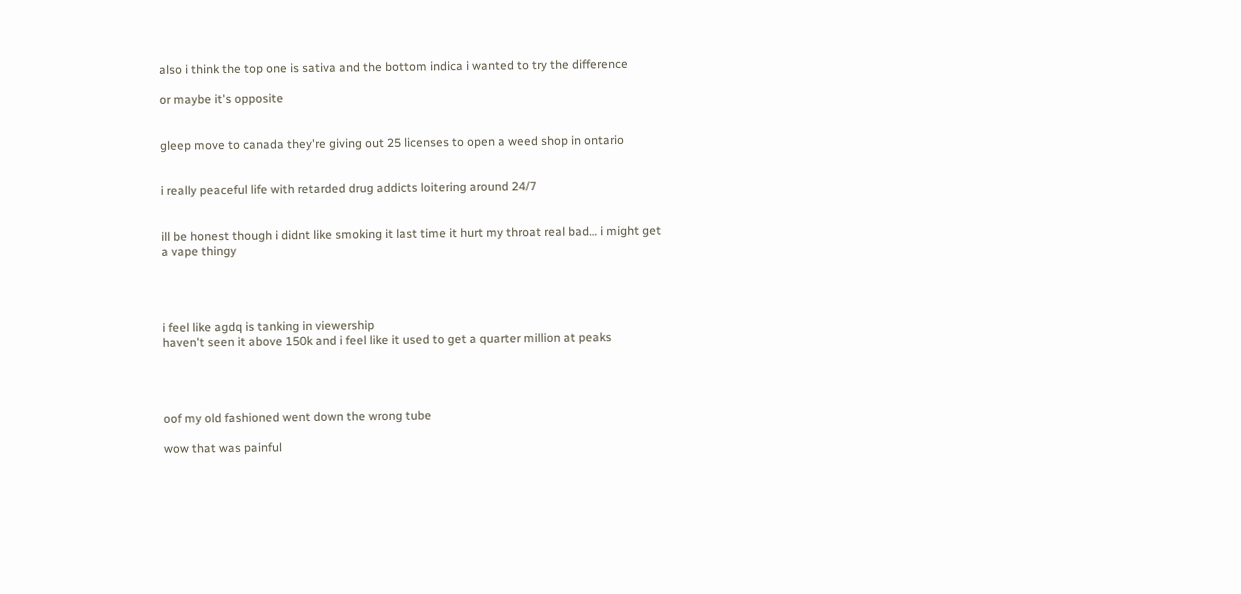also i think the top one is sativa and the bottom indica i wanted to try the difference

or maybe it's opposite


gleep move to canada they're giving out 25 licenses to open a weed shop in ontario


i really peaceful life with retarded drug addicts loitering around 24/7


ill be honest though i didnt like smoking it last time it hurt my throat real bad… i might get a vape thingy




i feel like agdq is tanking in viewership
haven't seen it above 150k and i feel like it used to get a quarter million at peaks




oof my old fashioned went down the wrong tube

wow that was painful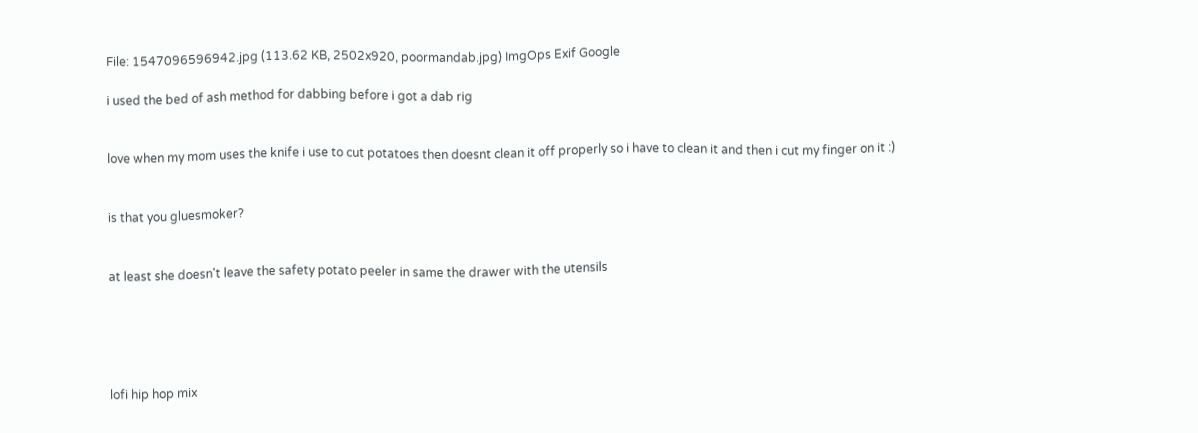File: 1547096596942.jpg (113.62 KB, 2502x920, poormandab.jpg) ImgOps Exif Google

i used the bed of ash method for dabbing before i got a dab rig


love when my mom uses the knife i use to cut potatoes then doesnt clean it off properly so i have to clean it and then i cut my finger on it :)


is that you gluesmoker?


at least she doesn't leave the safety potato peeler in same the drawer with the utensils





lofi hip hop mix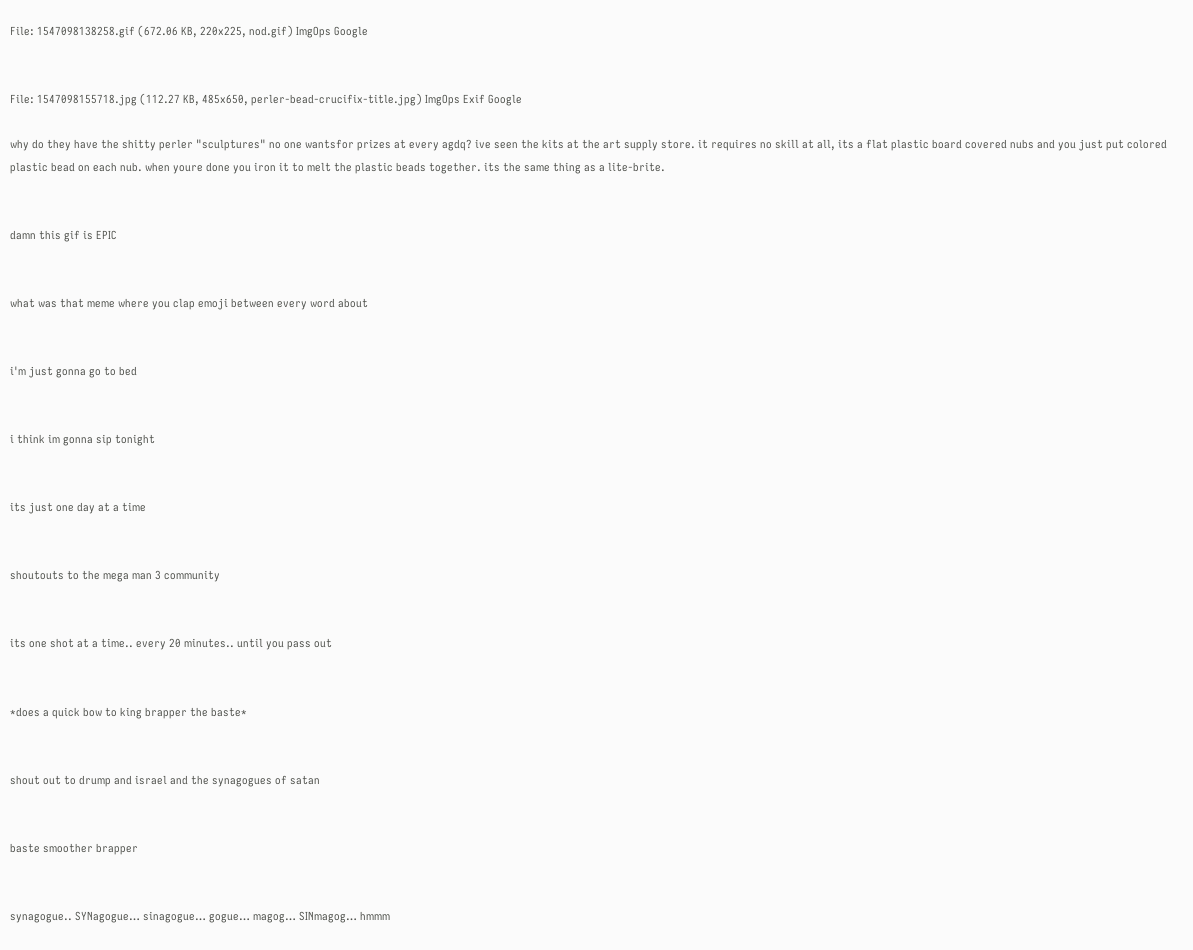File: 1547098138258.gif (672.06 KB, 220x225, nod.gif) ImgOps Google


File: 1547098155718.jpg (112.27 KB, 485x650, perler-bead-crucifix-title.jpg) ImgOps Exif Google

why do they have the shitty perler "sculptures" no one wantsfor prizes at every agdq? ive seen the kits at the art supply store. it requires no skill at all, its a flat plastic board covered nubs and you just put colored plastic bead on each nub. when youre done you iron it to melt the plastic beads together. its the same thing as a lite-brite.


damn this gif is EPIC


what was that meme where you clap emoji between every word about


i'm just gonna go to bed


i think im gonna sip tonight


its just one day at a time


shoutouts to the mega man 3 community


its one shot at a time.. every 20 minutes.. until you pass out


*does a quick bow to king brapper the baste*


shout out to drump and israel and the synagogues of satan


baste smoother brapper


synagogue.. SYNagogue… sinagogue… gogue… magog… SINmagog… hmmm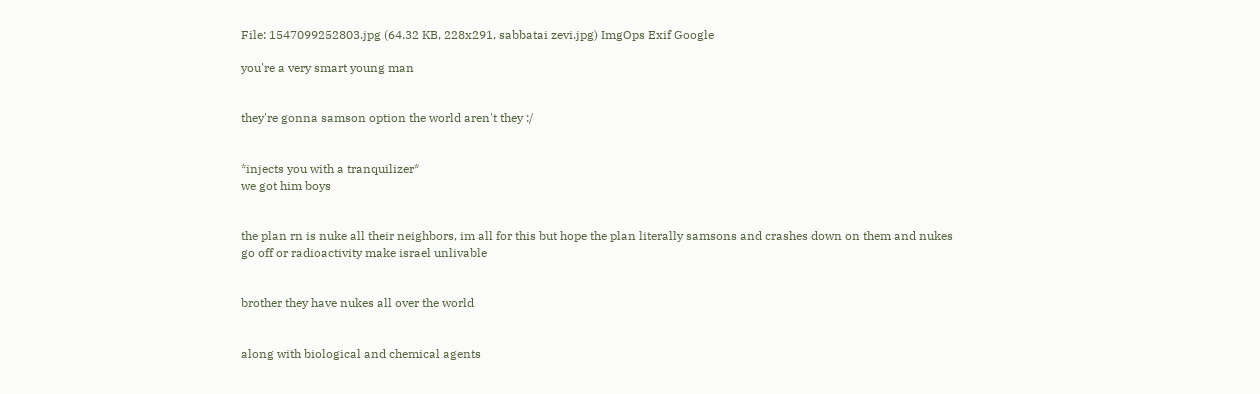File: 1547099252803.jpg (64.32 KB, 228x291, sabbatai zevi.jpg) ImgOps Exif Google

you're a very smart young man


they're gonna samson option the world aren't they :/


*injects you with a tranquilizer*
we got him boys


the plan rn is nuke all their neighbors, im all for this but hope the plan literally samsons and crashes down on them and nukes go off or radioactivity make israel unlivable


brother they have nukes all over the world


along with biological and chemical agents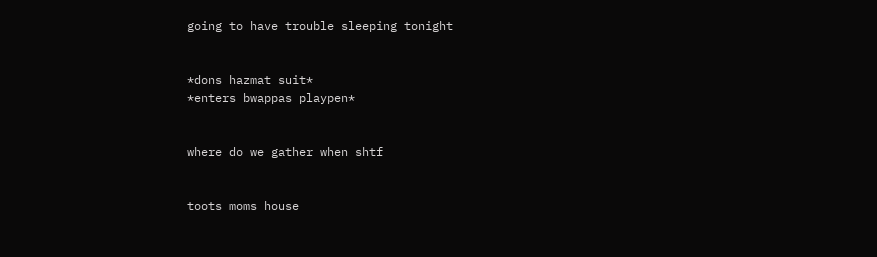going to have trouble sleeping tonight


*dons hazmat suit*
*enters bwappas playpen*


where do we gather when shtf


toots moms house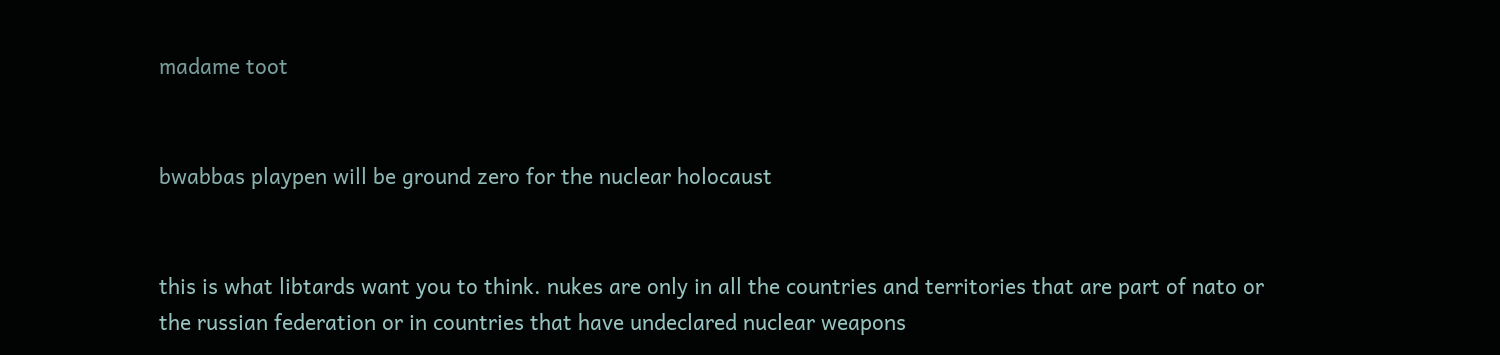madame toot


bwabbas playpen will be ground zero for the nuclear holocaust


this is what libtards want you to think. nukes are only in all the countries and territories that are part of nato or the russian federation or in countries that have undeclared nuclear weapons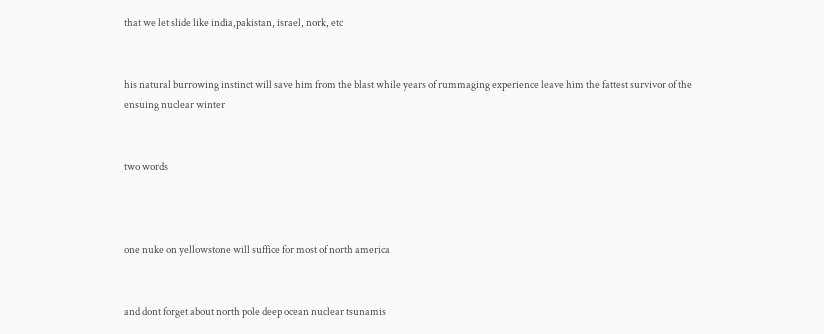that we let slide like india,pakistan, israel, nork, etc


his natural burrowing instinct will save him from the blast while years of rummaging experience leave him the fattest survivor of the ensuing nuclear winter


two words



one nuke on yellowstone will suffice for most of north america


and dont forget about north pole deep ocean nuclear tsunamis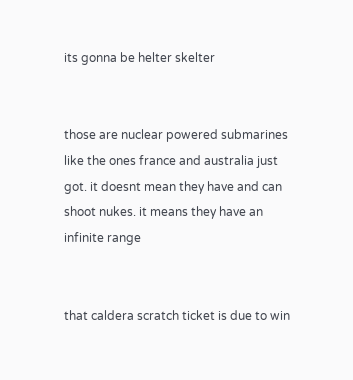its gonna be helter skelter


those are nuclear powered submarines like the ones france and australia just got. it doesnt mean they have and can shoot nukes. it means they have an infinite range


that caldera scratch ticket is due to win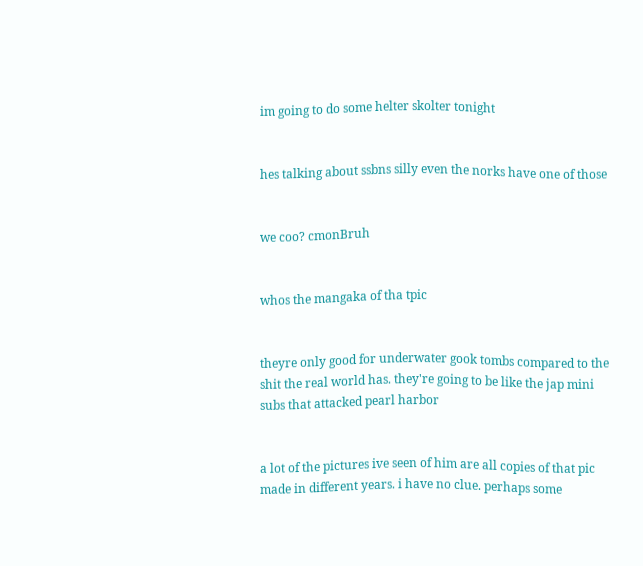im going to do some helter skolter tonight


hes talking about ssbns silly even the norks have one of those


we coo? cmonBruh


whos the mangaka of tha tpic


theyre only good for underwater gook tombs compared to the shit the real world has. they're going to be like the jap mini subs that attacked pearl harbor


a lot of the pictures ive seen of him are all copies of that pic made in different years. i have no clue. perhaps some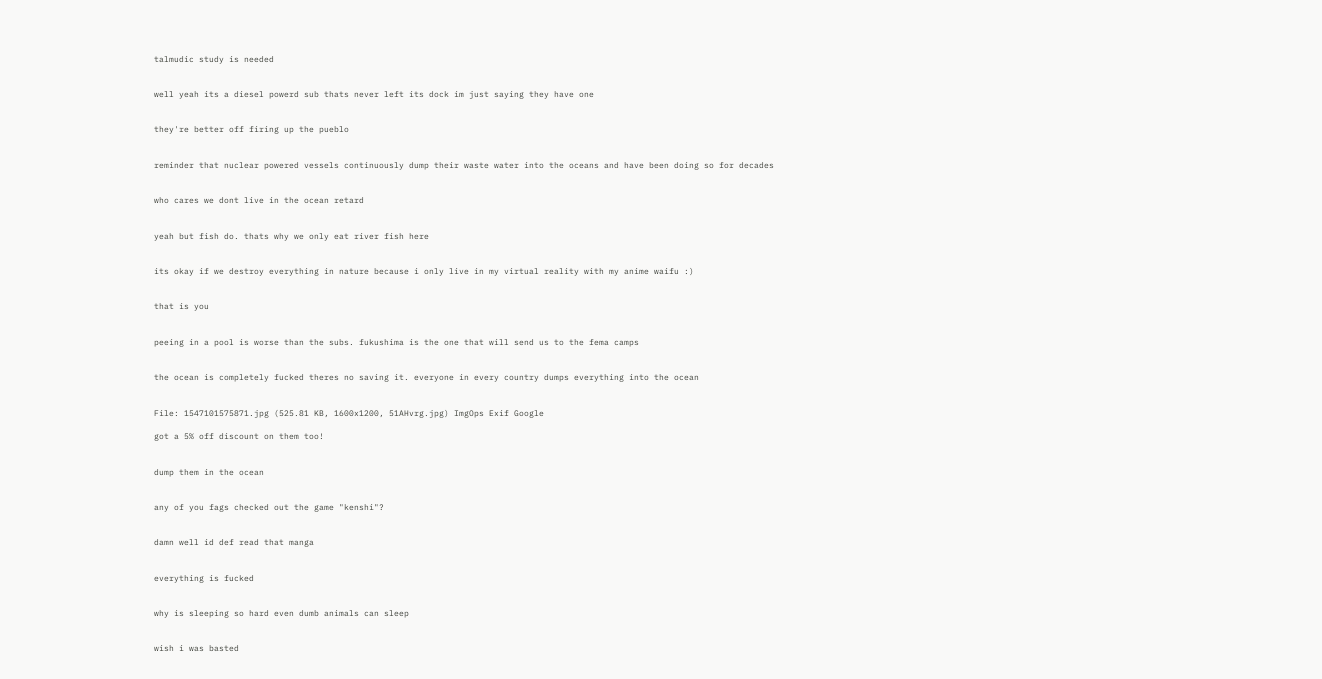talmudic study is needed


well yeah its a diesel powerd sub thats never left its dock im just saying they have one


they're better off firing up the pueblo


reminder that nuclear powered vessels continuously dump their waste water into the oceans and have been doing so for decades


who cares we dont live in the ocean retard


yeah but fish do. thats why we only eat river fish here


its okay if we destroy everything in nature because i only live in my virtual reality with my anime waifu :)


that is you


peeing in a pool is worse than the subs. fukushima is the one that will send us to the fema camps


the ocean is completely fucked theres no saving it. everyone in every country dumps everything into the ocean


File: 1547101575871.jpg (525.81 KB, 1600x1200, 51AHvrg.jpg) ImgOps Exif Google

got a 5% off discount on them too!


dump them in the ocean


any of you fags checked out the game "kenshi"?


damn well id def read that manga


everything is fucked


why is sleeping so hard even dumb animals can sleep


wish i was basted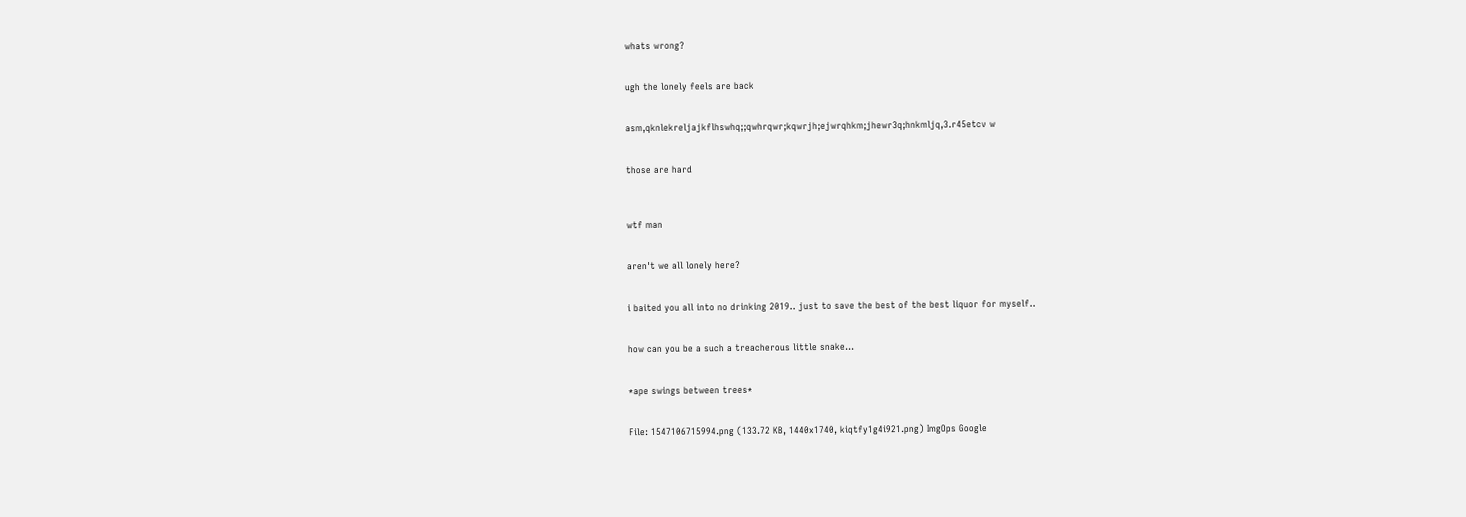whats wrong?


ugh the lonely feels are back


asm,qknlekreljajkflhswhq;;qwhrqwr;kqwrjh;ejwrqhkm;jhewr3q;hnkmljq,3.r45etcv w


those are hard



wtf man


aren't we all lonely here?


i baited you all into no drinking 2019.. just to save the best of the best liquor for myself..


how can you be a such a treacherous little snake…


*ape swings between trees*


File: 1547106715994.png (133.72 KB, 1440x1740, kiqtfy1g4i921.png) ImgOps Google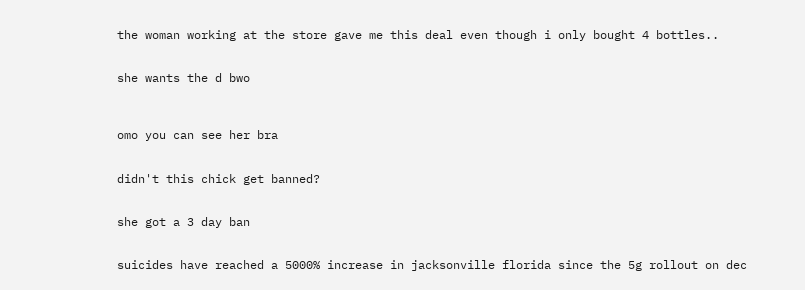the woman working at the store gave me this deal even though i only bought 4 bottles..


she wants the d bwo



omo you can see her bra


didn't this chick get banned?


she got a 3 day ban


suicides have reached a 5000% increase in jacksonville florida since the 5g rollout on dec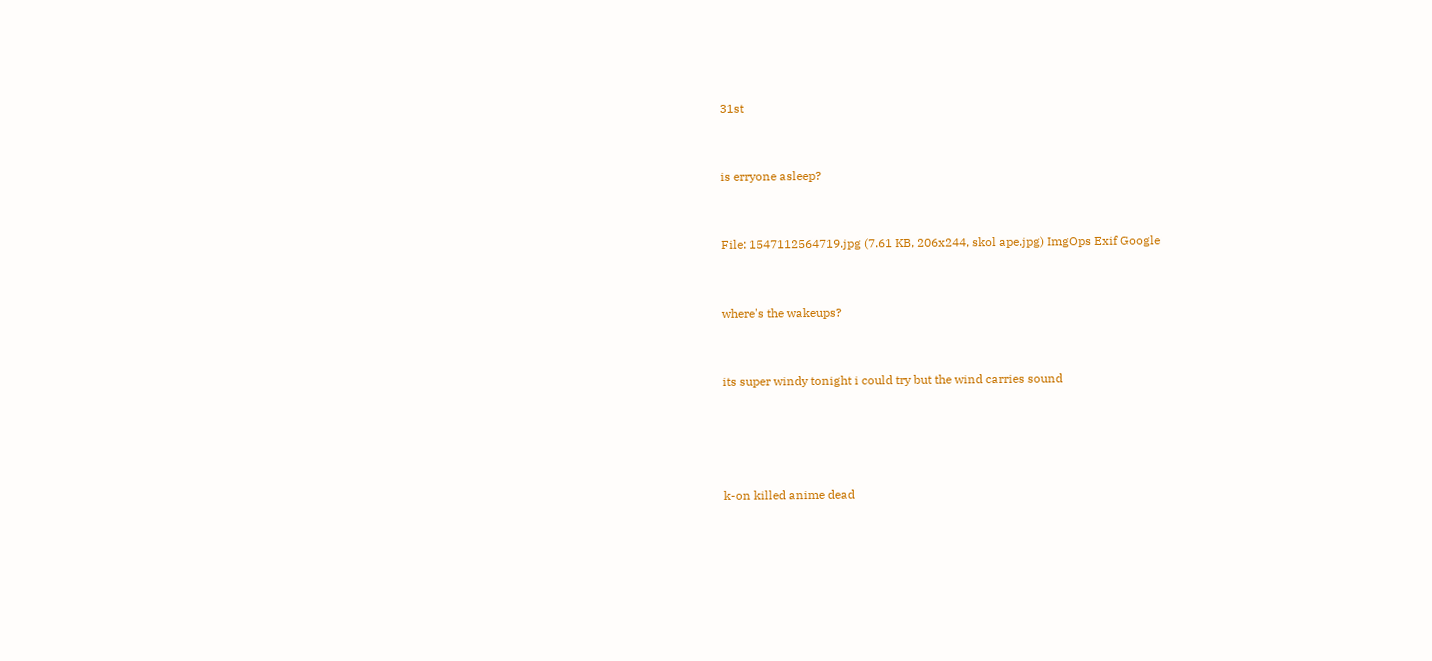31st


is erryone asleep?


File: 1547112564719.jpg (7.61 KB, 206x244, skol ape.jpg) ImgOps Exif Google


where's the wakeups?


its super windy tonight i could try but the wind carries sound




k-on killed anime dead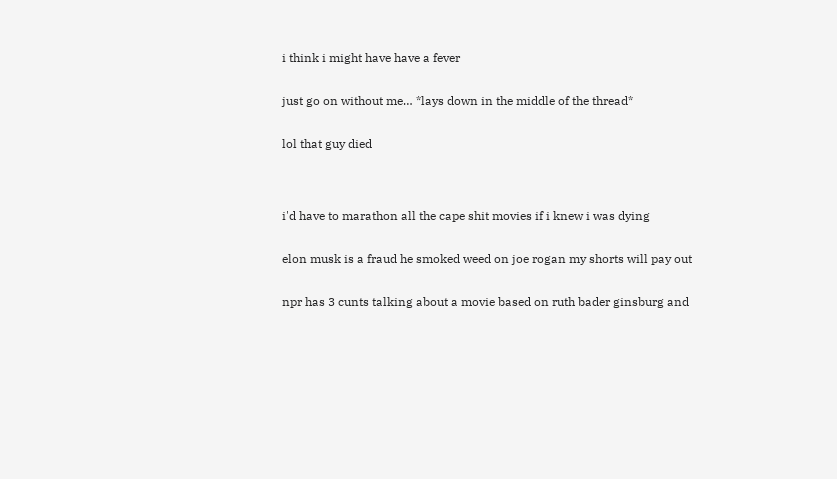i think i might have have a fever


just go on without me… *lays down in the middle of the thread*


lol that guy died




i'd have to marathon all the cape shit movies if i knew i was dying


elon musk is a fraud he smoked weed on joe rogan my shorts will pay out


npr has 3 cunts talking about a movie based on ruth bader ginsburg and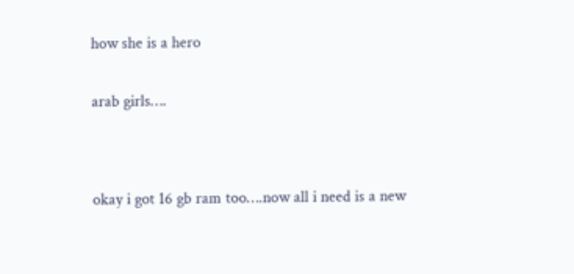how she is a hero


arab girls….




okay i got 16 gb ram too….now all i need is a new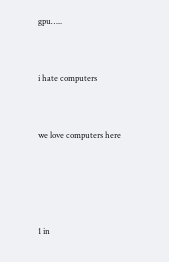gpu…..


i hate computers


we love computers here




1 in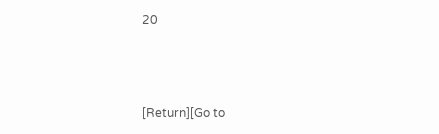20



[Return][Go to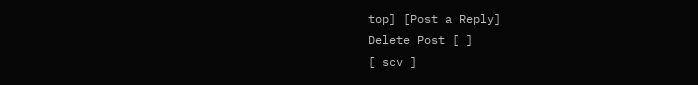top] [Post a Reply]
Delete Post [ ]
[ scv ]